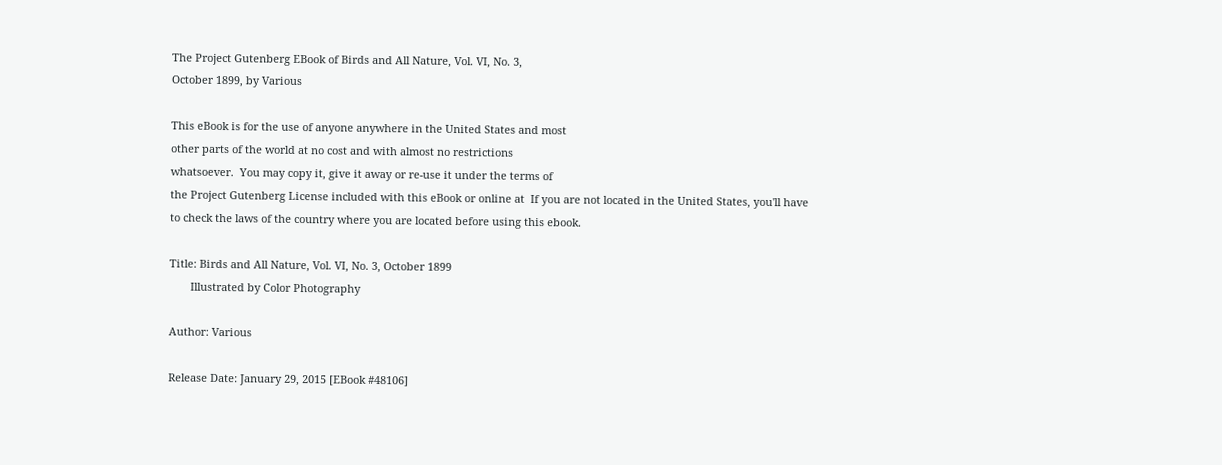The Project Gutenberg EBook of Birds and All Nature, Vol. VI, No. 3,
October 1899, by Various

This eBook is for the use of anyone anywhere in the United States and most
other parts of the world at no cost and with almost no restrictions
whatsoever.  You may copy it, give it away or re-use it under the terms of
the Project Gutenberg License included with this eBook or online at  If you are not located in the United States, you'll have
to check the laws of the country where you are located before using this ebook.

Title: Birds and All Nature, Vol. VI, No. 3, October 1899
       Illustrated by Color Photography

Author: Various

Release Date: January 29, 2015 [EBook #48106]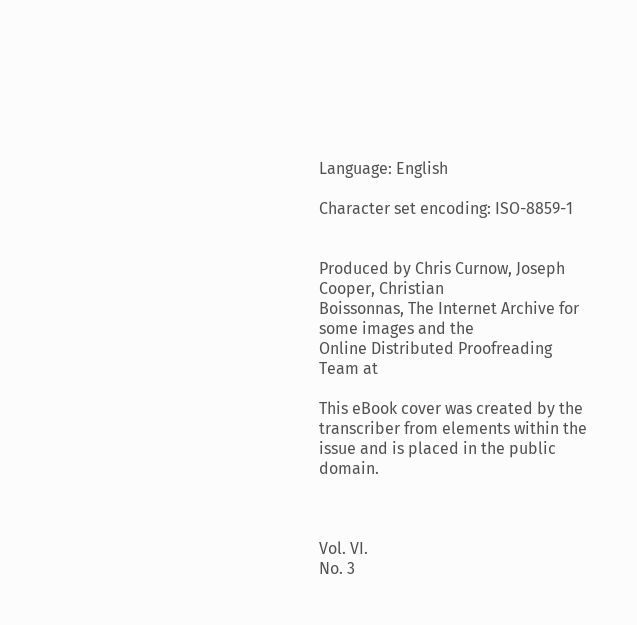Language: English

Character set encoding: ISO-8859-1


Produced by Chris Curnow, Joseph Cooper, Christian
Boissonnas, The Internet Archive for some images and the
Online Distributed Proofreading Team at

This eBook cover was created by the transcriber from elements within the issue and is placed in the public domain.



Vol. VI.
No. 3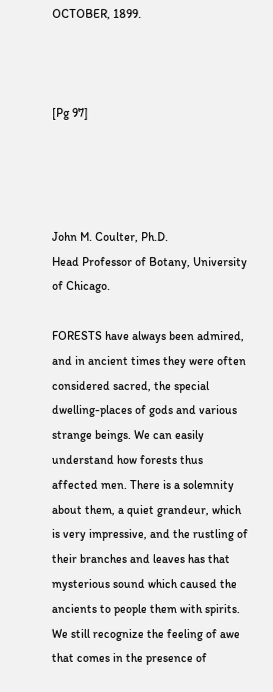OCTOBER, 1899.



[Pg 97]




John M. Coulter, Ph.D.
Head Professor of Botany, University of Chicago.

FORESTS have always been admired, and in ancient times they were often considered sacred, the special dwelling-places of gods and various strange beings. We can easily understand how forests thus affected men. There is a solemnity about them, a quiet grandeur, which is very impressive, and the rustling of their branches and leaves has that mysterious sound which caused the ancients to people them with spirits. We still recognize the feeling of awe that comes in the presence of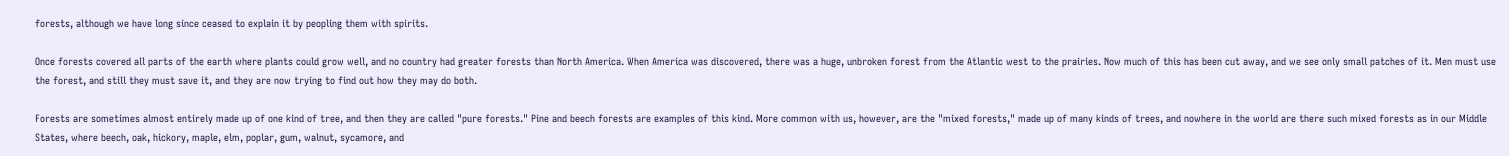forests, although we have long since ceased to explain it by peopling them with spirits.

Once forests covered all parts of the earth where plants could grow well, and no country had greater forests than North America. When America was discovered, there was a huge, unbroken forest from the Atlantic west to the prairies. Now much of this has been cut away, and we see only small patches of it. Men must use the forest, and still they must save it, and they are now trying to find out how they may do both.

Forests are sometimes almost entirely made up of one kind of tree, and then they are called "pure forests." Pine and beech forests are examples of this kind. More common with us, however, are the "mixed forests," made up of many kinds of trees, and nowhere in the world are there such mixed forests as in our Middle States, where beech, oak, hickory, maple, elm, poplar, gum, walnut, sycamore, and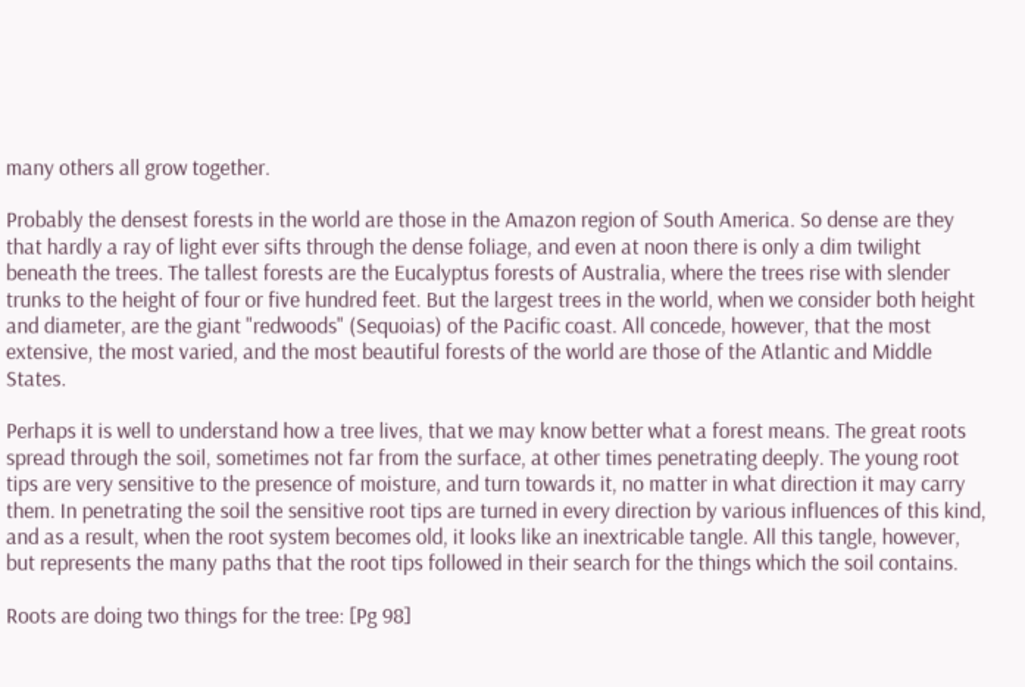many others all grow together.

Probably the densest forests in the world are those in the Amazon region of South America. So dense are they that hardly a ray of light ever sifts through the dense foliage, and even at noon there is only a dim twilight beneath the trees. The tallest forests are the Eucalyptus forests of Australia, where the trees rise with slender trunks to the height of four or five hundred feet. But the largest trees in the world, when we consider both height and diameter, are the giant "redwoods" (Sequoias) of the Pacific coast. All concede, however, that the most extensive, the most varied, and the most beautiful forests of the world are those of the Atlantic and Middle States.

Perhaps it is well to understand how a tree lives, that we may know better what a forest means. The great roots spread through the soil, sometimes not far from the surface, at other times penetrating deeply. The young root tips are very sensitive to the presence of moisture, and turn towards it, no matter in what direction it may carry them. In penetrating the soil the sensitive root tips are turned in every direction by various influences of this kind, and as a result, when the root system becomes old, it looks like an inextricable tangle. All this tangle, however, but represents the many paths that the root tips followed in their search for the things which the soil contains.

Roots are doing two things for the tree: [Pg 98]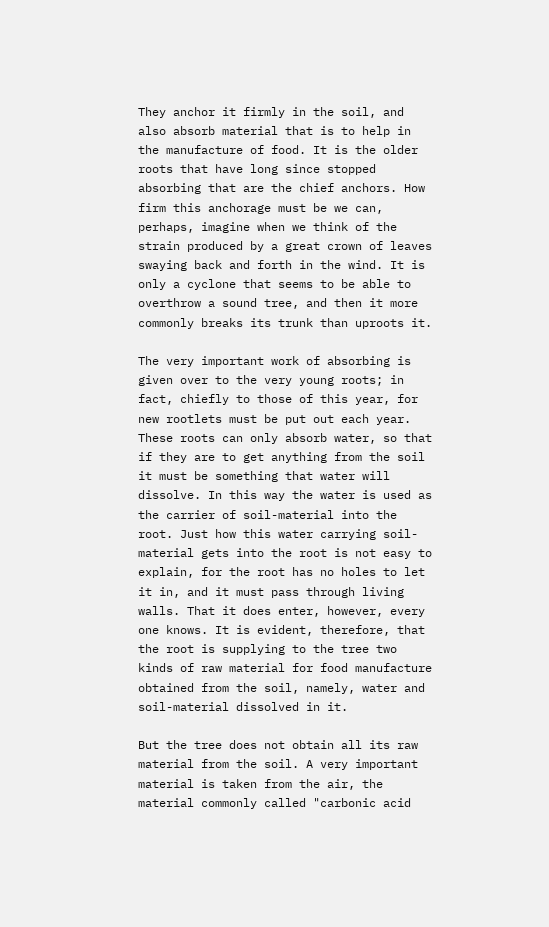They anchor it firmly in the soil, and also absorb material that is to help in the manufacture of food. It is the older roots that have long since stopped absorbing that are the chief anchors. How firm this anchorage must be we can, perhaps, imagine when we think of the strain produced by a great crown of leaves swaying back and forth in the wind. It is only a cyclone that seems to be able to overthrow a sound tree, and then it more commonly breaks its trunk than uproots it.

The very important work of absorbing is given over to the very young roots; in fact, chiefly to those of this year, for new rootlets must be put out each year. These roots can only absorb water, so that if they are to get anything from the soil it must be something that water will dissolve. In this way the water is used as the carrier of soil-material into the root. Just how this water carrying soil-material gets into the root is not easy to explain, for the root has no holes to let it in, and it must pass through living walls. That it does enter, however, every one knows. It is evident, therefore, that the root is supplying to the tree two kinds of raw material for food manufacture obtained from the soil, namely, water and soil-material dissolved in it.

But the tree does not obtain all its raw material from the soil. A very important material is taken from the air, the material commonly called "carbonic acid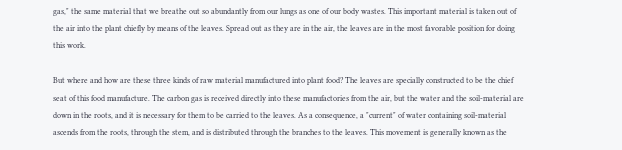gas," the same material that we breathe out so abundantly from our lungs as one of our body wastes. This important material is taken out of the air into the plant chiefly by means of the leaves. Spread out as they are in the air, the leaves are in the most favorable position for doing this work.

But where and how are these three kinds of raw material manufactured into plant food? The leaves are specially constructed to be the chief seat of this food manufacture. The carbon gas is received directly into these manufactories from the air, but the water and the soil-material are down in the roots, and it is necessary for them to be carried to the leaves. As a consequence, a "current" of water containing soil-material ascends from the roots, through the stem, and is distributed through the branches to the leaves. This movement is generally known as the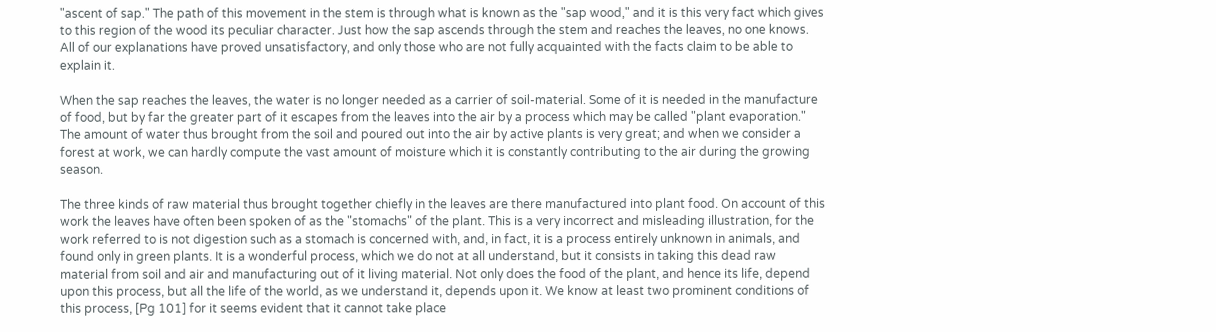"ascent of sap." The path of this movement in the stem is through what is known as the "sap wood," and it is this very fact which gives to this region of the wood its peculiar character. Just how the sap ascends through the stem and reaches the leaves, no one knows. All of our explanations have proved unsatisfactory, and only those who are not fully acquainted with the facts claim to be able to explain it.

When the sap reaches the leaves, the water is no longer needed as a carrier of soil-material. Some of it is needed in the manufacture of food, but by far the greater part of it escapes from the leaves into the air by a process which may be called "plant evaporation." The amount of water thus brought from the soil and poured out into the air by active plants is very great; and when we consider a forest at work, we can hardly compute the vast amount of moisture which it is constantly contributing to the air during the growing season.

The three kinds of raw material thus brought together chiefly in the leaves are there manufactured into plant food. On account of this work the leaves have often been spoken of as the "stomachs" of the plant. This is a very incorrect and misleading illustration, for the work referred to is not digestion such as a stomach is concerned with, and, in fact, it is a process entirely unknown in animals, and found only in green plants. It is a wonderful process, which we do not at all understand, but it consists in taking this dead raw material from soil and air and manufacturing out of it living material. Not only does the food of the plant, and hence its life, depend upon this process, but all the life of the world, as we understand it, depends upon it. We know at least two prominent conditions of this process, [Pg 101] for it seems evident that it cannot take place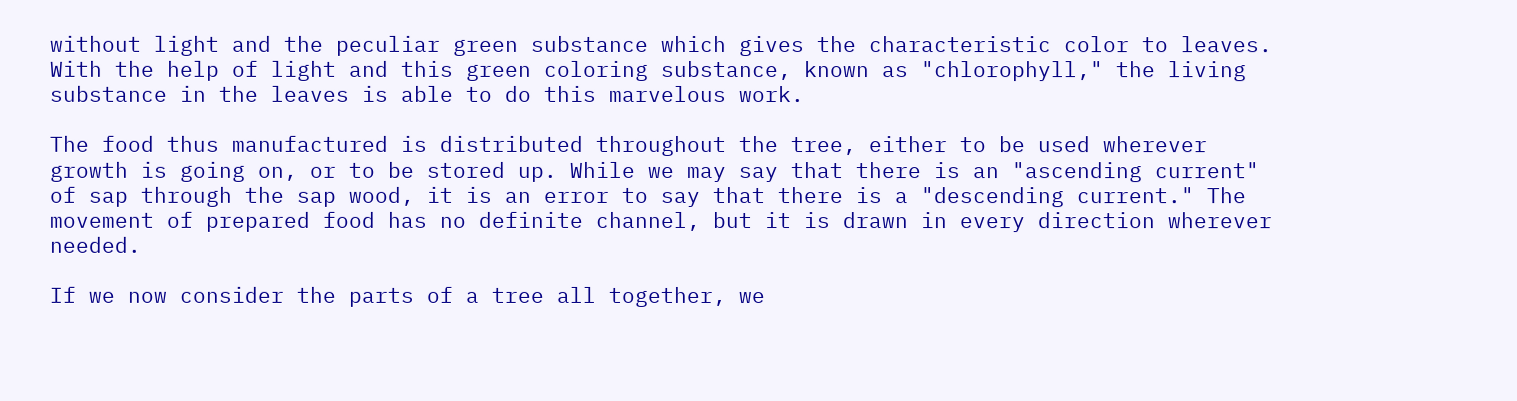without light and the peculiar green substance which gives the characteristic color to leaves. With the help of light and this green coloring substance, known as "chlorophyll," the living substance in the leaves is able to do this marvelous work.

The food thus manufactured is distributed throughout the tree, either to be used wherever growth is going on, or to be stored up. While we may say that there is an "ascending current" of sap through the sap wood, it is an error to say that there is a "descending current." The movement of prepared food has no definite channel, but it is drawn in every direction wherever needed.

If we now consider the parts of a tree all together, we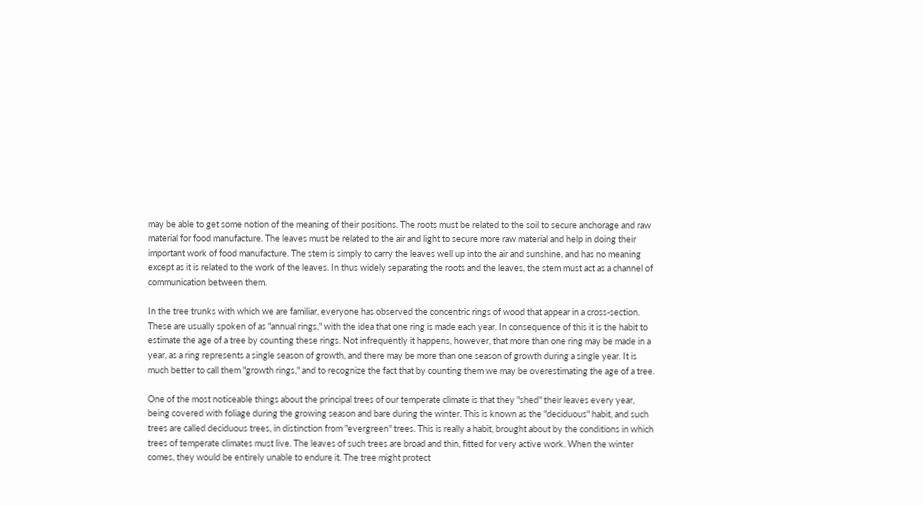may be able to get some notion of the meaning of their positions. The roots must be related to the soil to secure anchorage and raw material for food manufacture. The leaves must be related to the air and light to secure more raw material and help in doing their important work of food manufacture. The stem is simply to carry the leaves well up into the air and sunshine, and has no meaning except as it is related to the work of the leaves. In thus widely separating the roots and the leaves, the stem must act as a channel of communication between them.

In the tree trunks with which we are familiar, everyone has observed the concentric rings of wood that appear in a cross-section. These are usually spoken of as "annual rings," with the idea that one ring is made each year. In consequence of this it is the habit to estimate the age of a tree by counting these rings. Not infrequently it happens, however, that more than one ring may be made in a year, as a ring represents a single season of growth, and there may be more than one season of growth during a single year. It is much better to call them "growth rings," and to recognize the fact that by counting them we may be overestimating the age of a tree.

One of the most noticeable things about the principal trees of our temperate climate is that they "shed" their leaves every year, being covered with foliage during the growing season and bare during the winter. This is known as the "deciduous" habit, and such trees are called deciduous trees, in distinction from "evergreen" trees. This is really a habit, brought about by the conditions in which trees of temperate climates must live. The leaves of such trees are broad and thin, fitted for very active work. When the winter comes, they would be entirely unable to endure it. The tree might protect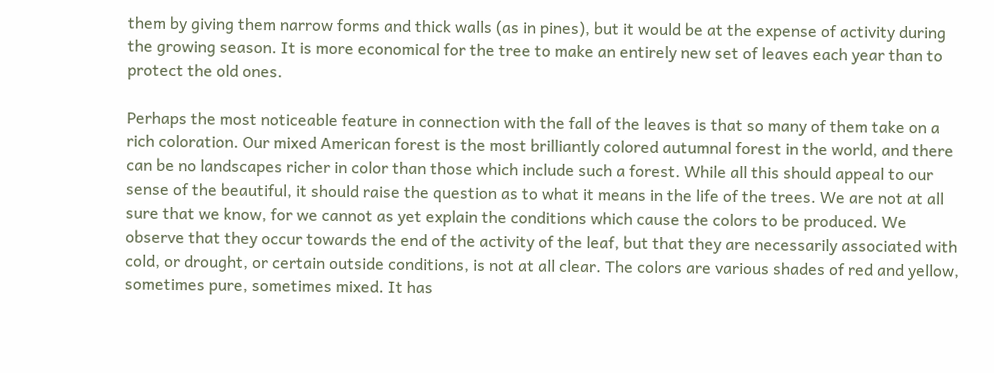them by giving them narrow forms and thick walls (as in pines), but it would be at the expense of activity during the growing season. It is more economical for the tree to make an entirely new set of leaves each year than to protect the old ones.

Perhaps the most noticeable feature in connection with the fall of the leaves is that so many of them take on a rich coloration. Our mixed American forest is the most brilliantly colored autumnal forest in the world, and there can be no landscapes richer in color than those which include such a forest. While all this should appeal to our sense of the beautiful, it should raise the question as to what it means in the life of the trees. We are not at all sure that we know, for we cannot as yet explain the conditions which cause the colors to be produced. We observe that they occur towards the end of the activity of the leaf, but that they are necessarily associated with cold, or drought, or certain outside conditions, is not at all clear. The colors are various shades of red and yellow, sometimes pure, sometimes mixed. It has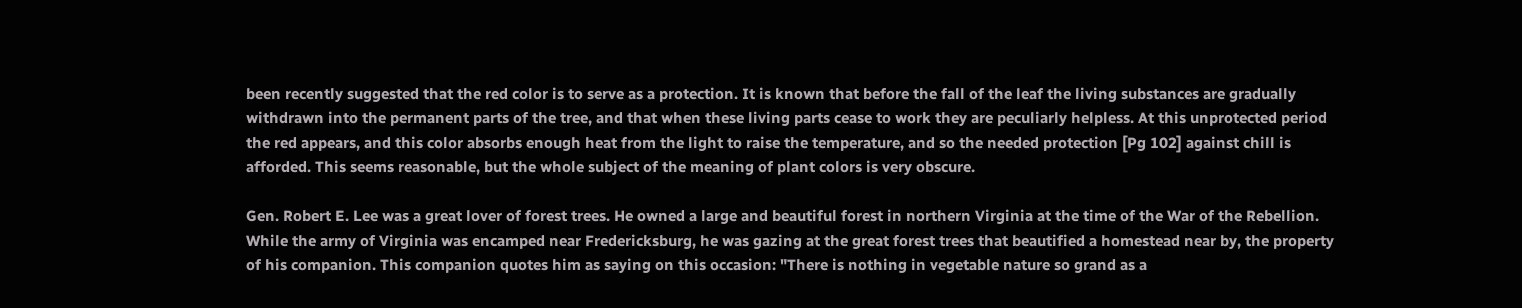been recently suggested that the red color is to serve as a protection. It is known that before the fall of the leaf the living substances are gradually withdrawn into the permanent parts of the tree, and that when these living parts cease to work they are peculiarly helpless. At this unprotected period the red appears, and this color absorbs enough heat from the light to raise the temperature, and so the needed protection [Pg 102] against chill is afforded. This seems reasonable, but the whole subject of the meaning of plant colors is very obscure.

Gen. Robert E. Lee was a great lover of forest trees. He owned a large and beautiful forest in northern Virginia at the time of the War of the Rebellion. While the army of Virginia was encamped near Fredericksburg, he was gazing at the great forest trees that beautified a homestead near by, the property of his companion. This companion quotes him as saying on this occasion: "There is nothing in vegetable nature so grand as a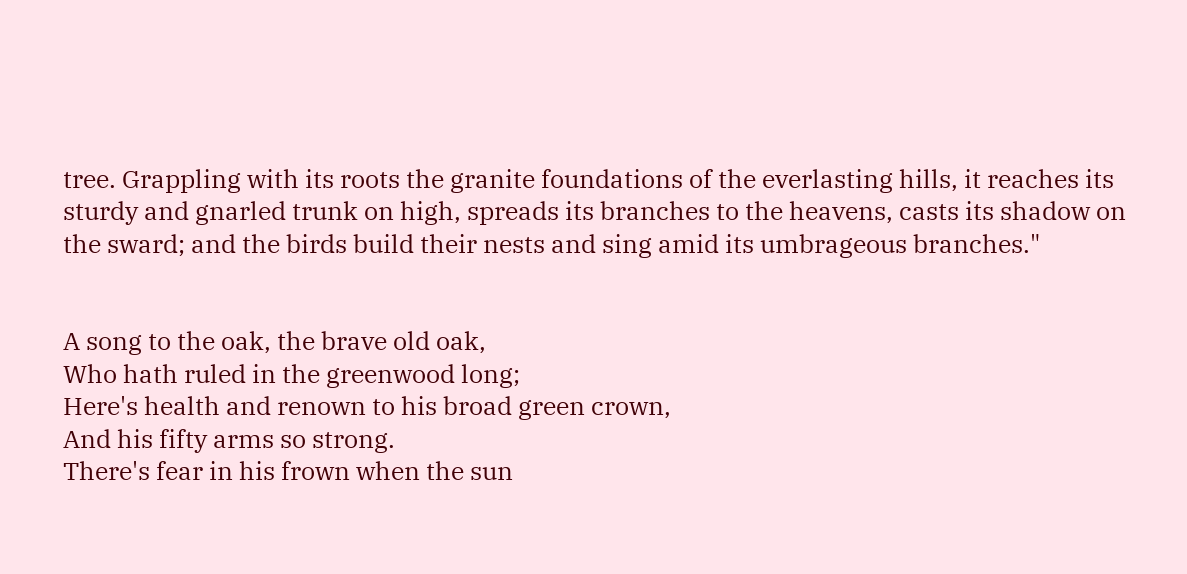tree. Grappling with its roots the granite foundations of the everlasting hills, it reaches its sturdy and gnarled trunk on high, spreads its branches to the heavens, casts its shadow on the sward; and the birds build their nests and sing amid its umbrageous branches."


A song to the oak, the brave old oak,
Who hath ruled in the greenwood long;
Here's health and renown to his broad green crown,
And his fifty arms so strong.
There's fear in his frown when the sun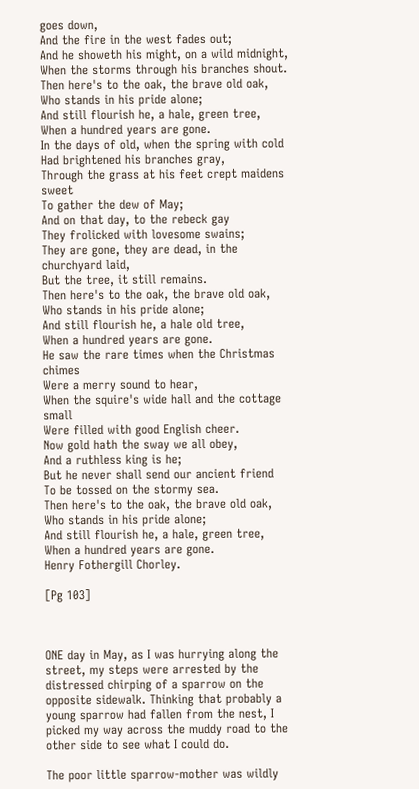goes down,
And the fire in the west fades out;
And he showeth his might, on a wild midnight,
When the storms through his branches shout.
Then here's to the oak, the brave old oak,
Who stands in his pride alone;
And still flourish he, a hale, green tree,
When a hundred years are gone.
In the days of old, when the spring with cold
Had brightened his branches gray,
Through the grass at his feet crept maidens sweet
To gather the dew of May;
And on that day, to the rebeck gay
They frolicked with lovesome swains;
They are gone, they are dead, in the churchyard laid,
But the tree, it still remains.
Then here's to the oak, the brave old oak,
Who stands in his pride alone;
And still flourish he, a hale old tree,
When a hundred years are gone.
He saw the rare times when the Christmas chimes
Were a merry sound to hear,
When the squire's wide hall and the cottage small
Were filled with good English cheer.
Now gold hath the sway we all obey,
And a ruthless king is he;
But he never shall send our ancient friend
To be tossed on the stormy sea.
Then here's to the oak, the brave old oak,
Who stands in his pride alone;
And still flourish he, a hale, green tree,
When a hundred years are gone.
Henry Fothergill Chorley.

[Pg 103]



ONE day in May, as I was hurrying along the street, my steps were arrested by the distressed chirping of a sparrow on the opposite sidewalk. Thinking that probably a young sparrow had fallen from the nest, I picked my way across the muddy road to the other side to see what I could do.

The poor little sparrow-mother was wildly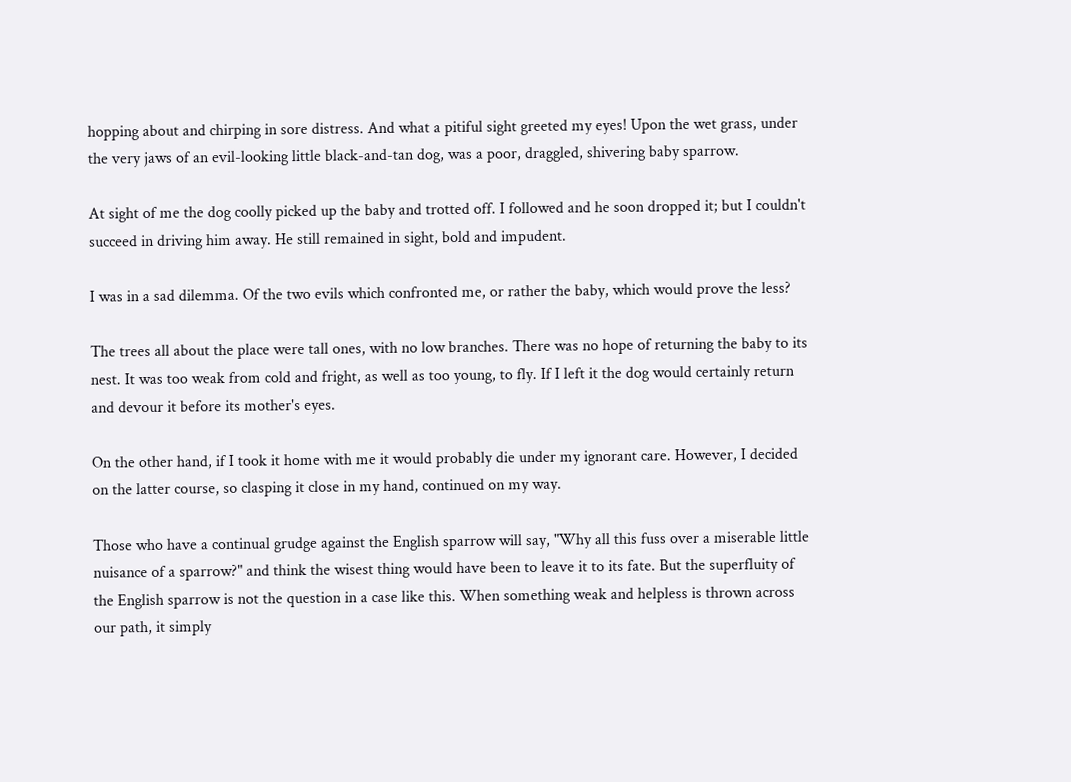hopping about and chirping in sore distress. And what a pitiful sight greeted my eyes! Upon the wet grass, under the very jaws of an evil-looking little black-and-tan dog, was a poor, draggled, shivering baby sparrow.

At sight of me the dog coolly picked up the baby and trotted off. I followed and he soon dropped it; but I couldn't succeed in driving him away. He still remained in sight, bold and impudent.

I was in a sad dilemma. Of the two evils which confronted me, or rather the baby, which would prove the less?

The trees all about the place were tall ones, with no low branches. There was no hope of returning the baby to its nest. It was too weak from cold and fright, as well as too young, to fly. If I left it the dog would certainly return and devour it before its mother's eyes.

On the other hand, if I took it home with me it would probably die under my ignorant care. However, I decided on the latter course, so clasping it close in my hand, continued on my way.

Those who have a continual grudge against the English sparrow will say, "Why all this fuss over a miserable little nuisance of a sparrow?" and think the wisest thing would have been to leave it to its fate. But the superfluity of the English sparrow is not the question in a case like this. When something weak and helpless is thrown across our path, it simply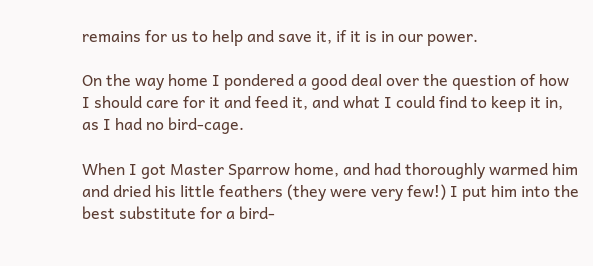remains for us to help and save it, if it is in our power.

On the way home I pondered a good deal over the question of how I should care for it and feed it, and what I could find to keep it in, as I had no bird-cage.

When I got Master Sparrow home, and had thoroughly warmed him and dried his little feathers (they were very few!) I put him into the best substitute for a bird-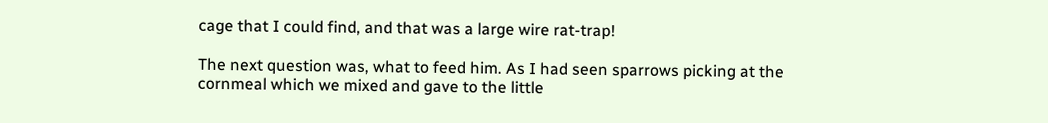cage that I could find, and that was a large wire rat-trap!

The next question was, what to feed him. As I had seen sparrows picking at the cornmeal which we mixed and gave to the little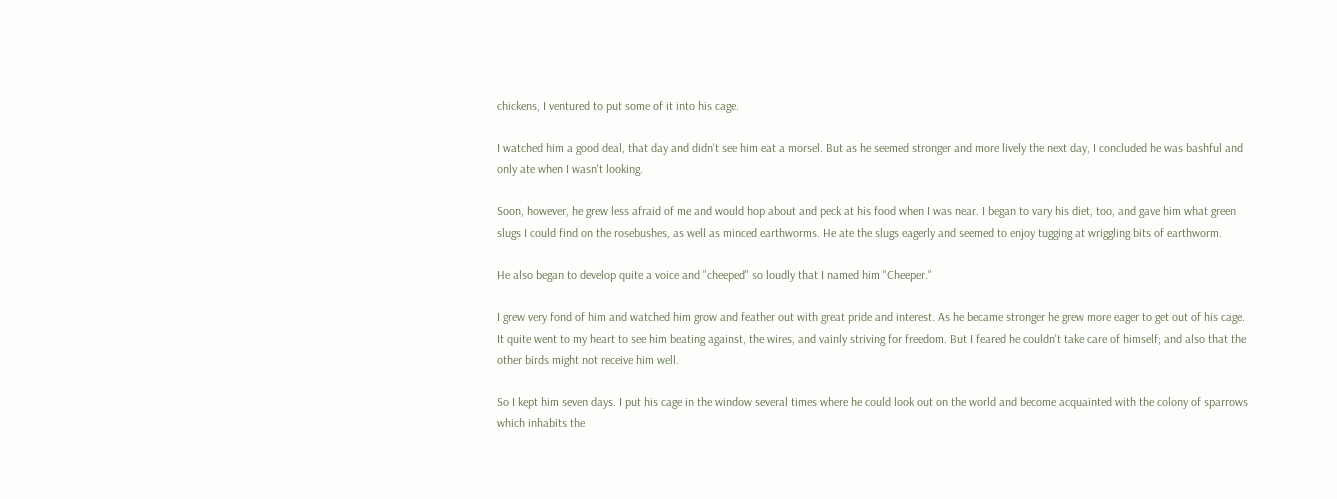chickens, I ventured to put some of it into his cage.

I watched him a good deal, that day and didn't see him eat a morsel. But as he seemed stronger and more lively the next day, I concluded he was bashful and only ate when I wasn't looking.

Soon, however, he grew less afraid of me and would hop about and peck at his food when I was near. I began to vary his diet, too, and gave him what green slugs I could find on the rosebushes, as well as minced earthworms. He ate the slugs eagerly and seemed to enjoy tugging at wriggling bits of earthworm.

He also began to develop quite a voice and "cheeped" so loudly that I named him "Cheeper."

I grew very fond of him and watched him grow and feather out with great pride and interest. As he became stronger he grew more eager to get out of his cage. It quite went to my heart to see him beating against, the wires, and vainly striving for freedom. But I feared he couldn't take care of himself; and also that the other birds might not receive him well.

So I kept him seven days. I put his cage in the window several times where he could look out on the world and become acquainted with the colony of sparrows which inhabits the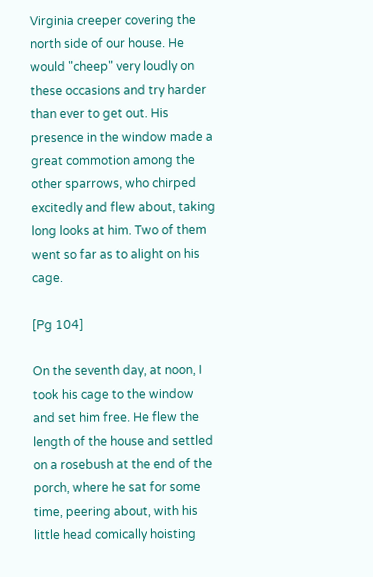Virginia creeper covering the north side of our house. He would "cheep" very loudly on these occasions and try harder than ever to get out. His presence in the window made a great commotion among the other sparrows, who chirped excitedly and flew about, taking long looks at him. Two of them went so far as to alight on his cage.

[Pg 104]

On the seventh day, at noon, I took his cage to the window and set him free. He flew the length of the house and settled on a rosebush at the end of the porch, where he sat for some time, peering about, with his little head comically hoisting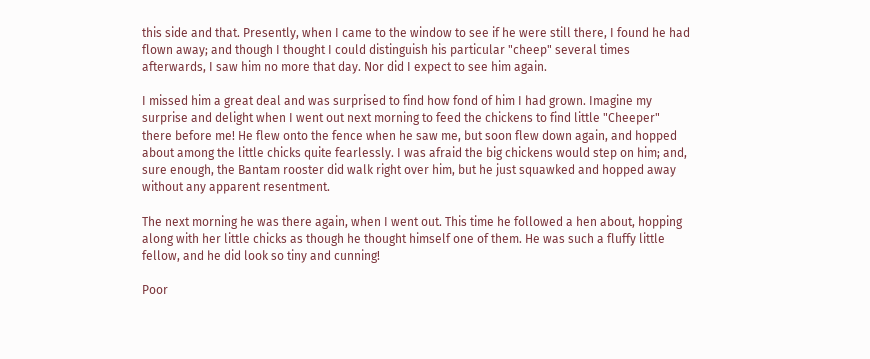this side and that. Presently, when I came to the window to see if he were still there, I found he had flown away; and though I thought I could distinguish his particular "cheep" several times afterwards, I saw him no more that day. Nor did I expect to see him again.

I missed him a great deal and was surprised to find how fond of him I had grown. Imagine my surprise and delight when I went out next morning to feed the chickens to find little "Cheeper" there before me! He flew onto the fence when he saw me, but soon flew down again, and hopped about among the little chicks quite fearlessly. I was afraid the big chickens would step on him; and, sure enough, the Bantam rooster did walk right over him, but he just squawked and hopped away without any apparent resentment.

The next morning he was there again, when I went out. This time he followed a hen about, hopping along with her little chicks as though he thought himself one of them. He was such a fluffy little fellow, and he did look so tiny and cunning!

Poor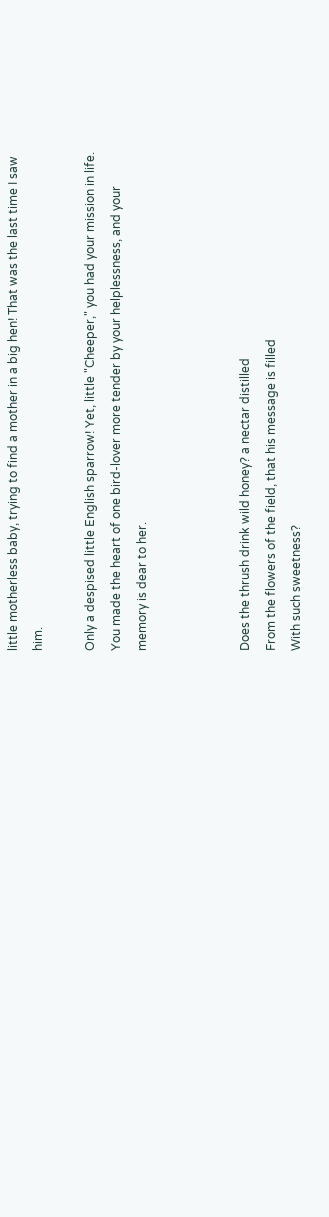little motherless baby, trying to find a mother in a big hen! That was the last time I saw him.

Only a despised little English sparrow! Yet, little "Cheeper," you had your mission in life. You made the heart of one bird-lover more tender by your helplessness, and your memory is dear to her.



Does the thrush drink wild honey? a nectar distilled
From the flowers of the field, that his message is filled
With such sweetness?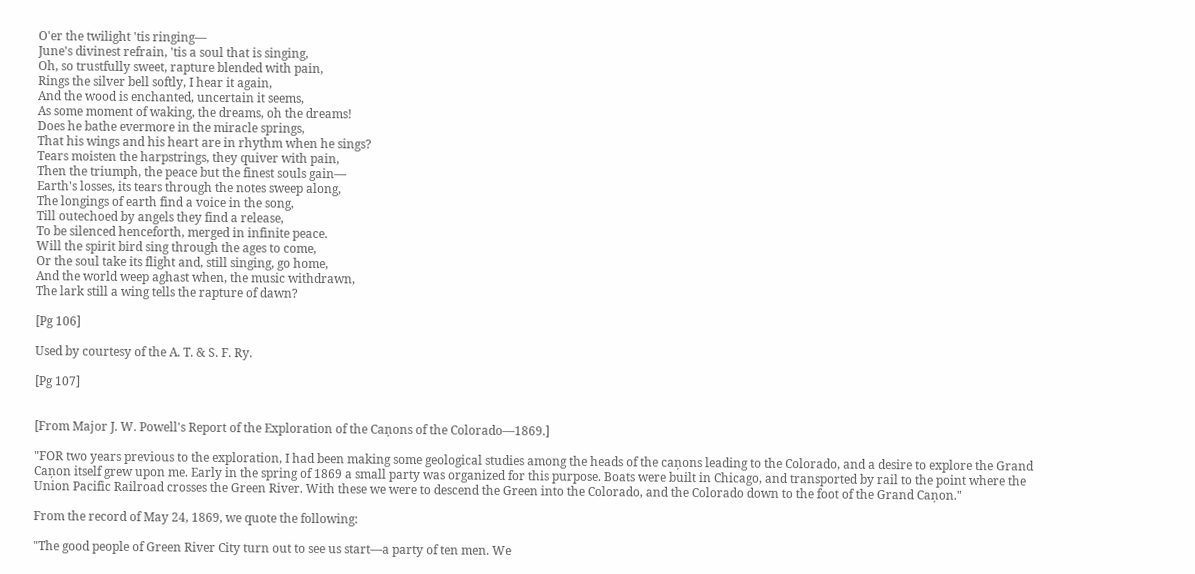O'er the twilight 'tis ringing—
June's divinest refrain, 'tis a soul that is singing,
Oh, so trustfully sweet, rapture blended with pain,
Rings the silver bell softly, I hear it again,
And the wood is enchanted, uncertain it seems,
As some moment of waking, the dreams, oh the dreams!
Does he bathe evermore in the miracle springs,
That his wings and his heart are in rhythm when he sings?
Tears moisten the harpstrings, they quiver with pain,
Then the triumph, the peace but the finest souls gain—
Earth's losses, its tears through the notes sweep along,
The longings of earth find a voice in the song,
Till outechoed by angels they find a release,
To be silenced henceforth, merged in infinite peace.
Will the spirit bird sing through the ages to come,
Or the soul take its flight and, still singing, go home,
And the world weep aghast when, the music withdrawn,
The lark still a wing tells the rapture of dawn?

[Pg 106]

Used by courtesy of the A. T. & S. F. Ry.

[Pg 107]


[From Major J. W. Powell's Report of the Exploration of the Caņons of the Colorado—1869.]

"FOR two years previous to the exploration, I had been making some geological studies among the heads of the caņons leading to the Colorado, and a desire to explore the Grand Caņon itself grew upon me. Early in the spring of 1869 a small party was organized for this purpose. Boats were built in Chicago, and transported by rail to the point where the Union Pacific Railroad crosses the Green River. With these we were to descend the Green into the Colorado, and the Colorado down to the foot of the Grand Caņon."

From the record of May 24, 1869, we quote the following:

"The good people of Green River City turn out to see us start—a party of ten men. We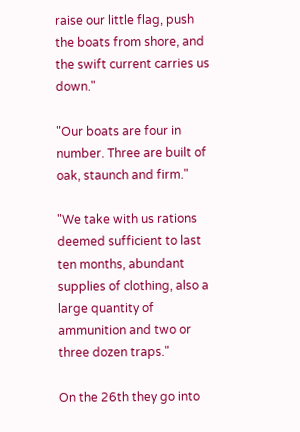raise our little flag, push the boats from shore, and the swift current carries us down."

"Our boats are four in number. Three are built of oak, staunch and firm."

"We take with us rations deemed sufficient to last ten months, abundant supplies of clothing, also a large quantity of ammunition and two or three dozen traps."

On the 26th they go into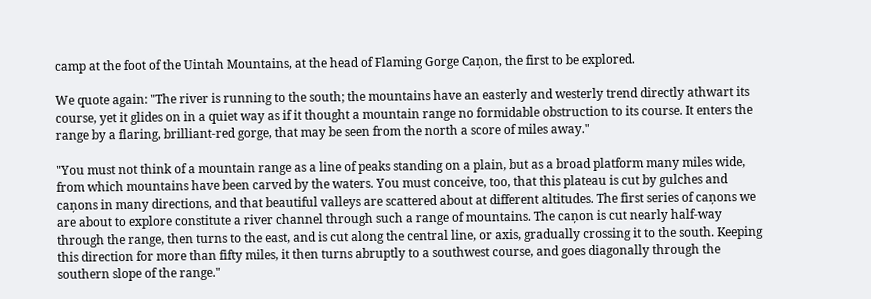camp at the foot of the Uintah Mountains, at the head of Flaming Gorge Caņon, the first to be explored.

We quote again: "The river is running to the south; the mountains have an easterly and westerly trend directly athwart its course, yet it glides on in a quiet way as if it thought a mountain range no formidable obstruction to its course. It enters the range by a flaring, brilliant-red gorge, that may be seen from the north a score of miles away."

"You must not think of a mountain range as a line of peaks standing on a plain, but as a broad platform many miles wide, from which mountains have been carved by the waters. You must conceive, too, that this plateau is cut by gulches and caņons in many directions, and that beautiful valleys are scattered about at different altitudes. The first series of caņons we are about to explore constitute a river channel through such a range of mountains. The caņon is cut nearly half-way through the range, then turns to the east, and is cut along the central line, or axis, gradually crossing it to the south. Keeping this direction for more than fifty miles, it then turns abruptly to a southwest course, and goes diagonally through the southern slope of the range."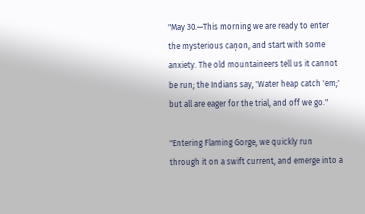"May 30.—This morning we are ready to enter the mysterious caņon, and start with some anxiety. The old mountaineers tell us it cannot be run; the Indians say, 'Water heap catch 'em;' but all are eager for the trial, and off we go."

"Entering Flaming Gorge, we quickly run through it on a swift current, and emerge into a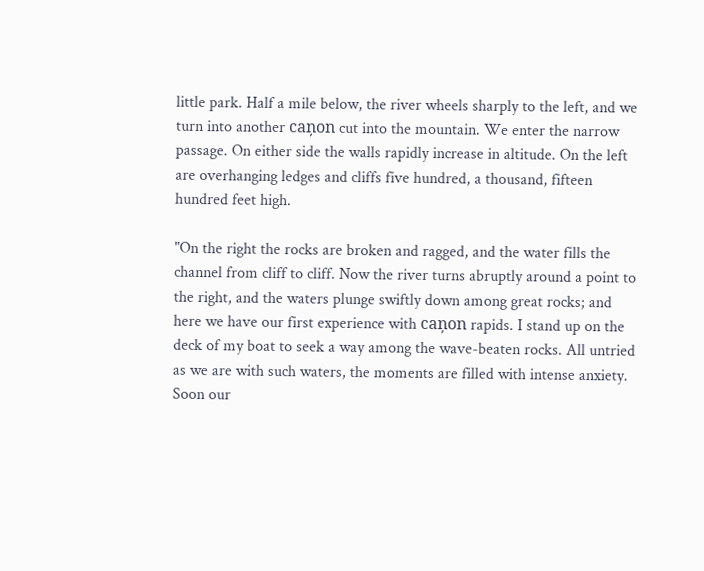little park. Half a mile below, the river wheels sharply to the left, and we turn into another caņon cut into the mountain. We enter the narrow passage. On either side the walls rapidly increase in altitude. On the left are overhanging ledges and cliffs five hundred, a thousand, fifteen hundred feet high.

"On the right the rocks are broken and ragged, and the water fills the channel from cliff to cliff. Now the river turns abruptly around a point to the right, and the waters plunge swiftly down among great rocks; and here we have our first experience with caņon rapids. I stand up on the deck of my boat to seek a way among the wave-beaten rocks. All untried as we are with such waters, the moments are filled with intense anxiety. Soon our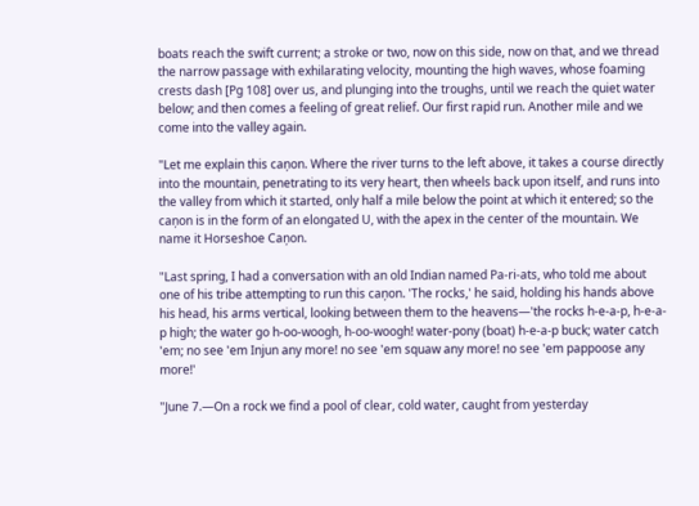boats reach the swift current; a stroke or two, now on this side, now on that, and we thread the narrow passage with exhilarating velocity, mounting the high waves, whose foaming crests dash [Pg 108] over us, and plunging into the troughs, until we reach the quiet water below; and then comes a feeling of great relief. Our first rapid run. Another mile and we come into the valley again.

"Let me explain this caņon. Where the river turns to the left above, it takes a course directly into the mountain, penetrating to its very heart, then wheels back upon itself, and runs into the valley from which it started, only half a mile below the point at which it entered; so the caņon is in the form of an elongated U, with the apex in the center of the mountain. We name it Horseshoe Caņon.

"Last spring, I had a conversation with an old Indian named Pa-ri-ats, who told me about one of his tribe attempting to run this caņon. 'The rocks,' he said, holding his hands above his head, his arms vertical, looking between them to the heavens—'the rocks h-e-a-p, h-e-a-p high; the water go h-oo-woogh, h-oo-woogh! water-pony (boat) h-e-a-p buck; water catch 'em; no see 'em Injun any more! no see 'em squaw any more! no see 'em pappoose any more!'

"June 7.—On a rock we find a pool of clear, cold water, caught from yesterday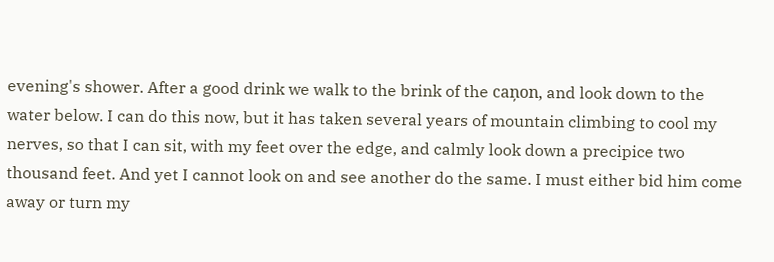evening's shower. After a good drink we walk to the brink of the caņon, and look down to the water below. I can do this now, but it has taken several years of mountain climbing to cool my nerves, so that I can sit, with my feet over the edge, and calmly look down a precipice two thousand feet. And yet I cannot look on and see another do the same. I must either bid him come away or turn my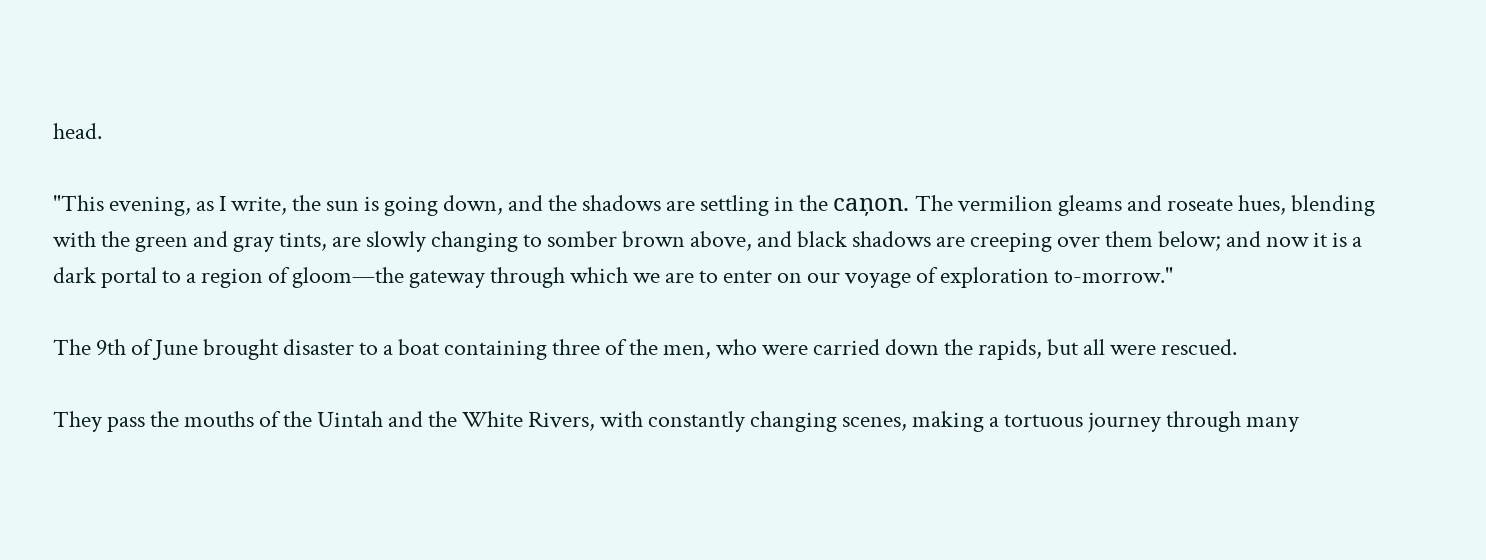head.

"This evening, as I write, the sun is going down, and the shadows are settling in the caņon. The vermilion gleams and roseate hues, blending with the green and gray tints, are slowly changing to somber brown above, and black shadows are creeping over them below; and now it is a dark portal to a region of gloom—the gateway through which we are to enter on our voyage of exploration to-morrow."

The 9th of June brought disaster to a boat containing three of the men, who were carried down the rapids, but all were rescued.

They pass the mouths of the Uintah and the White Rivers, with constantly changing scenes, making a tortuous journey through many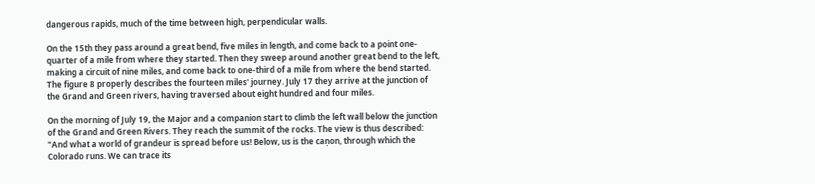dangerous rapids, much of the time between high, perpendicular walls.

On the 15th they pass around a great bend, five miles in length, and come back to a point one-quarter of a mile from where they started. Then they sweep around another great bend to the left, making a circuit of nine miles, and come back to one-third of a mile from where the bend started. The figure 8 properly describes the fourteen miles' journey. July 17 they arrive at the junction of the Grand and Green rivers, having traversed about eight hundred and four miles.

On the morning of July 19, the Major and a companion start to climb the left wall below the junction of the Grand and Green Rivers. They reach the summit of the rocks. The view is thus described: "And what a world of grandeur is spread before us! Below, us is the caņon, through which the Colorado runs. We can trace its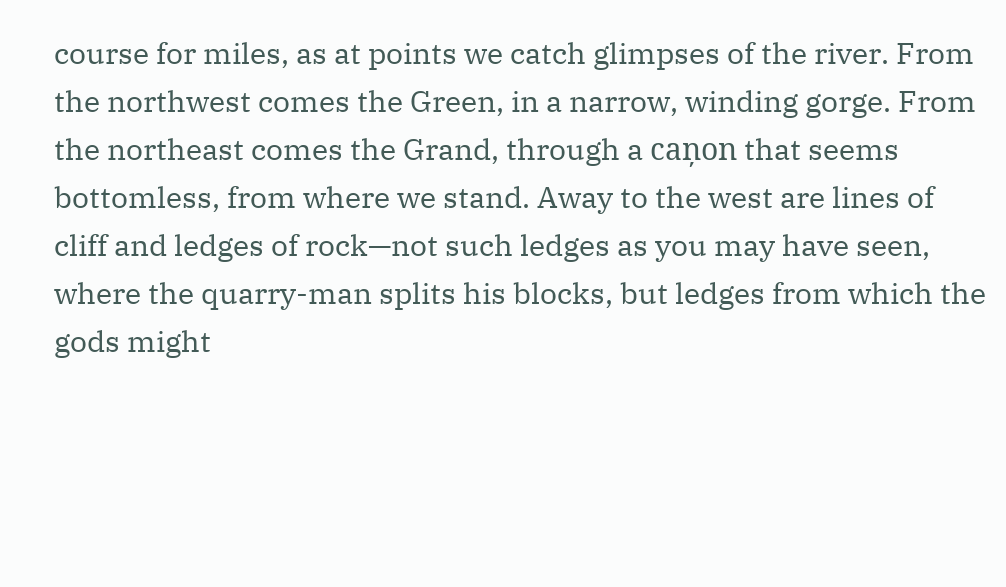course for miles, as at points we catch glimpses of the river. From the northwest comes the Green, in a narrow, winding gorge. From the northeast comes the Grand, through a caņon that seems bottomless, from where we stand. Away to the west are lines of cliff and ledges of rock—not such ledges as you may have seen, where the quarry-man splits his blocks, but ledges from which the gods might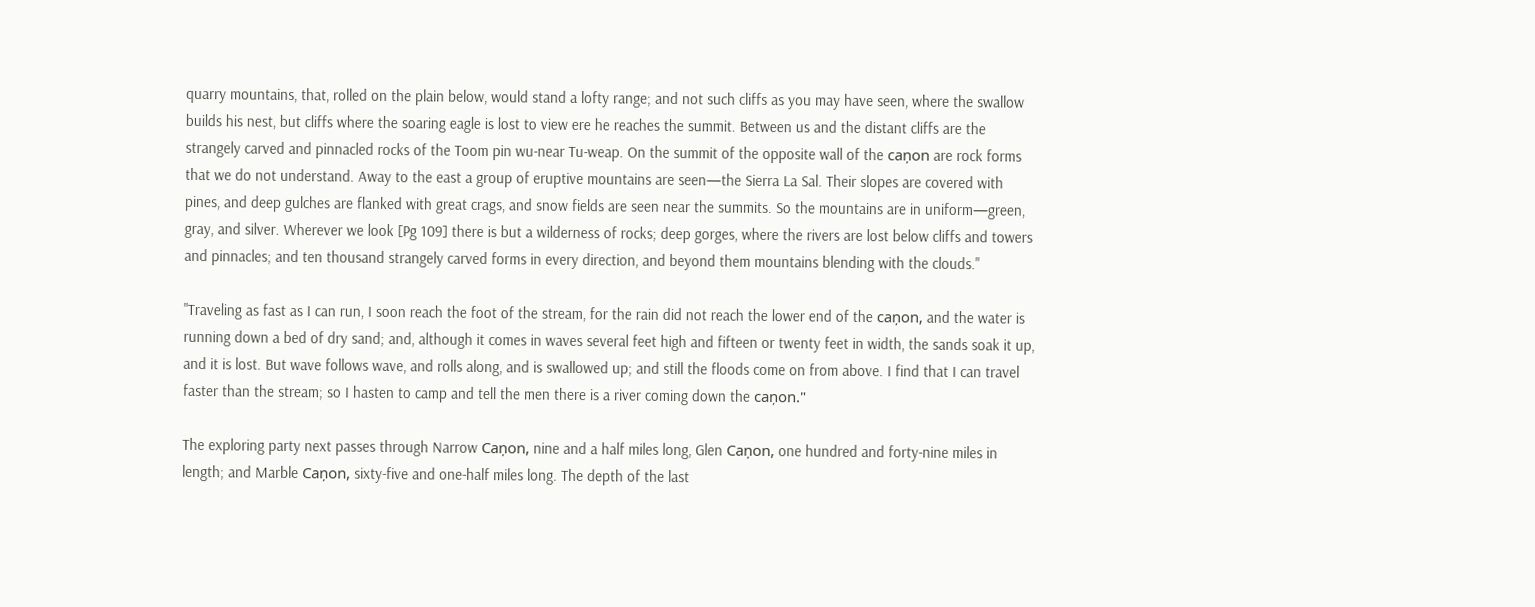quarry mountains, that, rolled on the plain below, would stand a lofty range; and not such cliffs as you may have seen, where the swallow builds his nest, but cliffs where the soaring eagle is lost to view ere he reaches the summit. Between us and the distant cliffs are the strangely carved and pinnacled rocks of the Toom pin wu-near Tu-weap. On the summit of the opposite wall of the caņon are rock forms that we do not understand. Away to the east a group of eruptive mountains are seen—the Sierra La Sal. Their slopes are covered with pines, and deep gulches are flanked with great crags, and snow fields are seen near the summits. So the mountains are in uniform—green, gray, and silver. Wherever we look [Pg 109] there is but a wilderness of rocks; deep gorges, where the rivers are lost below cliffs and towers and pinnacles; and ten thousand strangely carved forms in every direction, and beyond them mountains blending with the clouds."

"Traveling as fast as I can run, I soon reach the foot of the stream, for the rain did not reach the lower end of the caņon, and the water is running down a bed of dry sand; and, although it comes in waves several feet high and fifteen or twenty feet in width, the sands soak it up, and it is lost. But wave follows wave, and rolls along, and is swallowed up; and still the floods come on from above. I find that I can travel faster than the stream; so I hasten to camp and tell the men there is a river coming down the caņon."

The exploring party next passes through Narrow Caņon, nine and a half miles long, Glen Caņon, one hundred and forty-nine miles in length; and Marble Caņon, sixty-five and one-half miles long. The depth of the last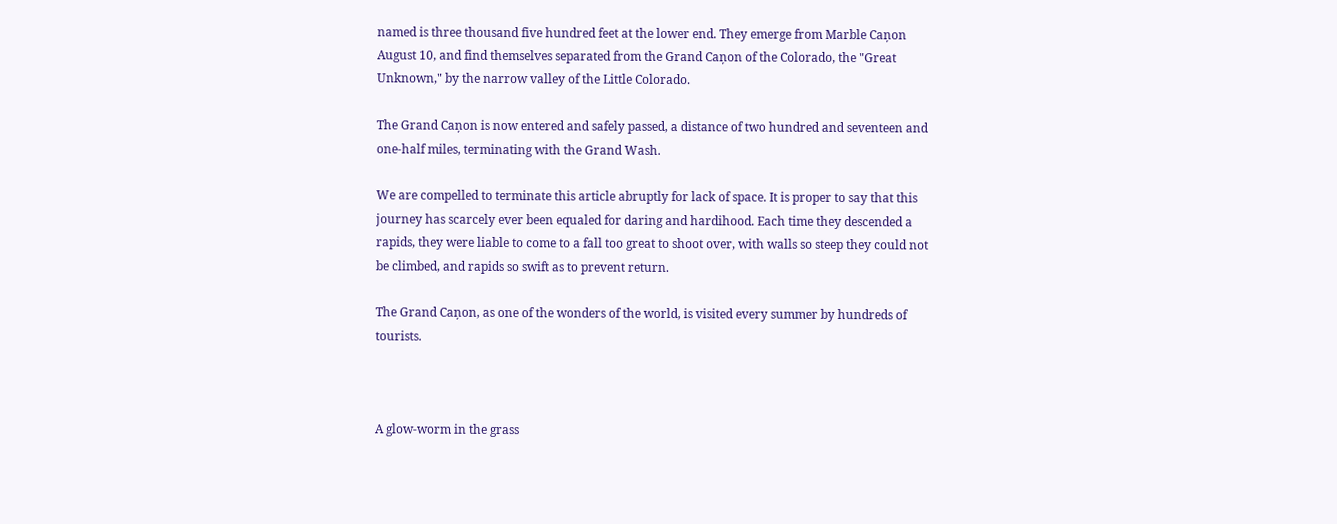named is three thousand five hundred feet at the lower end. They emerge from Marble Caņon August 10, and find themselves separated from the Grand Caņon of the Colorado, the "Great Unknown," by the narrow valley of the Little Colorado.

The Grand Caņon is now entered and safely passed, a distance of two hundred and seventeen and one-half miles, terminating with the Grand Wash.

We are compelled to terminate this article abruptly for lack of space. It is proper to say that this journey has scarcely ever been equaled for daring and hardihood. Each time they descended a rapids, they were liable to come to a fall too great to shoot over, with walls so steep they could not be climbed, and rapids so swift as to prevent return.

The Grand Caņon, as one of the wonders of the world, is visited every summer by hundreds of tourists.



A glow-worm in the grass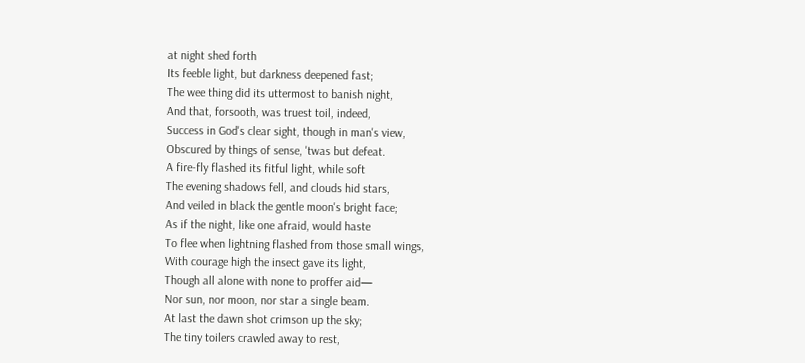at night shed forth
Its feeble light, but darkness deepened fast;
The wee thing did its uttermost to banish night,
And that, forsooth, was truest toil, indeed,
Success in God's clear sight, though in man's view,
Obscured by things of sense, 'twas but defeat.
A fire-fly flashed its fitful light, while soft
The evening shadows fell, and clouds hid stars,
And veiled in black the gentle moon's bright face;
As if the night, like one afraid, would haste
To flee when lightning flashed from those small wings,
With courage high the insect gave its light,
Though all alone with none to proffer aid—
Nor sun, nor moon, nor star a single beam.
At last the dawn shot crimson up the sky;
The tiny toilers crawled away to rest,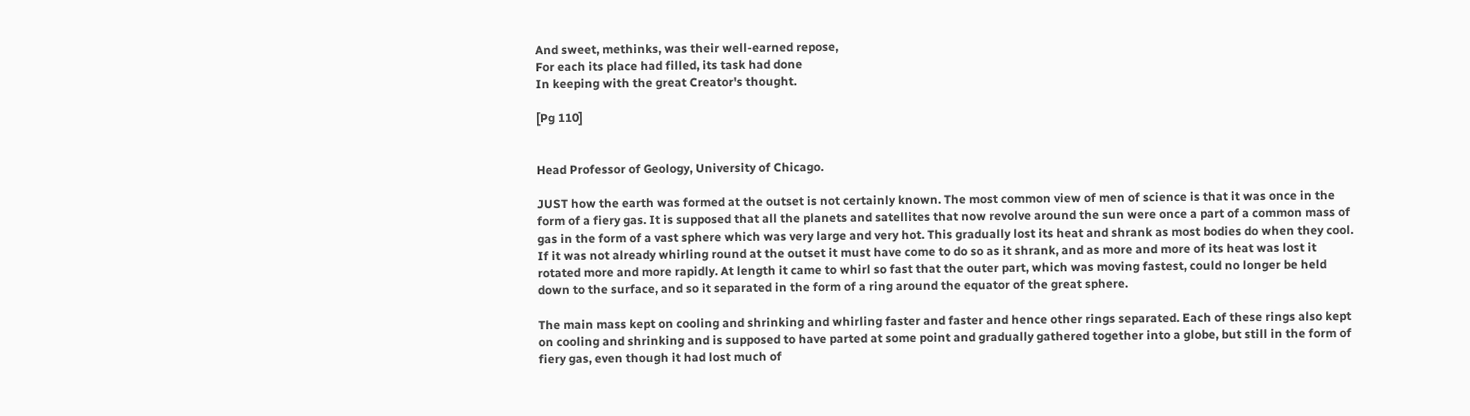And sweet, methinks, was their well-earned repose,
For each its place had filled, its task had done
In keeping with the great Creator's thought.

[Pg 110]


Head Professor of Geology, University of Chicago.

JUST how the earth was formed at the outset is not certainly known. The most common view of men of science is that it was once in the form of a fiery gas. It is supposed that all the planets and satellites that now revolve around the sun were once a part of a common mass of gas in the form of a vast sphere which was very large and very hot. This gradually lost its heat and shrank as most bodies do when they cool. If it was not already whirling round at the outset it must have come to do so as it shrank, and as more and more of its heat was lost it rotated more and more rapidly. At length it came to whirl so fast that the outer part, which was moving fastest, could no longer be held down to the surface, and so it separated in the form of a ring around the equator of the great sphere.

The main mass kept on cooling and shrinking and whirling faster and faster and hence other rings separated. Each of these rings also kept on cooling and shrinking and is supposed to have parted at some point and gradually gathered together into a globe, but still in the form of fiery gas, even though it had lost much of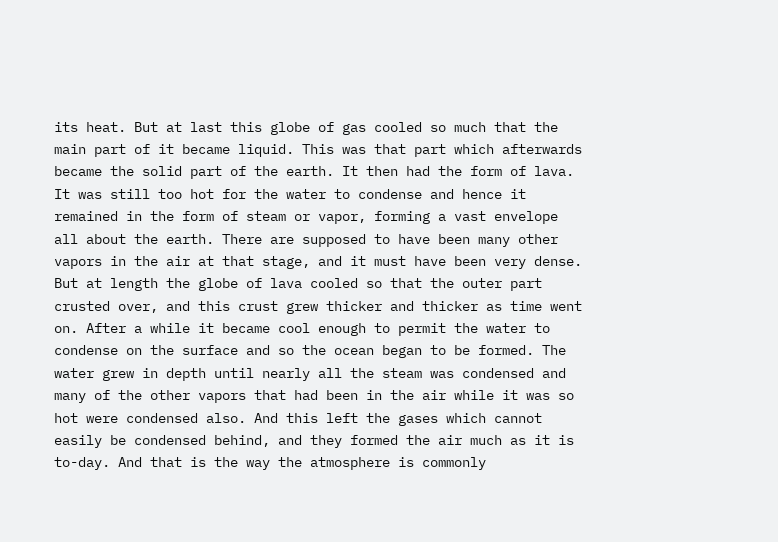its heat. But at last this globe of gas cooled so much that the main part of it became liquid. This was that part which afterwards became the solid part of the earth. It then had the form of lava. It was still too hot for the water to condense and hence it remained in the form of steam or vapor, forming a vast envelope all about the earth. There are supposed to have been many other vapors in the air at that stage, and it must have been very dense. But at length the globe of lava cooled so that the outer part crusted over, and this crust grew thicker and thicker as time went on. After a while it became cool enough to permit the water to condense on the surface and so the ocean began to be formed. The water grew in depth until nearly all the steam was condensed and many of the other vapors that had been in the air while it was so hot were condensed also. And this left the gases which cannot easily be condensed behind, and they formed the air much as it is to-day. And that is the way the atmosphere is commonly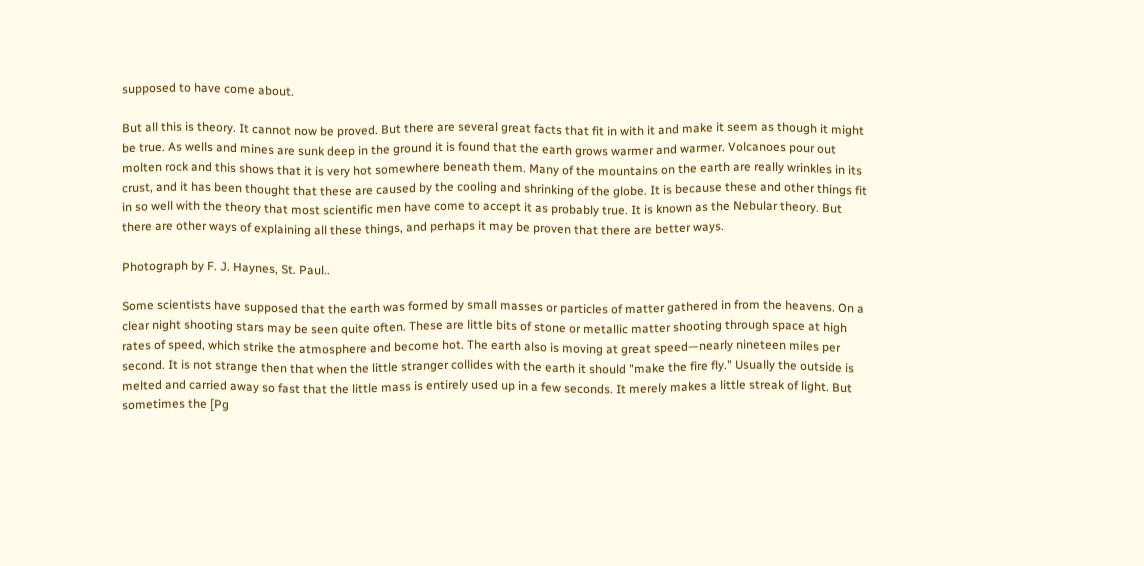supposed to have come about.

But all this is theory. It cannot now be proved. But there are several great facts that fit in with it and make it seem as though it might be true. As wells and mines are sunk deep in the ground it is found that the earth grows warmer and warmer. Volcanoes pour out molten rock and this shows that it is very hot somewhere beneath them. Many of the mountains on the earth are really wrinkles in its crust, and it has been thought that these are caused by the cooling and shrinking of the globe. It is because these and other things fit in so well with the theory that most scientific men have come to accept it as probably true. It is known as the Nebular theory. But there are other ways of explaining all these things, and perhaps it may be proven that there are better ways.

Photograph by F. J. Haynes, St. Paul..

Some scientists have supposed that the earth was formed by small masses or particles of matter gathered in from the heavens. On a clear night shooting stars may be seen quite often. These are little bits of stone or metallic matter shooting through space at high rates of speed, which strike the atmosphere and become hot. The earth also is moving at great speed—nearly nineteen miles per second. It is not strange then that when the little stranger collides with the earth it should "make the fire fly." Usually the outside is melted and carried away so fast that the little mass is entirely used up in a few seconds. It merely makes a little streak of light. But sometimes the [Pg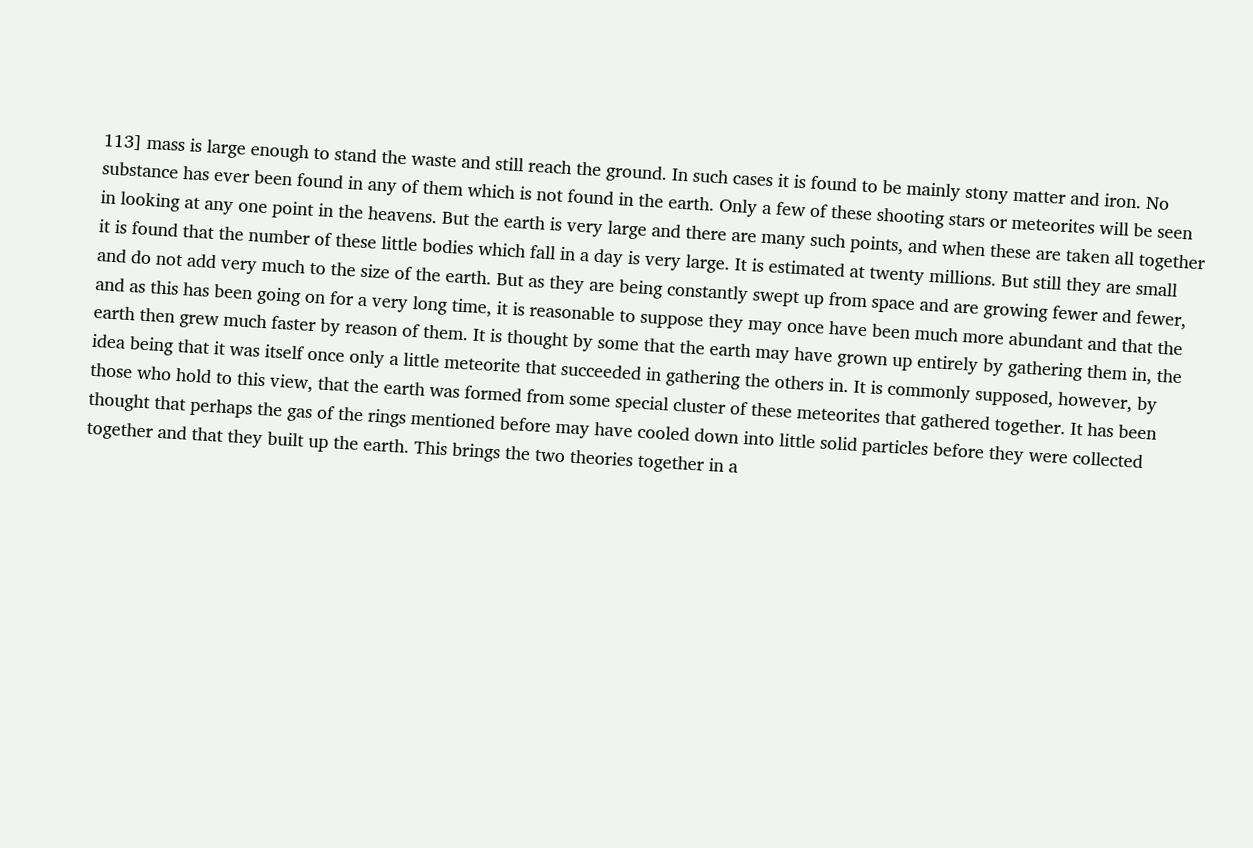113] mass is large enough to stand the waste and still reach the ground. In such cases it is found to be mainly stony matter and iron. No substance has ever been found in any of them which is not found in the earth. Only a few of these shooting stars or meteorites will be seen in looking at any one point in the heavens. But the earth is very large and there are many such points, and when these are taken all together it is found that the number of these little bodies which fall in a day is very large. It is estimated at twenty millions. But still they are small and do not add very much to the size of the earth. But as they are being constantly swept up from space and are growing fewer and fewer, and as this has been going on for a very long time, it is reasonable to suppose they may once have been much more abundant and that the earth then grew much faster by reason of them. It is thought by some that the earth may have grown up entirely by gathering them in, the idea being that it was itself once only a little meteorite that succeeded in gathering the others in. It is commonly supposed, however, by those who hold to this view, that the earth was formed from some special cluster of these meteorites that gathered together. It has been thought that perhaps the gas of the rings mentioned before may have cooled down into little solid particles before they were collected together and that they built up the earth. This brings the two theories together in a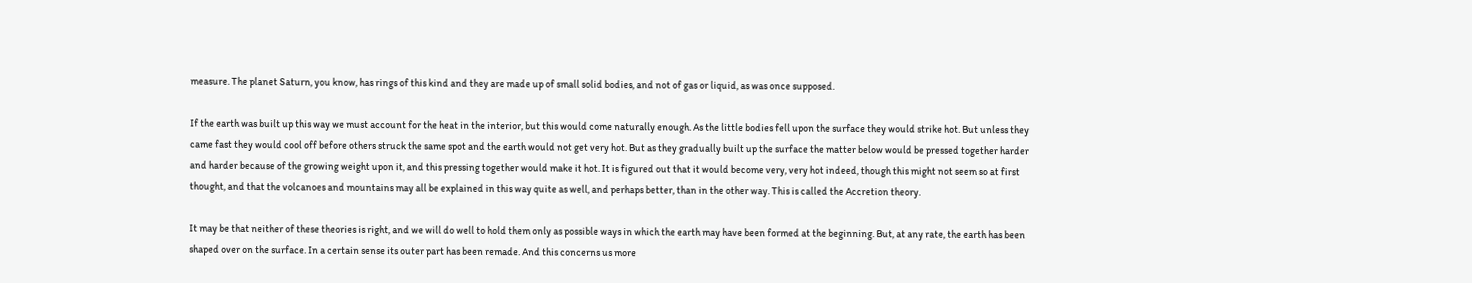measure. The planet Saturn, you know, has rings of this kind and they are made up of small solid bodies, and not of gas or liquid, as was once supposed.

If the earth was built up this way we must account for the heat in the interior, but this would come naturally enough. As the little bodies fell upon the surface they would strike hot. But unless they came fast they would cool off before others struck the same spot and the earth would not get very hot. But as they gradually built up the surface the matter below would be pressed together harder and harder because of the growing weight upon it, and this pressing together would make it hot. It is figured out that it would become very, very hot indeed, though this might not seem so at first thought, and that the volcanoes and mountains may all be explained in this way quite as well, and perhaps better, than in the other way. This is called the Accretion theory.

It may be that neither of these theories is right, and we will do well to hold them only as possible ways in which the earth may have been formed at the beginning. But, at any rate, the earth has been shaped over on the surface. In a certain sense its outer part has been remade. And this concerns us more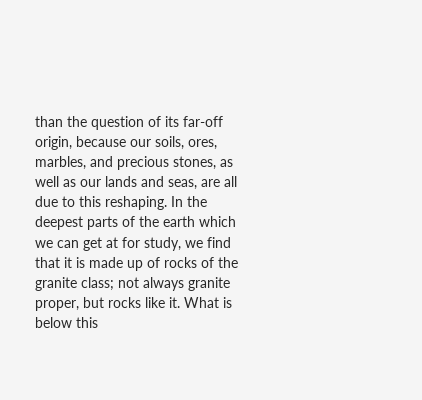than the question of its far-off origin, because our soils, ores, marbles, and precious stones, as well as our lands and seas, are all due to this reshaping. In the deepest parts of the earth which we can get at for study, we find that it is made up of rocks of the granite class; not always granite proper, but rocks like it. What is below this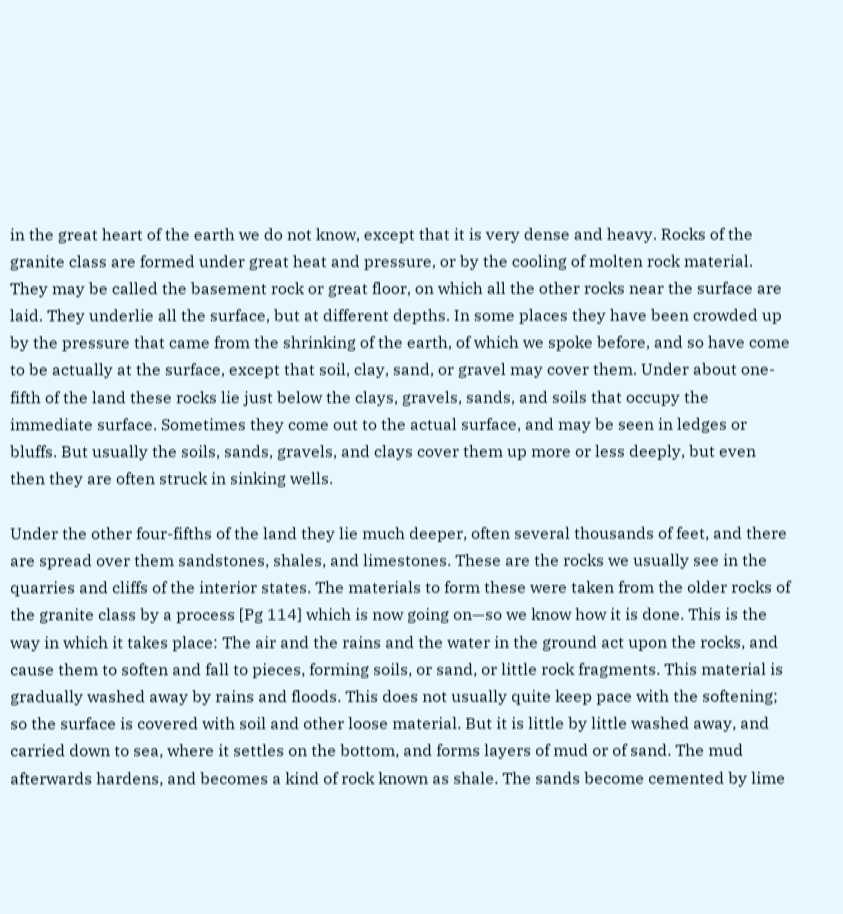in the great heart of the earth we do not know, except that it is very dense and heavy. Rocks of the granite class are formed under great heat and pressure, or by the cooling of molten rock material. They may be called the basement rock or great floor, on which all the other rocks near the surface are laid. They underlie all the surface, but at different depths. In some places they have been crowded up by the pressure that came from the shrinking of the earth, of which we spoke before, and so have come to be actually at the surface, except that soil, clay, sand, or gravel may cover them. Under about one-fifth of the land these rocks lie just below the clays, gravels, sands, and soils that occupy the immediate surface. Sometimes they come out to the actual surface, and may be seen in ledges or bluffs. But usually the soils, sands, gravels, and clays cover them up more or less deeply, but even then they are often struck in sinking wells.

Under the other four-fifths of the land they lie much deeper, often several thousands of feet, and there are spread over them sandstones, shales, and limestones. These are the rocks we usually see in the quarries and cliffs of the interior states. The materials to form these were taken from the older rocks of the granite class by a process [Pg 114] which is now going on—so we know how it is done. This is the way in which it takes place: The air and the rains and the water in the ground act upon the rocks, and cause them to soften and fall to pieces, forming soils, or sand, or little rock fragments. This material is gradually washed away by rains and floods. This does not usually quite keep pace with the softening; so the surface is covered with soil and other loose material. But it is little by little washed away, and carried down to sea, where it settles on the bottom, and forms layers of mud or of sand. The mud afterwards hardens, and becomes a kind of rock known as shale. The sands become cemented by lime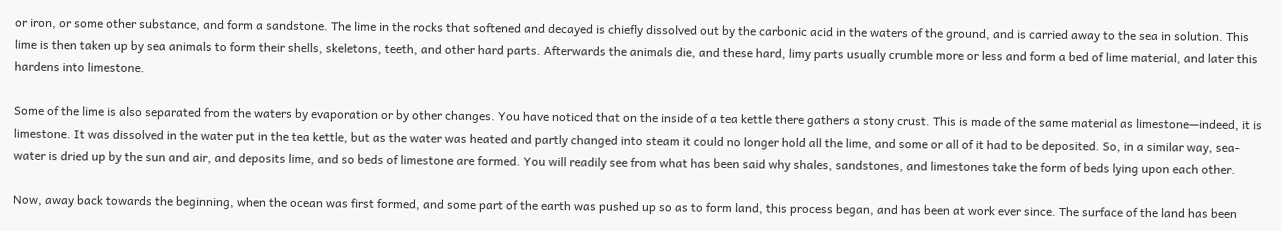or iron, or some other substance, and form a sandstone. The lime in the rocks that softened and decayed is chiefly dissolved out by the carbonic acid in the waters of the ground, and is carried away to the sea in solution. This lime is then taken up by sea animals to form their shells, skeletons, teeth, and other hard parts. Afterwards the animals die, and these hard, limy parts usually crumble more or less and form a bed of lime material, and later this hardens into limestone.

Some of the lime is also separated from the waters by evaporation or by other changes. You have noticed that on the inside of a tea kettle there gathers a stony crust. This is made of the same material as limestone—indeed, it is limestone. It was dissolved in the water put in the tea kettle, but as the water was heated and partly changed into steam it could no longer hold all the lime, and some or all of it had to be deposited. So, in a similar way, sea-water is dried up by the sun and air, and deposits lime, and so beds of limestone are formed. You will readily see from what has been said why shales, sandstones, and limestones take the form of beds lying upon each other.

Now, away back towards the beginning, when the ocean was first formed, and some part of the earth was pushed up so as to form land, this process began, and has been at work ever since. The surface of the land has been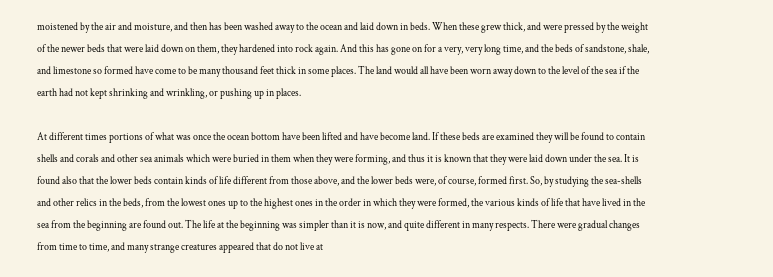moistened by the air and moisture, and then has been washed away to the ocean and laid down in beds. When these grew thick, and were pressed by the weight of the newer beds that were laid down on them, they hardened into rock again. And this has gone on for a very, very long time, and the beds of sandstone, shale, and limestone so formed have come to be many thousand feet thick in some places. The land would all have been worn away down to the level of the sea if the earth had not kept shrinking and wrinkling, or pushing up in places.

At different times portions of what was once the ocean bottom have been lifted and have become land. If these beds are examined they will be found to contain shells and corals and other sea animals which were buried in them when they were forming, and thus it is known that they were laid down under the sea. It is found also that the lower beds contain kinds of life different from those above, and the lower beds were, of course, formed first. So, by studying the sea-shells and other relics in the beds, from the lowest ones up to the highest ones in the order in which they were formed, the various kinds of life that have lived in the sea from the beginning are found out. The life at the beginning was simpler than it is now, and quite different in many respects. There were gradual changes from time to time, and many strange creatures appeared that do not live at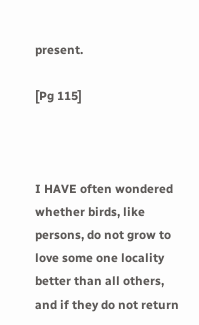present.

[Pg 115]



I HAVE often wondered whether birds, like persons, do not grow to love some one locality better than all others, and if they do not return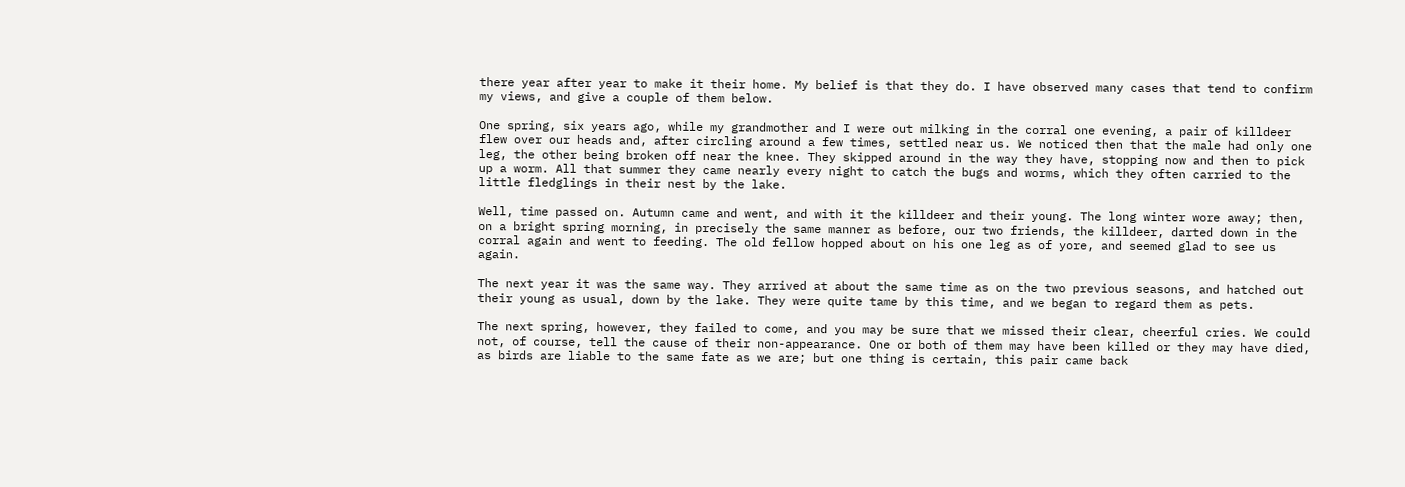there year after year to make it their home. My belief is that they do. I have observed many cases that tend to confirm my views, and give a couple of them below.

One spring, six years ago, while my grandmother and I were out milking in the corral one evening, a pair of killdeer flew over our heads and, after circling around a few times, settled near us. We noticed then that the male had only one leg, the other being broken off near the knee. They skipped around in the way they have, stopping now and then to pick up a worm. All that summer they came nearly every night to catch the bugs and worms, which they often carried to the little fledglings in their nest by the lake.

Well, time passed on. Autumn came and went, and with it the killdeer and their young. The long winter wore away; then, on a bright spring morning, in precisely the same manner as before, our two friends, the killdeer, darted down in the corral again and went to feeding. The old fellow hopped about on his one leg as of yore, and seemed glad to see us again.

The next year it was the same way. They arrived at about the same time as on the two previous seasons, and hatched out their young as usual, down by the lake. They were quite tame by this time, and we began to regard them as pets.

The next spring, however, they failed to come, and you may be sure that we missed their clear, cheerful cries. We could not, of course, tell the cause of their non-appearance. One or both of them may have been killed or they may have died, as birds are liable to the same fate as we are; but one thing is certain, this pair came back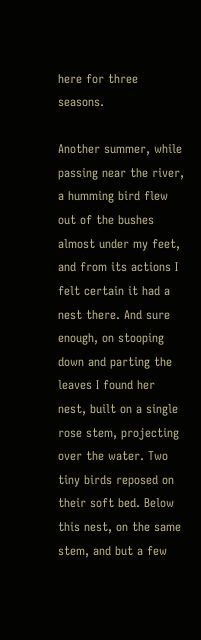here for three seasons.

Another summer, while passing near the river, a humming bird flew out of the bushes almost under my feet, and from its actions I felt certain it had a nest there. And sure enough, on stooping down and parting the leaves I found her nest, built on a single rose stem, projecting over the water. Two tiny birds reposed on their soft bed. Below this nest, on the same stem, and but a few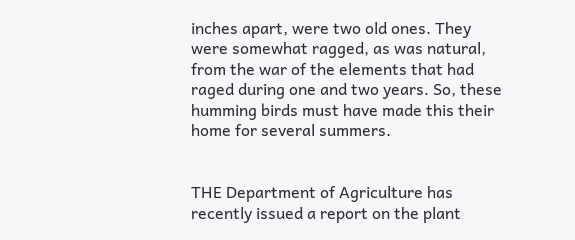inches apart, were two old ones. They were somewhat ragged, as was natural, from the war of the elements that had raged during one and two years. So, these humming birds must have made this their home for several summers.


THE Department of Agriculture has recently issued a report on the plant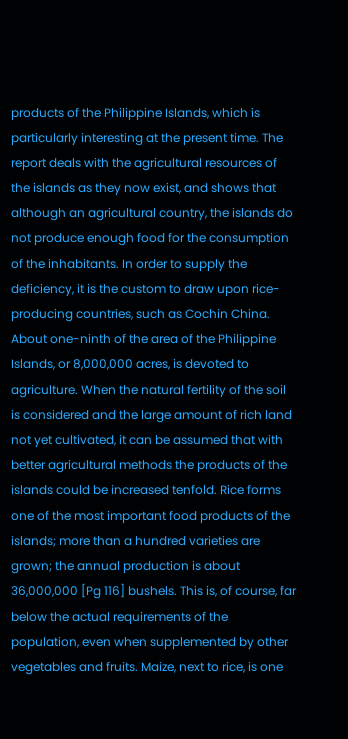products of the Philippine Islands, which is particularly interesting at the present time. The report deals with the agricultural resources of the islands as they now exist, and shows that although an agricultural country, the islands do not produce enough food for the consumption of the inhabitants. In order to supply the deficiency, it is the custom to draw upon rice-producing countries, such as Cochin China. About one-ninth of the area of the Philippine Islands, or 8,000,000 acres, is devoted to agriculture. When the natural fertility of the soil is considered and the large amount of rich land not yet cultivated, it can be assumed that with better agricultural methods the products of the islands could be increased tenfold. Rice forms one of the most important food products of the islands; more than a hundred varieties are grown; the annual production is about 36,000,000 [Pg 116] bushels. This is, of course, far below the actual requirements of the population, even when supplemented by other vegetables and fruits. Maize, next to rice, is one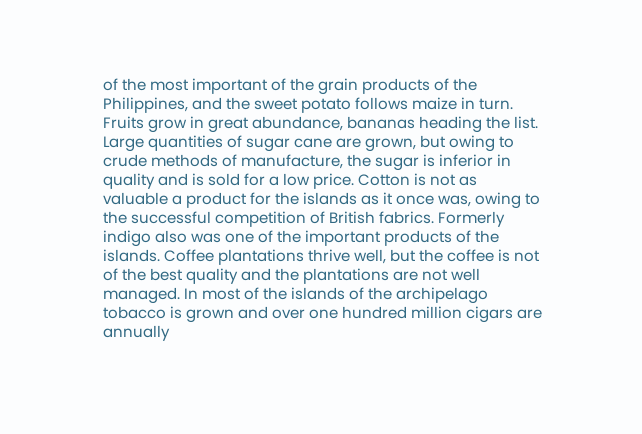of the most important of the grain products of the Philippines, and the sweet potato follows maize in turn. Fruits grow in great abundance, bananas heading the list. Large quantities of sugar cane are grown, but owing to crude methods of manufacture, the sugar is inferior in quality and is sold for a low price. Cotton is not as valuable a product for the islands as it once was, owing to the successful competition of British fabrics. Formerly indigo also was one of the important products of the islands. Coffee plantations thrive well, but the coffee is not of the best quality and the plantations are not well managed. In most of the islands of the archipelago tobacco is grown and over one hundred million cigars are annually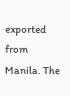exported from Manila. The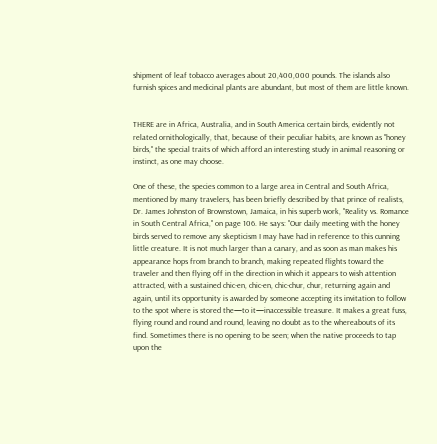shipment of leaf tobacco averages about 20,400,000 pounds. The islands also furnish spices and medicinal plants are abundant, but most of them are little known.


THERE are in Africa, Australia, and in South America certain birds, evidently not related ornithologically, that, because of their peculiar habits, are known as "honey birds," the special traits of which afford an interesting study in animal reasoning or instinct, as one may choose.

One of these, the species common to a large area in Central and South Africa, mentioned by many travelers, has been briefly described by that prince of realists, Dr. James Johnston of Brownstown, Jamaica, in his superb work, "Reality vs. Romance in South Central Africa," on page 106. He says: "Our daily meeting with the honey birds served to remove any skepticism I may have had in reference to this cunning little creature. It is not much larger than a canary, and as soon as man makes his appearance hops from branch to branch, making repeated flights toward the traveler and then flying off in the direction in which it appears to wish attention attracted, with a sustained chic-en, chic-en, chic-chur, chur, returning again and again, until its opportunity is awarded by someone accepting its invitation to follow to the spot where is stored the—to it—inaccessible treasure. It makes a great fuss, flying round and round and round, leaving no doubt as to the whereabouts of its find. Sometimes there is no opening to be seen; when the native proceeds to tap upon the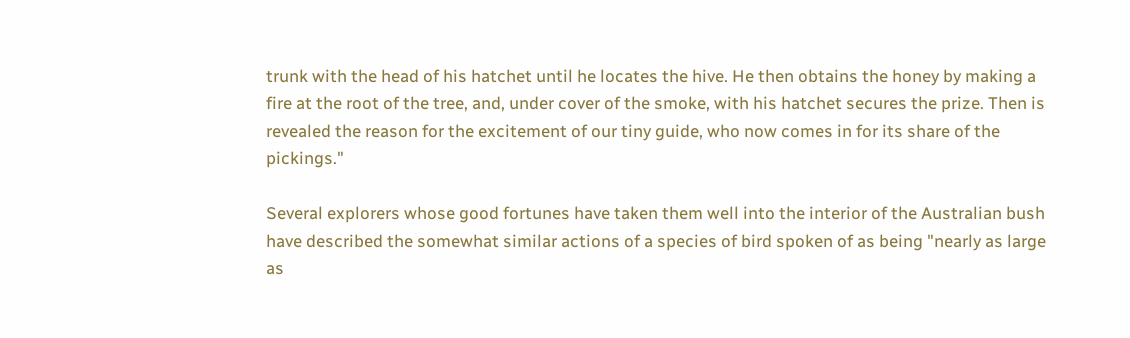trunk with the head of his hatchet until he locates the hive. He then obtains the honey by making a fire at the root of the tree, and, under cover of the smoke, with his hatchet secures the prize. Then is revealed the reason for the excitement of our tiny guide, who now comes in for its share of the pickings."

Several explorers whose good fortunes have taken them well into the interior of the Australian bush have described the somewhat similar actions of a species of bird spoken of as being "nearly as large as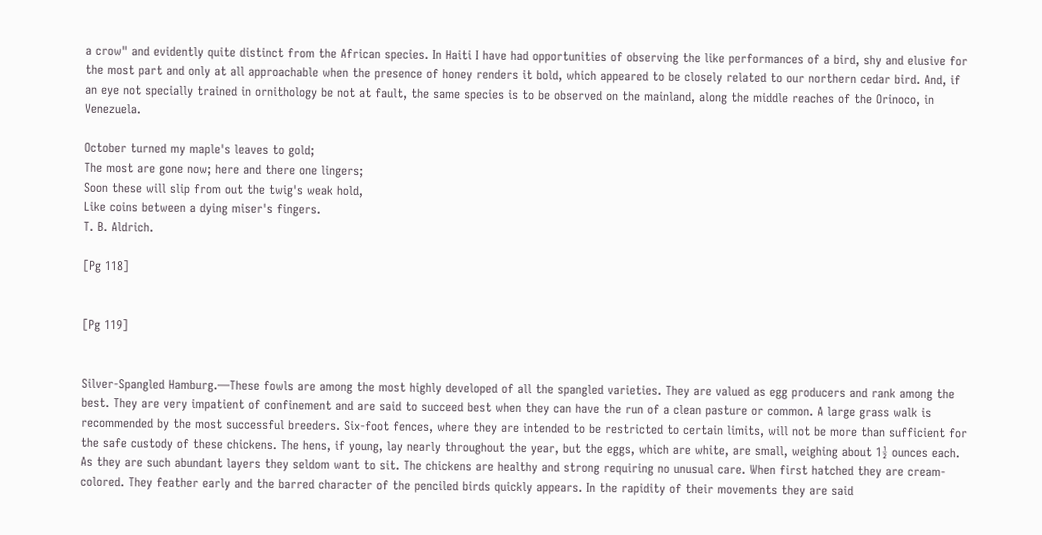a crow" and evidently quite distinct from the African species. In Haiti I have had opportunities of observing the like performances of a bird, shy and elusive for the most part and only at all approachable when the presence of honey renders it bold, which appeared to be closely related to our northern cedar bird. And, if an eye not specially trained in ornithology be not at fault, the same species is to be observed on the mainland, along the middle reaches of the Orinoco, in Venezuela.

October turned my maple's leaves to gold;
The most are gone now; here and there one lingers;
Soon these will slip from out the twig's weak hold,
Like coins between a dying miser's fingers.
T. B. Aldrich.

[Pg 118]


[Pg 119]


Silver-Spangled Hamburg.—These fowls are among the most highly developed of all the spangled varieties. They are valued as egg producers and rank among the best. They are very impatient of confinement and are said to succeed best when they can have the run of a clean pasture or common. A large grass walk is recommended by the most successful breeders. Six-foot fences, where they are intended to be restricted to certain limits, will not be more than sufficient for the safe custody of these chickens. The hens, if young, lay nearly throughout the year, but the eggs, which are white, are small, weighing about 1½ ounces each. As they are such abundant layers they seldom want to sit. The chickens are healthy and strong requiring no unusual care. When first hatched they are cream-colored. They feather early and the barred character of the penciled birds quickly appears. In the rapidity of their movements they are said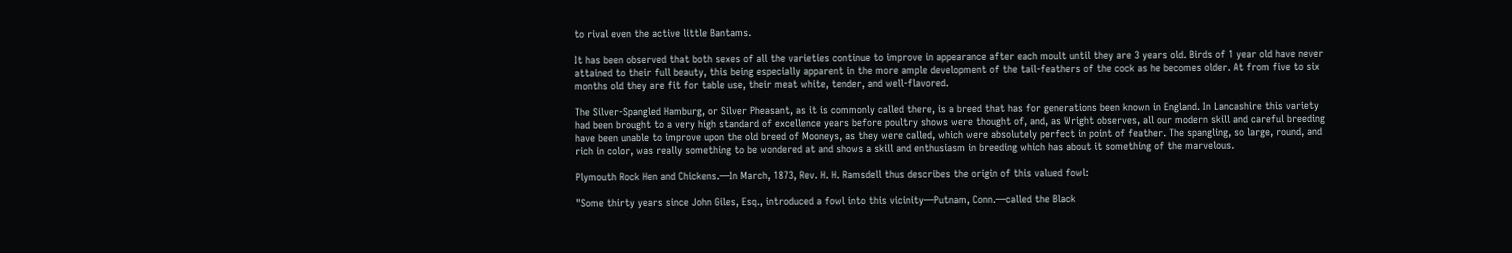to rival even the active little Bantams.

It has been observed that both sexes of all the varieties continue to improve in appearance after each moult until they are 3 years old. Birds of 1 year old have never attained to their full beauty, this being especially apparent in the more ample development of the tail-feathers of the cock as he becomes older. At from five to six months old they are fit for table use, their meat white, tender, and well-flavored.

The Silver-Spangled Hamburg, or Silver Pheasant, as it is commonly called there, is a breed that has for generations been known in England. In Lancashire this variety had been brought to a very high standard of excellence years before poultry shows were thought of, and, as Wright observes, all our modern skill and careful breeding have been unable to improve upon the old breed of Mooneys, as they were called, which were absolutely perfect in point of feather. The spangling, so large, round, and rich in color, was really something to be wondered at and shows a skill and enthusiasm in breeding which has about it something of the marvelous.

Plymouth Rock Hen and Chickens.—In March, 1873, Rev. H. H. Ramsdell thus describes the origin of this valued fowl:

"Some thirty years since John Giles, Esq., introduced a fowl into this vicinity—Putnam, Conn.—called the Black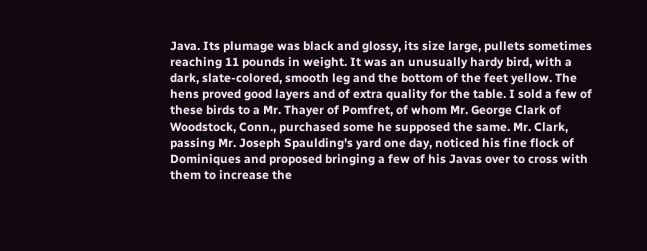Java. Its plumage was black and glossy, its size large, pullets sometimes reaching 11 pounds in weight. It was an unusually hardy bird, with a dark, slate-colored, smooth leg and the bottom of the feet yellow. The hens proved good layers and of extra quality for the table. I sold a few of these birds to a Mr. Thayer of Pomfret, of whom Mr. George Clark of Woodstock, Conn., purchased some he supposed the same. Mr. Clark, passing Mr. Joseph Spaulding's yard one day, noticed his fine flock of Dominiques and proposed bringing a few of his Javas over to cross with them to increase the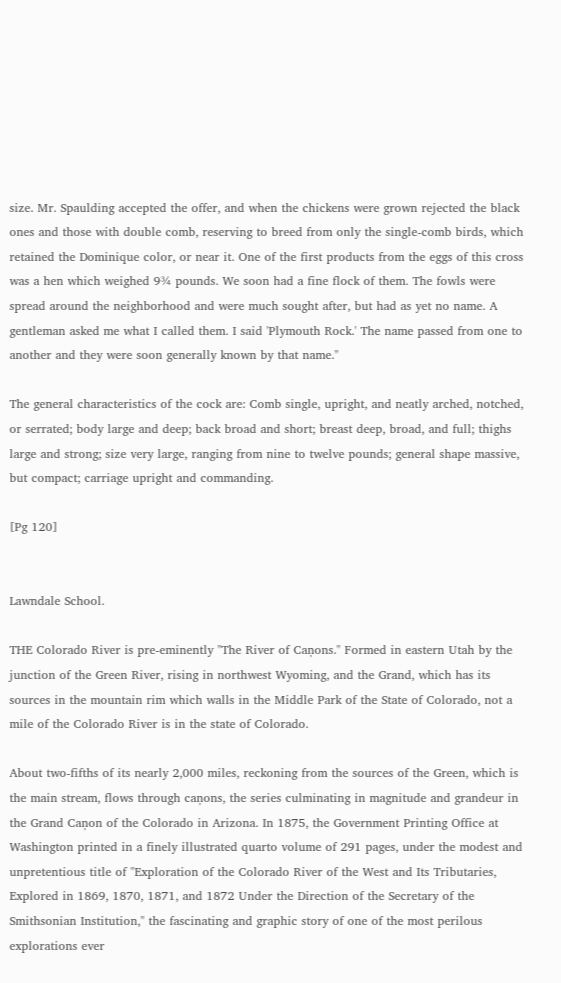size. Mr. Spaulding accepted the offer, and when the chickens were grown rejected the black ones and those with double comb, reserving to breed from only the single-comb birds, which retained the Dominique color, or near it. One of the first products from the eggs of this cross was a hen which weighed 9¾ pounds. We soon had a fine flock of them. The fowls were spread around the neighborhood and were much sought after, but had as yet no name. A gentleman asked me what I called them. I said 'Plymouth Rock.' The name passed from one to another and they were soon generally known by that name."

The general characteristics of the cock are: Comb single, upright, and neatly arched, notched, or serrated; body large and deep; back broad and short; breast deep, broad, and full; thighs large and strong; size very large, ranging from nine to twelve pounds; general shape massive, but compact; carriage upright and commanding.

[Pg 120]


Lawndale School.

THE Colorado River is pre-eminently "The River of Caņons." Formed in eastern Utah by the junction of the Green River, rising in northwest Wyoming, and the Grand, which has its sources in the mountain rim which walls in the Middle Park of the State of Colorado, not a mile of the Colorado River is in the state of Colorado.

About two-fifths of its nearly 2,000 miles, reckoning from the sources of the Green, which is the main stream, flows through caņons, the series culminating in magnitude and grandeur in the Grand Caņon of the Colorado in Arizona. In 1875, the Government Printing Office at Washington printed in a finely illustrated quarto volume of 291 pages, under the modest and unpretentious title of "Exploration of the Colorado River of the West and Its Tributaries, Explored in 1869, 1870, 1871, and 1872 Under the Direction of the Secretary of the Smithsonian Institution," the fascinating and graphic story of one of the most perilous explorations ever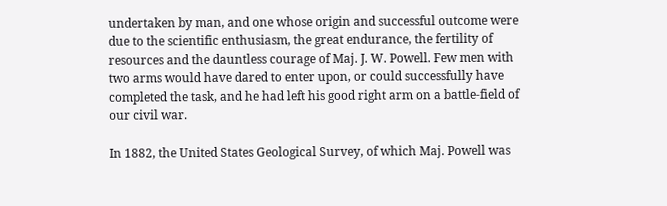undertaken by man, and one whose origin and successful outcome were due to the scientific enthusiasm, the great endurance, the fertility of resources and the dauntless courage of Maj. J. W. Powell. Few men with two arms would have dared to enter upon, or could successfully have completed the task, and he had left his good right arm on a battle-field of our civil war.

In 1882, the United States Geological Survey, of which Maj. Powell was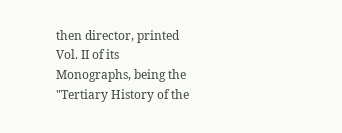then director, printed Vol. II of its Monographs, being the "Tertiary History of the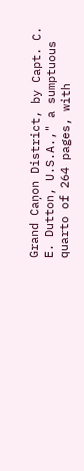Grand Caņon District, by Capt. C. E. Dutton, U.S.A.," a sumptuous quarto of 264 pages, with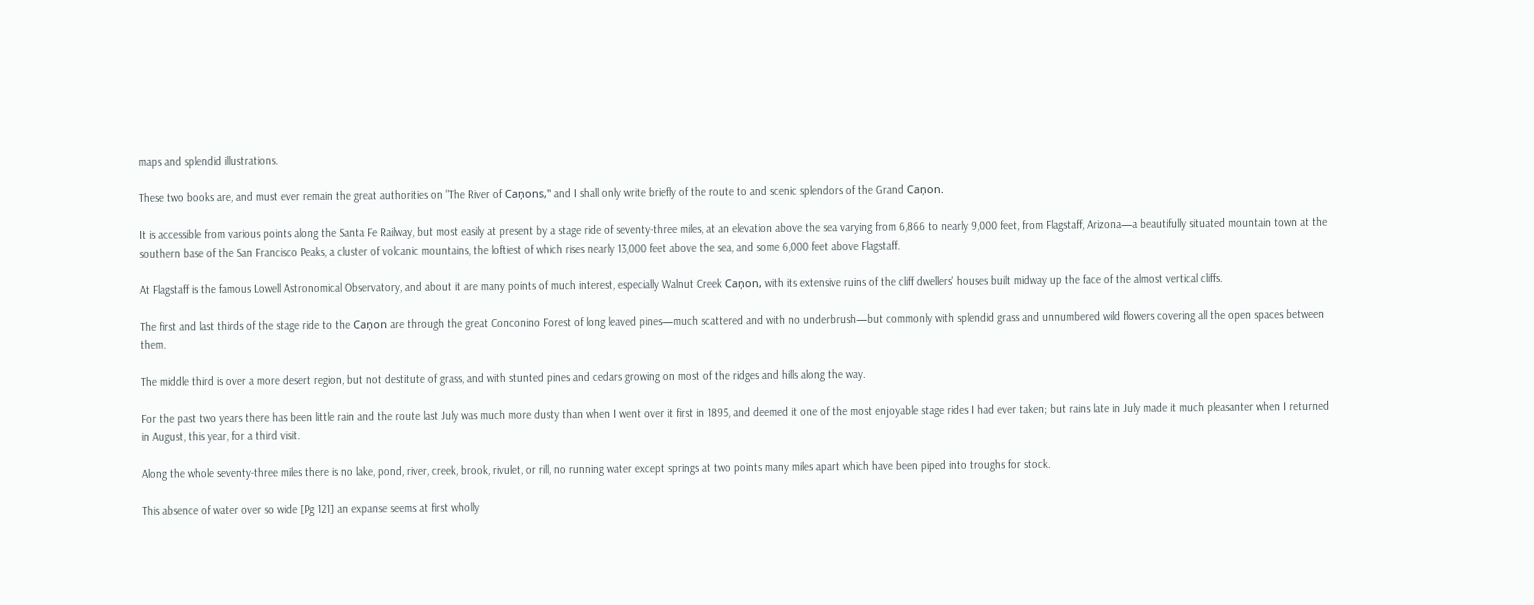maps and splendid illustrations.

These two books are, and must ever remain the great authorities on "The River of Caņons," and I shall only write briefly of the route to and scenic splendors of the Grand Caņon.

It is accessible from various points along the Santa Fe Railway, but most easily at present by a stage ride of seventy-three miles, at an elevation above the sea varying from 6,866 to nearly 9,000 feet, from Flagstaff, Arizona—a beautifully situated mountain town at the southern base of the San Francisco Peaks, a cluster of volcanic mountains, the loftiest of which rises nearly 13,000 feet above the sea, and some 6,000 feet above Flagstaff.

At Flagstaff is the famous Lowell Astronomical Observatory, and about it are many points of much interest, especially Walnut Creek Caņon, with its extensive ruins of the cliff dwellers' houses built midway up the face of the almost vertical cliffs.

The first and last thirds of the stage ride to the Caņon are through the great Conconino Forest of long leaved pines—much scattered and with no underbrush—but commonly with splendid grass and unnumbered wild flowers covering all the open spaces between them.

The middle third is over a more desert region, but not destitute of grass, and with stunted pines and cedars growing on most of the ridges and hills along the way.

For the past two years there has been little rain and the route last July was much more dusty than when I went over it first in 1895, and deemed it one of the most enjoyable stage rides I had ever taken; but rains late in July made it much pleasanter when I returned in August, this year, for a third visit.

Along the whole seventy-three miles there is no lake, pond, river, creek, brook, rivulet, or rill, no running water except springs at two points many miles apart which have been piped into troughs for stock.

This absence of water over so wide [Pg 121] an expanse seems at first wholly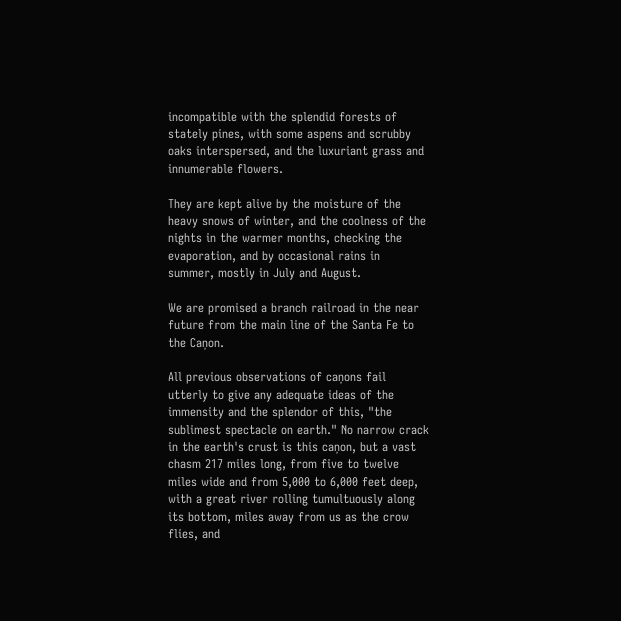incompatible with the splendid forests of stately pines, with some aspens and scrubby oaks interspersed, and the luxuriant grass and innumerable flowers.

They are kept alive by the moisture of the heavy snows of winter, and the coolness of the nights in the warmer months, checking the evaporation, and by occasional rains in summer, mostly in July and August.

We are promised a branch railroad in the near future from the main line of the Santa Fe to the Caņon.

All previous observations of caņons fail utterly to give any adequate ideas of the immensity and the splendor of this, "the sublimest spectacle on earth." No narrow crack in the earth's crust is this caņon, but a vast chasm 217 miles long, from five to twelve miles wide and from 5,000 to 6,000 feet deep, with a great river rolling tumultuously along its bottom, miles away from us as the crow flies, and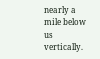nearly a mile below us vertically.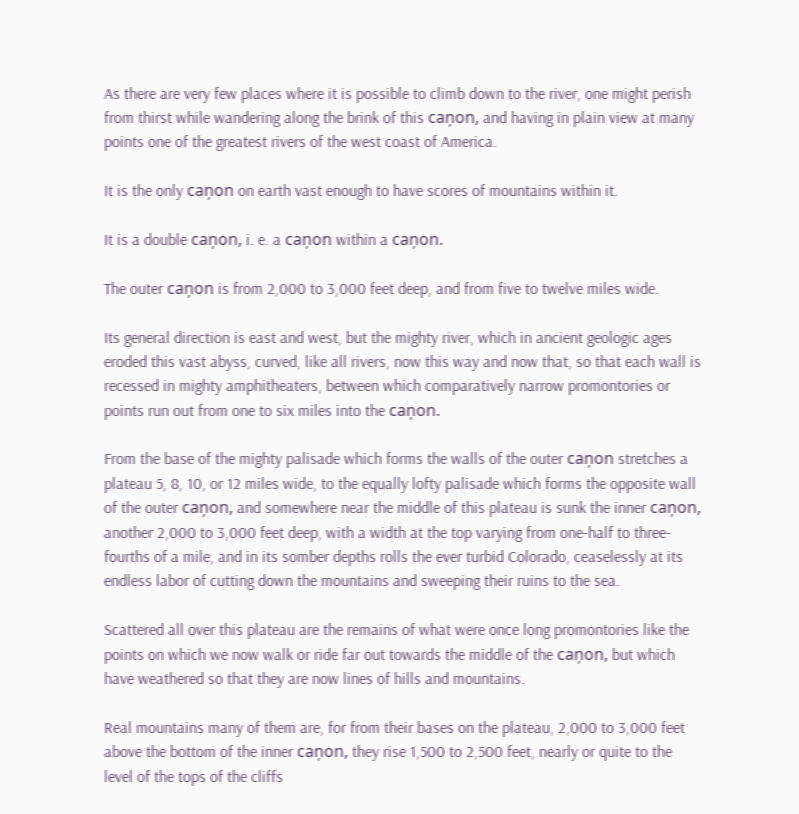As there are very few places where it is possible to climb down to the river, one might perish from thirst while wandering along the brink of this caņon, and having in plain view at many points one of the greatest rivers of the west coast of America.

It is the only caņon on earth vast enough to have scores of mountains within it.

It is a double caņon, i. e. a caņon within a caņon.

The outer caņon is from 2,000 to 3,000 feet deep, and from five to twelve miles wide.

Its general direction is east and west, but the mighty river, which in ancient geologic ages eroded this vast abyss, curved, like all rivers, now this way and now that, so that each wall is recessed in mighty amphitheaters, between which comparatively narrow promontories or points run out from one to six miles into the caņon.

From the base of the mighty palisade which forms the walls of the outer caņon stretches a plateau 5, 8, 10, or 12 miles wide, to the equally lofty palisade which forms the opposite wall of the outer caņon, and somewhere near the middle of this plateau is sunk the inner caņon, another 2,000 to 3,000 feet deep, with a width at the top varying from one-half to three-fourths of a mile, and in its somber depths rolls the ever turbid Colorado, ceaselessly at its endless labor of cutting down the mountains and sweeping their ruins to the sea.

Scattered all over this plateau are the remains of what were once long promontories like the points on which we now walk or ride far out towards the middle of the caņon, but which have weathered so that they are now lines of hills and mountains.

Real mountains many of them are, for from their bases on the plateau, 2,000 to 3,000 feet above the bottom of the inner caņon, they rise 1,500 to 2,500 feet, nearly or quite to the level of the tops of the cliffs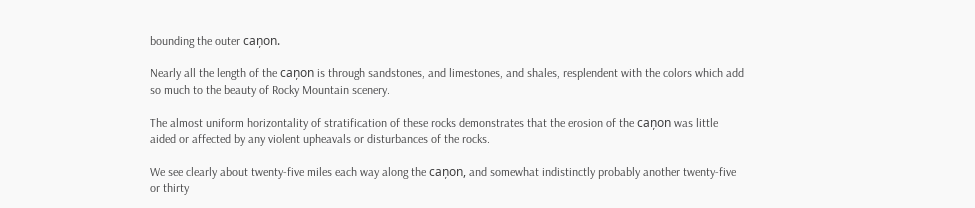bounding the outer caņon.

Nearly all the length of the caņon is through sandstones, and limestones, and shales, resplendent with the colors which add so much to the beauty of Rocky Mountain scenery.

The almost uniform horizontality of stratification of these rocks demonstrates that the erosion of the caņon was little aided or affected by any violent upheavals or disturbances of the rocks.

We see clearly about twenty-five miles each way along the caņon, and somewhat indistinctly probably another twenty-five or thirty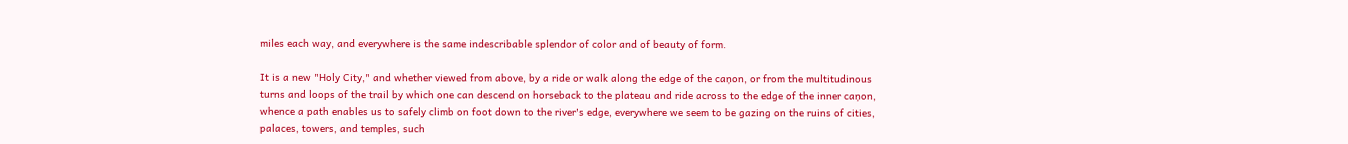miles each way, and everywhere is the same indescribable splendor of color and of beauty of form.

It is a new "Holy City," and whether viewed from above, by a ride or walk along the edge of the caņon, or from the multitudinous turns and loops of the trail by which one can descend on horseback to the plateau and ride across to the edge of the inner caņon, whence a path enables us to safely climb on foot down to the river's edge, everywhere we seem to be gazing on the ruins of cities, palaces, towers, and temples, such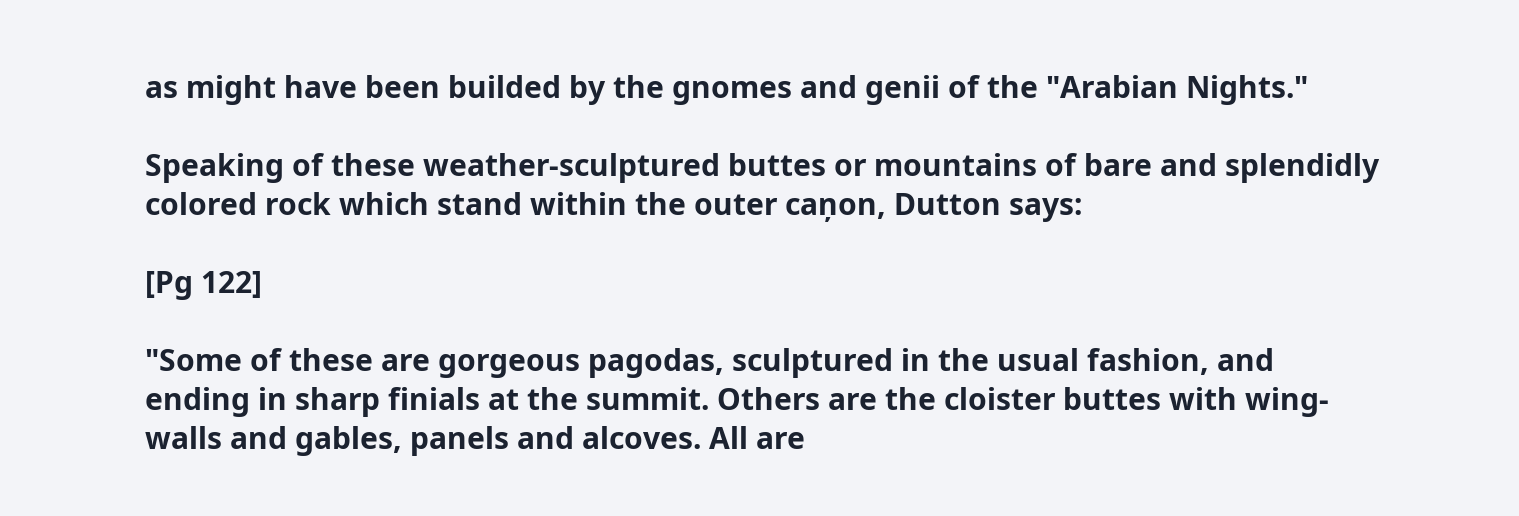as might have been builded by the gnomes and genii of the "Arabian Nights."

Speaking of these weather-sculptured buttes or mountains of bare and splendidly colored rock which stand within the outer caņon, Dutton says:

[Pg 122]

"Some of these are gorgeous pagodas, sculptured in the usual fashion, and ending in sharp finials at the summit. Others are the cloister buttes with wing-walls and gables, panels and alcoves. All are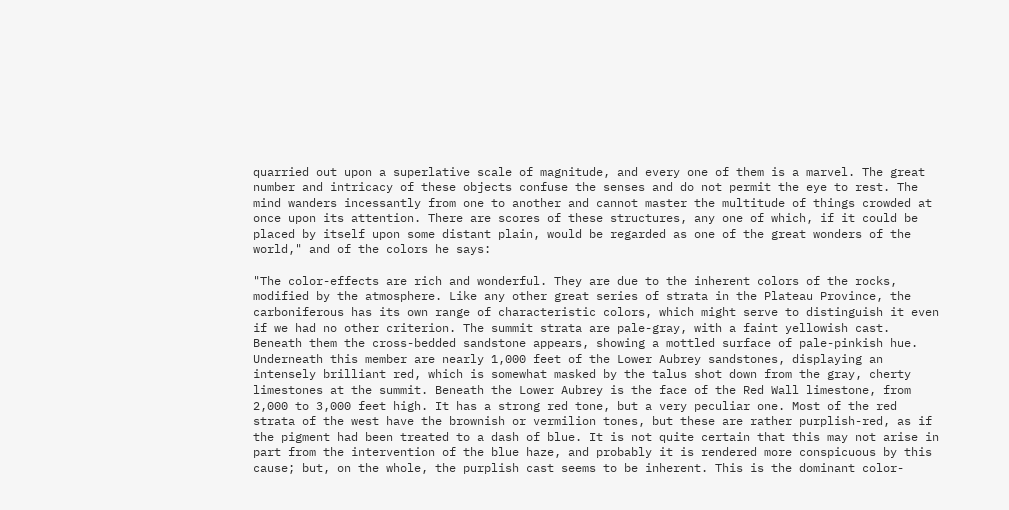quarried out upon a superlative scale of magnitude, and every one of them is a marvel. The great number and intricacy of these objects confuse the senses and do not permit the eye to rest. The mind wanders incessantly from one to another and cannot master the multitude of things crowded at once upon its attention. There are scores of these structures, any one of which, if it could be placed by itself upon some distant plain, would be regarded as one of the great wonders of the world," and of the colors he says:

"The color-effects are rich and wonderful. They are due to the inherent colors of the rocks, modified by the atmosphere. Like any other great series of strata in the Plateau Province, the carboniferous has its own range of characteristic colors, which might serve to distinguish it even if we had no other criterion. The summit strata are pale-gray, with a faint yellowish cast. Beneath them the cross-bedded sandstone appears, showing a mottled surface of pale-pinkish hue. Underneath this member are nearly 1,000 feet of the Lower Aubrey sandstones, displaying an intensely brilliant red, which is somewhat masked by the talus shot down from the gray, cherty limestones at the summit. Beneath the Lower Aubrey is the face of the Red Wall limestone, from 2,000 to 3,000 feet high. It has a strong red tone, but a very peculiar one. Most of the red strata of the west have the brownish or vermilion tones, but these are rather purplish-red, as if the pigment had been treated to a dash of blue. It is not quite certain that this may not arise in part from the intervention of the blue haze, and probably it is rendered more conspicuous by this cause; but, on the whole, the purplish cast seems to be inherent. This is the dominant color-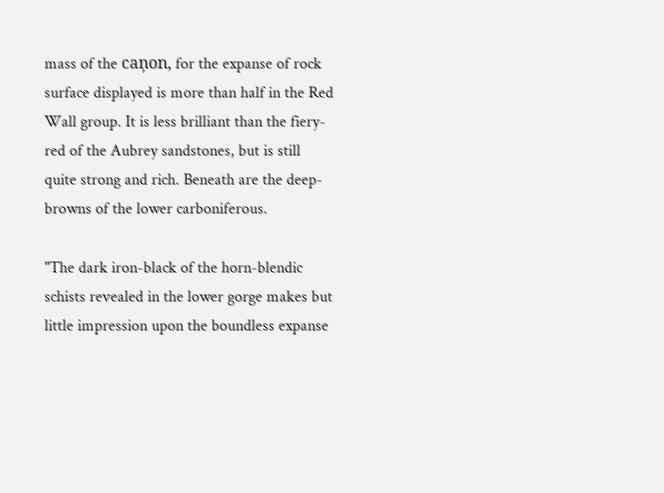mass of the caņon, for the expanse of rock surface displayed is more than half in the Red Wall group. It is less brilliant than the fiery-red of the Aubrey sandstones, but is still quite strong and rich. Beneath are the deep-browns of the lower carboniferous.

"The dark iron-black of the horn-blendic schists revealed in the lower gorge makes but little impression upon the boundless expanse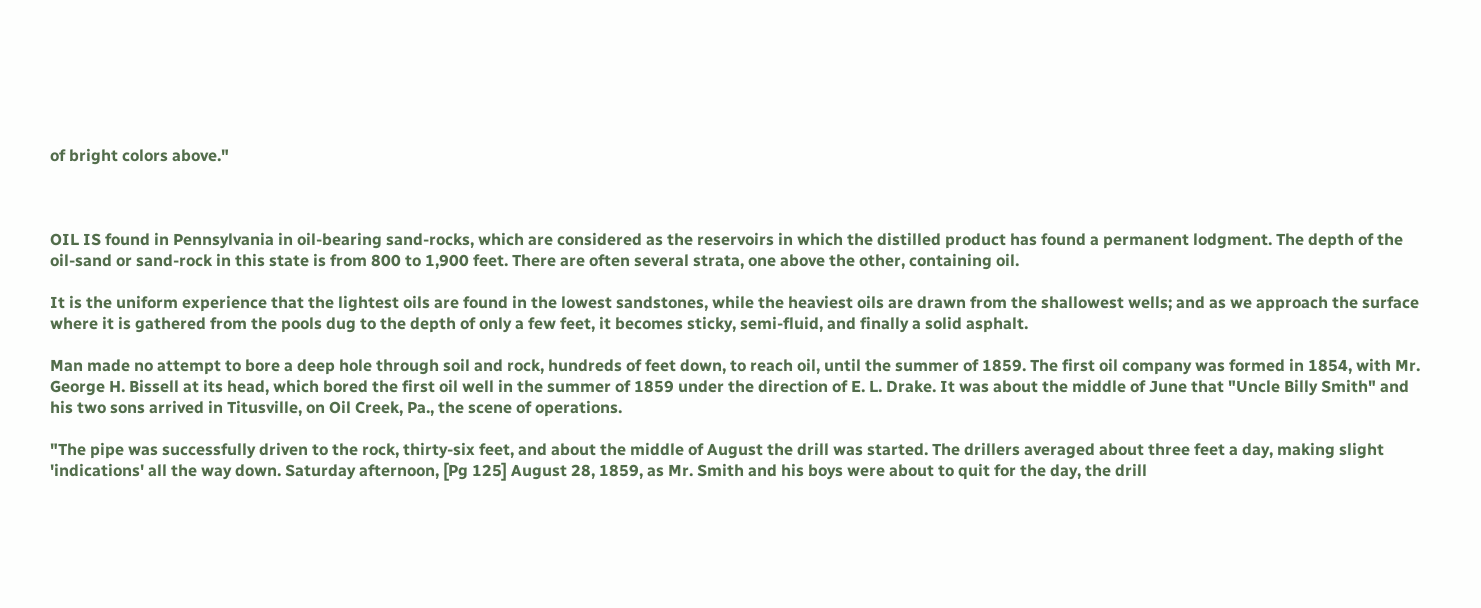of bright colors above."



OIL IS found in Pennsylvania in oil-bearing sand-rocks, which are considered as the reservoirs in which the distilled product has found a permanent lodgment. The depth of the oil-sand or sand-rock in this state is from 800 to 1,900 feet. There are often several strata, one above the other, containing oil.

It is the uniform experience that the lightest oils are found in the lowest sandstones, while the heaviest oils are drawn from the shallowest wells; and as we approach the surface where it is gathered from the pools dug to the depth of only a few feet, it becomes sticky, semi-fluid, and finally a solid asphalt.

Man made no attempt to bore a deep hole through soil and rock, hundreds of feet down, to reach oil, until the summer of 1859. The first oil company was formed in 1854, with Mr. George H. Bissell at its head, which bored the first oil well in the summer of 1859 under the direction of E. L. Drake. It was about the middle of June that "Uncle Billy Smith" and his two sons arrived in Titusville, on Oil Creek, Pa., the scene of operations.

"The pipe was successfully driven to the rock, thirty-six feet, and about the middle of August the drill was started. The drillers averaged about three feet a day, making slight 'indications' all the way down. Saturday afternoon, [Pg 125] August 28, 1859, as Mr. Smith and his boys were about to quit for the day, the drill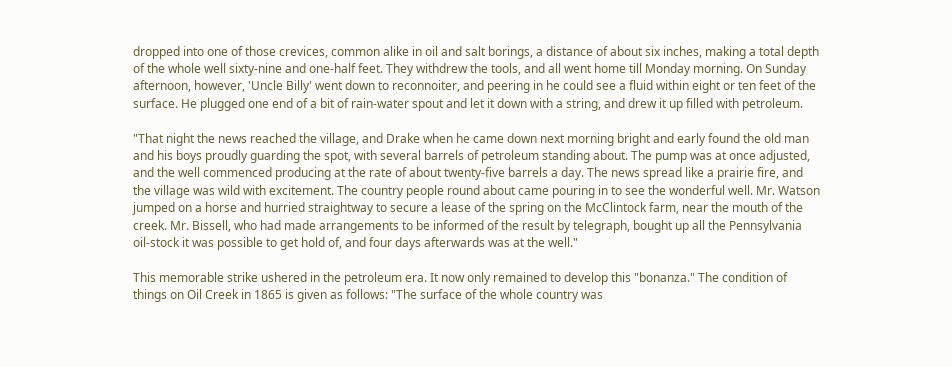dropped into one of those crevices, common alike in oil and salt borings, a distance of about six inches, making a total depth of the whole well sixty-nine and one-half feet. They withdrew the tools, and all went home till Monday morning. On Sunday afternoon, however, 'Uncle Billy' went down to reconnoiter, and peering in he could see a fluid within eight or ten feet of the surface. He plugged one end of a bit of rain-water spout and let it down with a string, and drew it up filled with petroleum.

"That night the news reached the village, and Drake when he came down next morning bright and early found the old man and his boys proudly guarding the spot, with several barrels of petroleum standing about. The pump was at once adjusted, and the well commenced producing at the rate of about twenty-five barrels a day. The news spread like a prairie fire, and the village was wild with excitement. The country people round about came pouring in to see the wonderful well. Mr. Watson jumped on a horse and hurried straightway to secure a lease of the spring on the McClintock farm, near the mouth of the creek. Mr. Bissell, who had made arrangements to be informed of the result by telegraph, bought up all the Pennsylvania oil-stock it was possible to get hold of, and four days afterwards was at the well."

This memorable strike ushered in the petroleum era. It now only remained to develop this "bonanza." The condition of things on Oil Creek in 1865 is given as follows: "The surface of the whole country was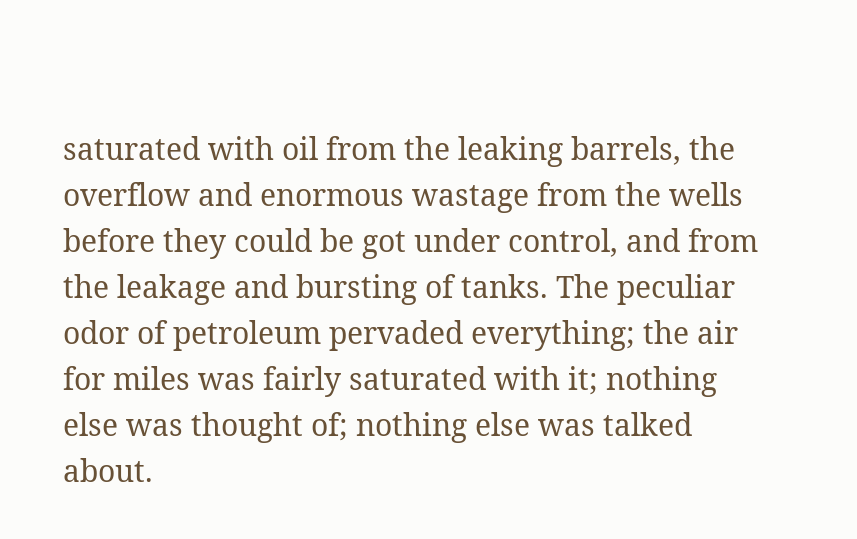saturated with oil from the leaking barrels, the overflow and enormous wastage from the wells before they could be got under control, and from the leakage and bursting of tanks. The peculiar odor of petroleum pervaded everything; the air for miles was fairly saturated with it; nothing else was thought of; nothing else was talked about.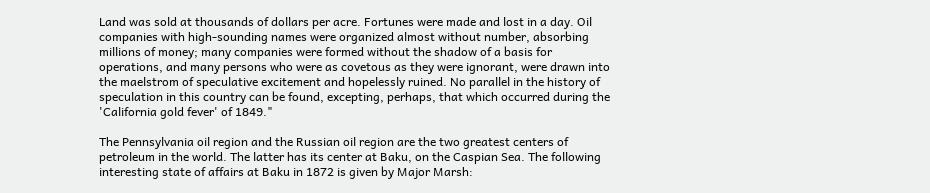Land was sold at thousands of dollars per acre. Fortunes were made and lost in a day. Oil companies with high-sounding names were organized almost without number, absorbing millions of money; many companies were formed without the shadow of a basis for operations, and many persons who were as covetous as they were ignorant, were drawn into the maelstrom of speculative excitement and hopelessly ruined. No parallel in the history of speculation in this country can be found, excepting, perhaps, that which occurred during the 'California gold fever' of 1849."

The Pennsylvania oil region and the Russian oil region are the two greatest centers of petroleum in the world. The latter has its center at Baku, on the Caspian Sea. The following interesting state of affairs at Baku in 1872 is given by Major Marsh: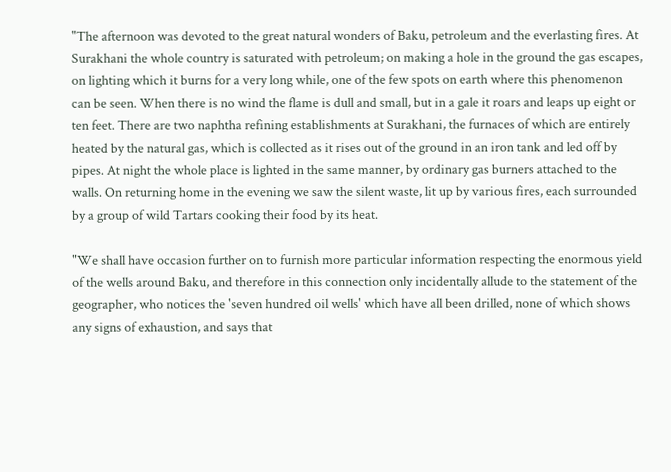"The afternoon was devoted to the great natural wonders of Baku, petroleum and the everlasting fires. At Surakhani the whole country is saturated with petroleum; on making a hole in the ground the gas escapes, on lighting which it burns for a very long while, one of the few spots on earth where this phenomenon can be seen. When there is no wind the flame is dull and small, but in a gale it roars and leaps up eight or ten feet. There are two naphtha refining establishments at Surakhani, the furnaces of which are entirely heated by the natural gas, which is collected as it rises out of the ground in an iron tank and led off by pipes. At night the whole place is lighted in the same manner, by ordinary gas burners attached to the walls. On returning home in the evening we saw the silent waste, lit up by various fires, each surrounded by a group of wild Tartars cooking their food by its heat.

"We shall have occasion further on to furnish more particular information respecting the enormous yield of the wells around Baku, and therefore in this connection only incidentally allude to the statement of the geographer, who notices the 'seven hundred oil wells' which have all been drilled, none of which shows any signs of exhaustion, and says that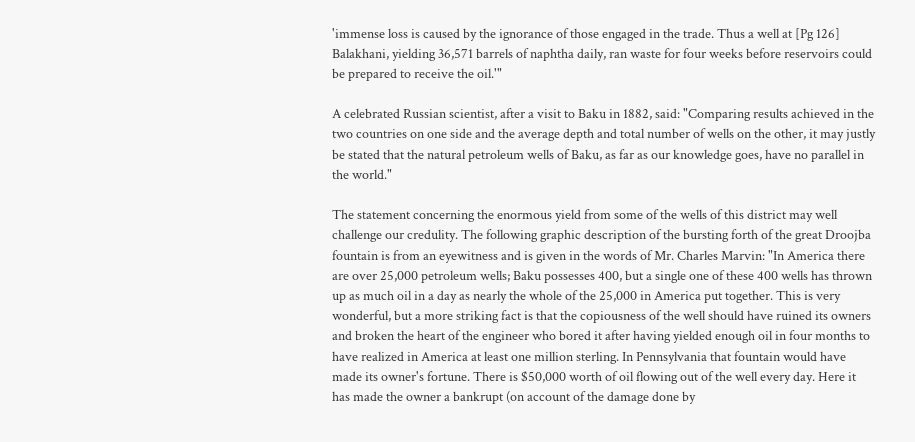'immense loss is caused by the ignorance of those engaged in the trade. Thus a well at [Pg 126] Balakhani, yielding 36,571 barrels of naphtha daily, ran waste for four weeks before reservoirs could be prepared to receive the oil.'"

A celebrated Russian scientist, after a visit to Baku in 1882, said: "Comparing results achieved in the two countries on one side and the average depth and total number of wells on the other, it may justly be stated that the natural petroleum wells of Baku, as far as our knowledge goes, have no parallel in the world."

The statement concerning the enormous yield from some of the wells of this district may well challenge our credulity. The following graphic description of the bursting forth of the great Droojba fountain is from an eyewitness and is given in the words of Mr. Charles Marvin: "In America there are over 25,000 petroleum wells; Baku possesses 400, but a single one of these 400 wells has thrown up as much oil in a day as nearly the whole of the 25,000 in America put together. This is very wonderful, but a more striking fact is that the copiousness of the well should have ruined its owners and broken the heart of the engineer who bored it after having yielded enough oil in four months to have realized in America at least one million sterling. In Pennsylvania that fountain would have made its owner's fortune. There is $50,000 worth of oil flowing out of the well every day. Here it has made the owner a bankrupt (on account of the damage done by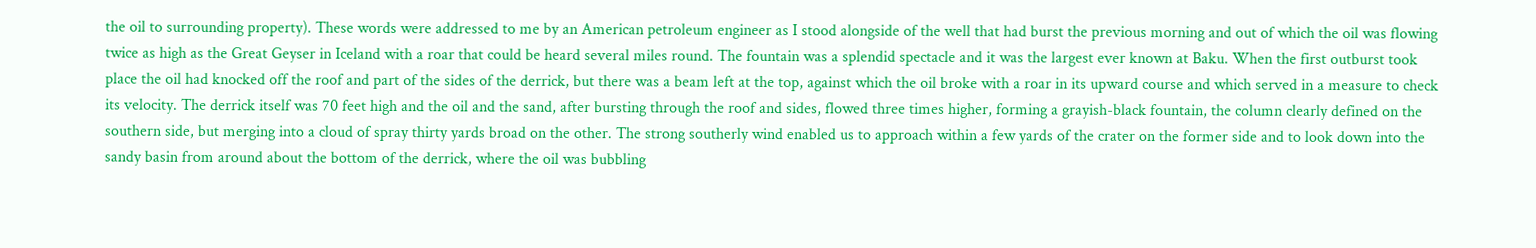the oil to surrounding property). These words were addressed to me by an American petroleum engineer as I stood alongside of the well that had burst the previous morning and out of which the oil was flowing twice as high as the Great Geyser in Iceland with a roar that could be heard several miles round. The fountain was a splendid spectacle and it was the largest ever known at Baku. When the first outburst took place the oil had knocked off the roof and part of the sides of the derrick, but there was a beam left at the top, against which the oil broke with a roar in its upward course and which served in a measure to check its velocity. The derrick itself was 70 feet high and the oil and the sand, after bursting through the roof and sides, flowed three times higher, forming a grayish-black fountain, the column clearly defined on the southern side, but merging into a cloud of spray thirty yards broad on the other. The strong southerly wind enabled us to approach within a few yards of the crater on the former side and to look down into the sandy basin from around about the bottom of the derrick, where the oil was bubbling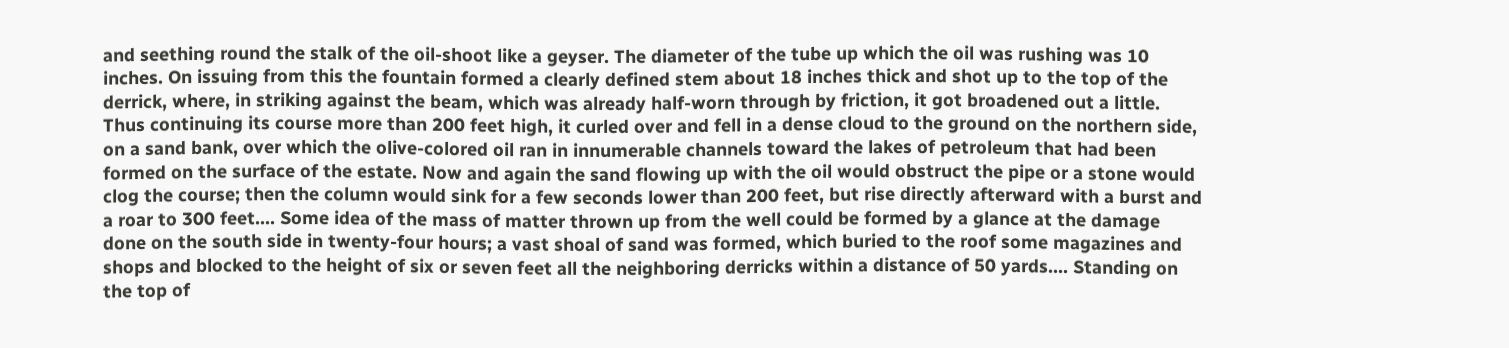and seething round the stalk of the oil-shoot like a geyser. The diameter of the tube up which the oil was rushing was 10 inches. On issuing from this the fountain formed a clearly defined stem about 18 inches thick and shot up to the top of the derrick, where, in striking against the beam, which was already half-worn through by friction, it got broadened out a little. Thus continuing its course more than 200 feet high, it curled over and fell in a dense cloud to the ground on the northern side, on a sand bank, over which the olive-colored oil ran in innumerable channels toward the lakes of petroleum that had been formed on the surface of the estate. Now and again the sand flowing up with the oil would obstruct the pipe or a stone would clog the course; then the column would sink for a few seconds lower than 200 feet, but rise directly afterward with a burst and a roar to 300 feet.... Some idea of the mass of matter thrown up from the well could be formed by a glance at the damage done on the south side in twenty-four hours; a vast shoal of sand was formed, which buried to the roof some magazines and shops and blocked to the height of six or seven feet all the neighboring derricks within a distance of 50 yards.... Standing on the top of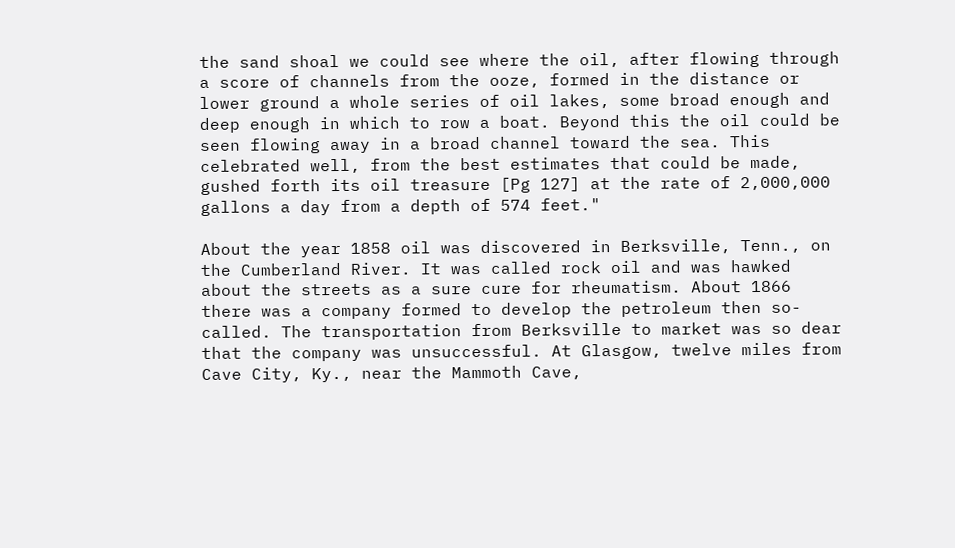the sand shoal we could see where the oil, after flowing through a score of channels from the ooze, formed in the distance or lower ground a whole series of oil lakes, some broad enough and deep enough in which to row a boat. Beyond this the oil could be seen flowing away in a broad channel toward the sea. This celebrated well, from the best estimates that could be made, gushed forth its oil treasure [Pg 127] at the rate of 2,000,000 gallons a day from a depth of 574 feet."

About the year 1858 oil was discovered in Berksville, Tenn., on the Cumberland River. It was called rock oil and was hawked about the streets as a sure cure for rheumatism. About 1866 there was a company formed to develop the petroleum then so-called. The transportation from Berksville to market was so dear that the company was unsuccessful. At Glasgow, twelve miles from Cave City, Ky., near the Mammoth Cave,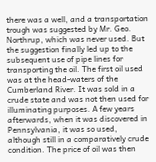there was a well, and a transportation trough was suggested by Mr. Geo. Northrup, which was never used. But the suggestion finally led up to the subsequent use of pipe lines for transporting the oil. The first oil used was at the head-waters of the Cumberland River. It was sold in a crude state and was not then used for illuminating purposes. A few years afterwards, when it was discovered in Pennsylvania, it was so used, although still in a comparatively crude condition. The price of oil was then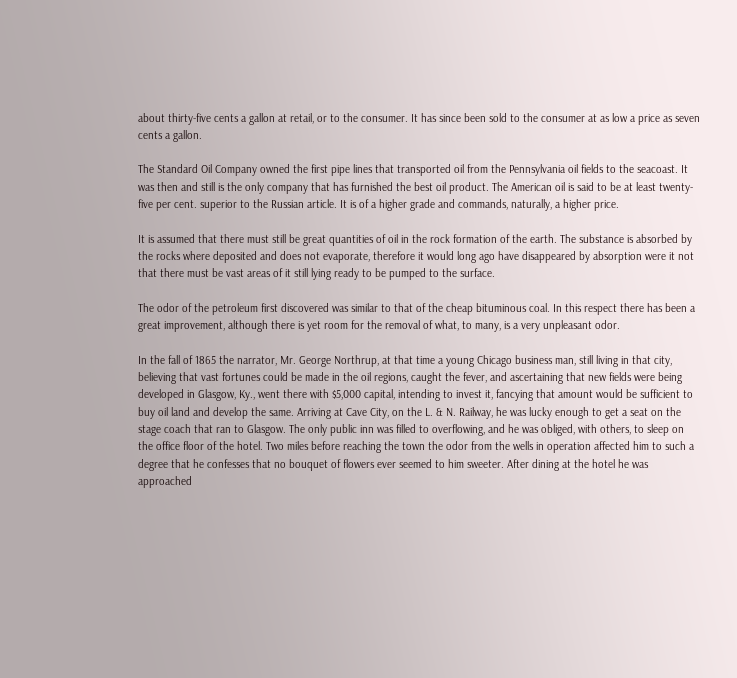about thirty-five cents a gallon at retail, or to the consumer. It has since been sold to the consumer at as low a price as seven cents a gallon.

The Standard Oil Company owned the first pipe lines that transported oil from the Pennsylvania oil fields to the seacoast. It was then and still is the only company that has furnished the best oil product. The American oil is said to be at least twenty-five per cent. superior to the Russian article. It is of a higher grade and commands, naturally, a higher price.

It is assumed that there must still be great quantities of oil in the rock formation of the earth. The substance is absorbed by the rocks where deposited and does not evaporate, therefore it would long ago have disappeared by absorption were it not that there must be vast areas of it still lying ready to be pumped to the surface.

The odor of the petroleum first discovered was similar to that of the cheap bituminous coal. In this respect there has been a great improvement, although there is yet room for the removal of what, to many, is a very unpleasant odor.

In the fall of 1865 the narrator, Mr. George Northrup, at that time a young Chicago business man, still living in that city, believing that vast fortunes could be made in the oil regions, caught the fever, and ascertaining that new fields were being developed in Glasgow, Ky., went there with $5,000 capital, intending to invest it, fancying that amount would be sufficient to buy oil land and develop the same. Arriving at Cave City, on the L. & N. Railway, he was lucky enough to get a seat on the stage coach that ran to Glasgow. The only public inn was filled to overflowing, and he was obliged, with others, to sleep on the office floor of the hotel. Two miles before reaching the town the odor from the wells in operation affected him to such a degree that he confesses that no bouquet of flowers ever seemed to him sweeter. After dining at the hotel he was approached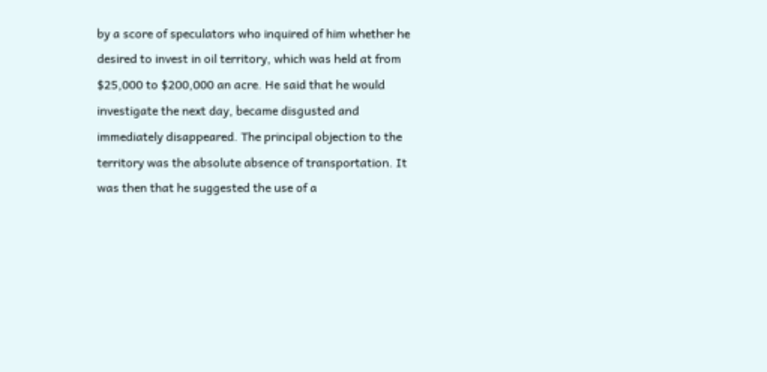by a score of speculators who inquired of him whether he desired to invest in oil territory, which was held at from $25,000 to $200,000 an acre. He said that he would investigate the next day, became disgusted and immediately disappeared. The principal objection to the territory was the absolute absence of transportation. It was then that he suggested the use of a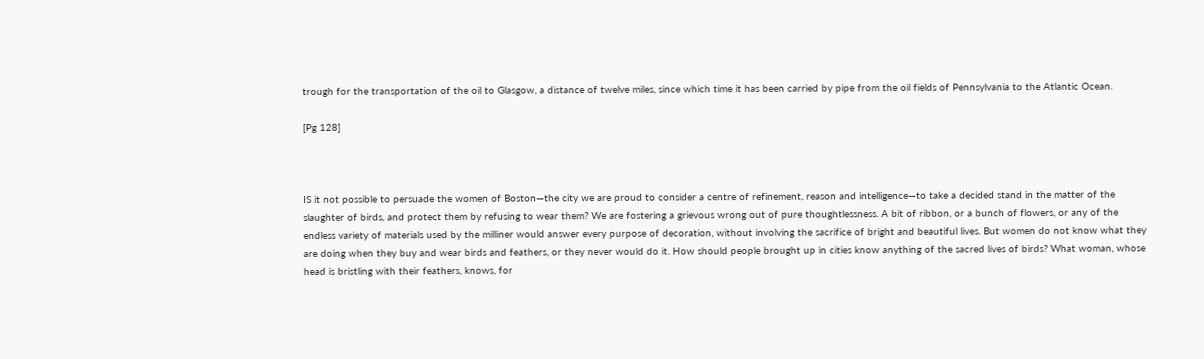trough for the transportation of the oil to Glasgow, a distance of twelve miles, since which time it has been carried by pipe from the oil fields of Pennsylvania to the Atlantic Ocean.

[Pg 128]



IS it not possible to persuade the women of Boston—the city we are proud to consider a centre of refinement, reason and intelligence—to take a decided stand in the matter of the slaughter of birds, and protect them by refusing to wear them? We are fostering a grievous wrong out of pure thoughtlessness. A bit of ribbon, or a bunch of flowers, or any of the endless variety of materials used by the milliner would answer every purpose of decoration, without involving the sacrifice of bright and beautiful lives. But women do not know what they are doing when they buy and wear birds and feathers, or they never would do it. How should people brought up in cities know anything of the sacred lives of birds? What woman, whose head is bristling with their feathers, knows, for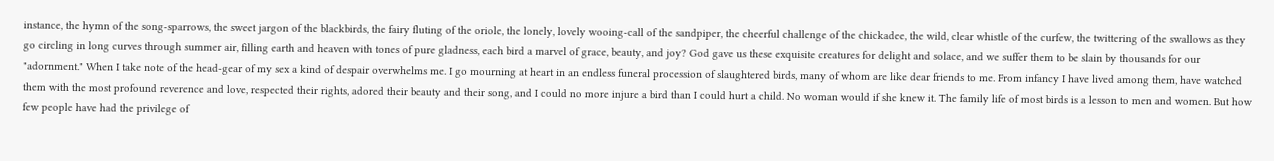instance, the hymn of the song-sparrows, the sweet jargon of the blackbirds, the fairy fluting of the oriole, the lonely, lovely wooing-call of the sandpiper, the cheerful challenge of the chickadee, the wild, clear whistle of the curfew, the twittering of the swallows as they go circling in long curves through summer air, filling earth and heaven with tones of pure gladness, each bird a marvel of grace, beauty, and joy? God gave us these exquisite creatures for delight and solace, and we suffer them to be slain by thousands for our "adornment." When I take note of the head-gear of my sex a kind of despair overwhelms me. I go mourning at heart in an endless funeral procession of slaughtered birds, many of whom are like dear friends to me. From infancy I have lived among them, have watched them with the most profound reverence and love, respected their rights, adored their beauty and their song, and I could no more injure a bird than I could hurt a child. No woman would if she knew it. The family life of most birds is a lesson to men and women. But how few people have had the privilege of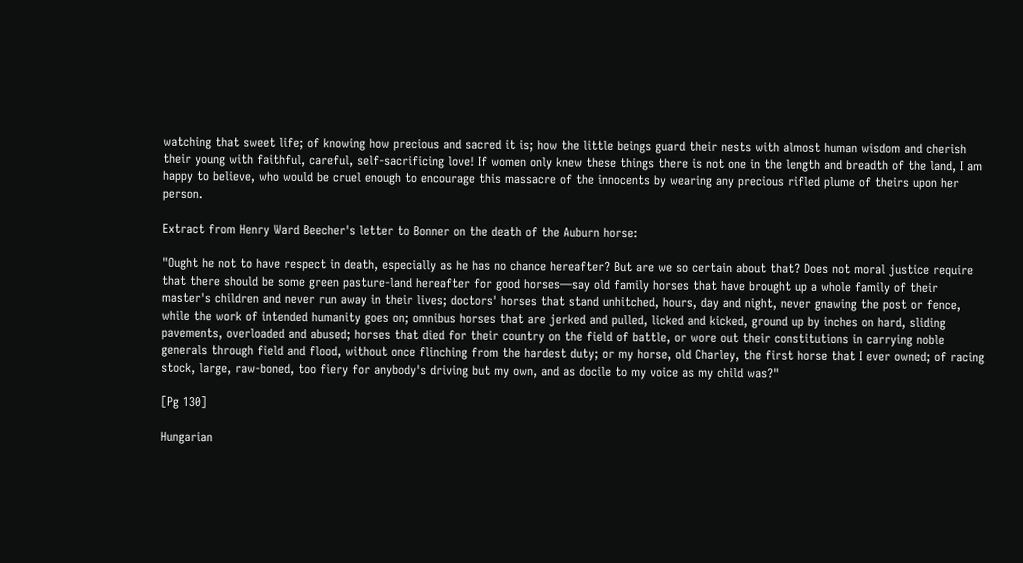watching that sweet life; of knowing how precious and sacred it is; how the little beings guard their nests with almost human wisdom and cherish their young with faithful, careful, self-sacrificing love! If women only knew these things there is not one in the length and breadth of the land, I am happy to believe, who would be cruel enough to encourage this massacre of the innocents by wearing any precious rifled plume of theirs upon her person.

Extract from Henry Ward Beecher's letter to Bonner on the death of the Auburn horse:

"Ought he not to have respect in death, especially as he has no chance hereafter? But are we so certain about that? Does not moral justice require that there should be some green pasture-land hereafter for good horses—say old family horses that have brought up a whole family of their master's children and never run away in their lives; doctors' horses that stand unhitched, hours, day and night, never gnawing the post or fence, while the work of intended humanity goes on; omnibus horses that are jerked and pulled, licked and kicked, ground up by inches on hard, sliding pavements, overloaded and abused; horses that died for their country on the field of battle, or wore out their constitutions in carrying noble generals through field and flood, without once flinching from the hardest duty; or my horse, old Charley, the first horse that I ever owned; of racing stock, large, raw-boned, too fiery for anybody's driving but my own, and as docile to my voice as my child was?"

[Pg 130]

Hungarian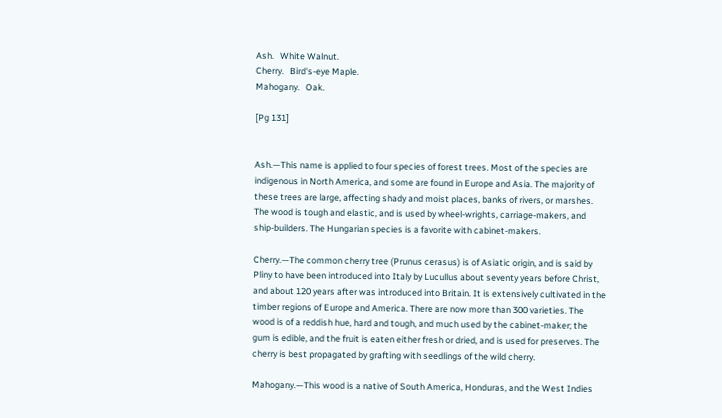Ash.   White Walnut.
Cherry.   Bird's-eye Maple.
Mahogany.   Oak.

[Pg 131]


Ash.—This name is applied to four species of forest trees. Most of the species are indigenous in North America, and some are found in Europe and Asia. The majority of these trees are large, affecting shady and moist places, banks of rivers, or marshes. The wood is tough and elastic, and is used by wheel-wrights, carriage-makers, and ship-builders. The Hungarian species is a favorite with cabinet-makers.

Cherry.—The common cherry tree (Prunus cerasus) is of Asiatic origin, and is said by Pliny to have been introduced into Italy by Lucullus about seventy years before Christ, and about 120 years after was introduced into Britain. It is extensively cultivated in the timber regions of Europe and America. There are now more than 300 varieties. The wood is of a reddish hue, hard and tough, and much used by the cabinet-maker; the gum is edible, and the fruit is eaten either fresh or dried, and is used for preserves. The cherry is best propagated by grafting with seedlings of the wild cherry.

Mahogany.—This wood is a native of South America, Honduras, and the West Indies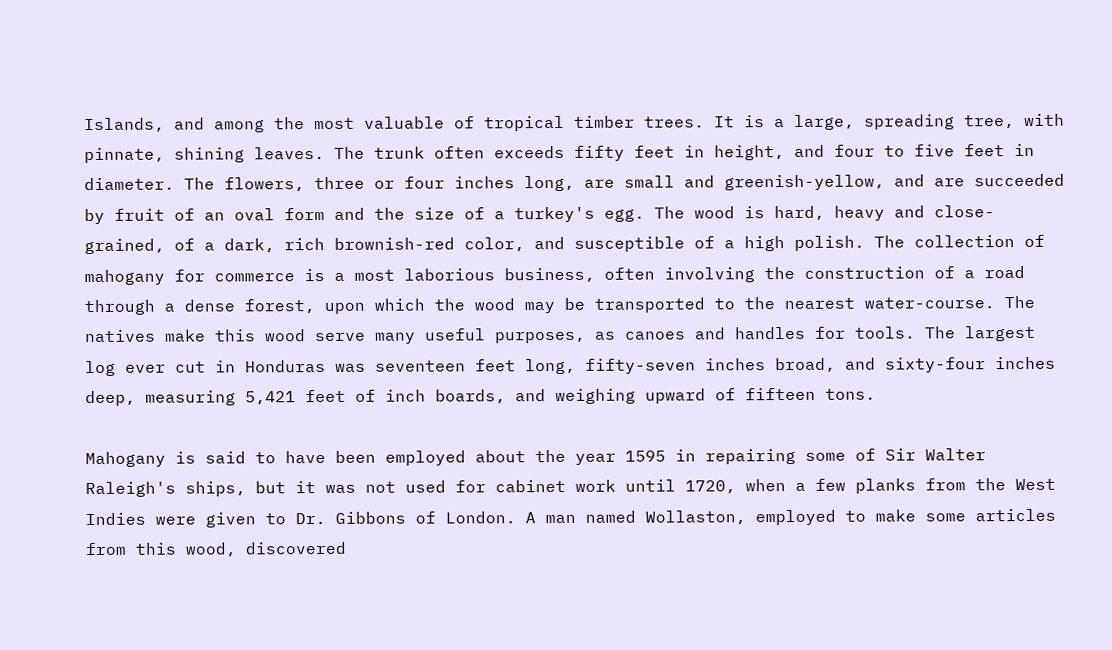Islands, and among the most valuable of tropical timber trees. It is a large, spreading tree, with pinnate, shining leaves. The trunk often exceeds fifty feet in height, and four to five feet in diameter. The flowers, three or four inches long, are small and greenish-yellow, and are succeeded by fruit of an oval form and the size of a turkey's egg. The wood is hard, heavy and close-grained, of a dark, rich brownish-red color, and susceptible of a high polish. The collection of mahogany for commerce is a most laborious business, often involving the construction of a road through a dense forest, upon which the wood may be transported to the nearest water-course. The natives make this wood serve many useful purposes, as canoes and handles for tools. The largest log ever cut in Honduras was seventeen feet long, fifty-seven inches broad, and sixty-four inches deep, measuring 5,421 feet of inch boards, and weighing upward of fifteen tons.

Mahogany is said to have been employed about the year 1595 in repairing some of Sir Walter Raleigh's ships, but it was not used for cabinet work until 1720, when a few planks from the West Indies were given to Dr. Gibbons of London. A man named Wollaston, employed to make some articles from this wood, discovered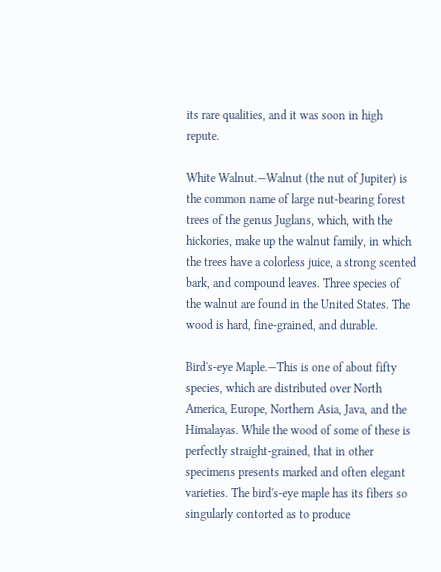its rare qualities, and it was soon in high repute.

White Walnut.—Walnut (the nut of Jupiter) is the common name of large nut-bearing forest trees of the genus Juglans, which, with the hickories, make up the walnut family, in which the trees have a colorless juice, a strong scented bark, and compound leaves. Three species of the walnut are found in the United States. The wood is hard, fine-grained, and durable.

Bird's-eye Maple.—This is one of about fifty species, which are distributed over North America, Europe, Northern Asia, Java, and the Himalayas. While the wood of some of these is perfectly straight-grained, that in other specimens presents marked and often elegant varieties. The bird's-eye maple has its fibers so singularly contorted as to produce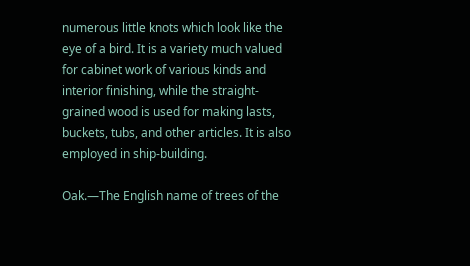numerous little knots which look like the eye of a bird. It is a variety much valued for cabinet work of various kinds and interior finishing, while the straight-grained wood is used for making lasts, buckets, tubs, and other articles. It is also employed in ship-building.

Oak.—The English name of trees of the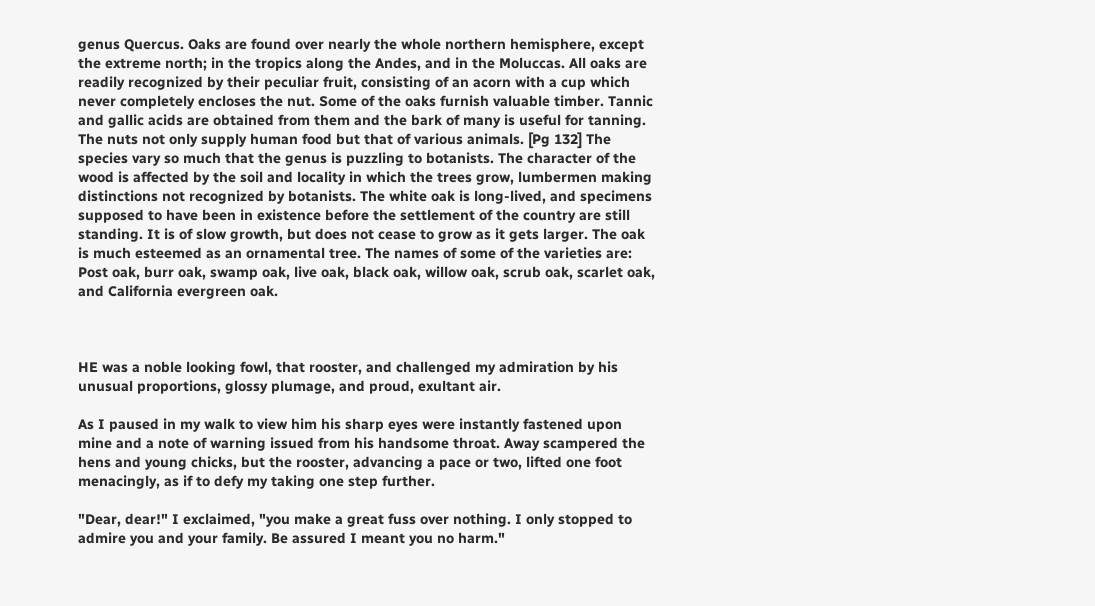genus Quercus. Oaks are found over nearly the whole northern hemisphere, except the extreme north; in the tropics along the Andes, and in the Moluccas. All oaks are readily recognized by their peculiar fruit, consisting of an acorn with a cup which never completely encloses the nut. Some of the oaks furnish valuable timber. Tannic and gallic acids are obtained from them and the bark of many is useful for tanning. The nuts not only supply human food but that of various animals. [Pg 132] The species vary so much that the genus is puzzling to botanists. The character of the wood is affected by the soil and locality in which the trees grow, lumbermen making distinctions not recognized by botanists. The white oak is long-lived, and specimens supposed to have been in existence before the settlement of the country are still standing. It is of slow growth, but does not cease to grow as it gets larger. The oak is much esteemed as an ornamental tree. The names of some of the varieties are: Post oak, burr oak, swamp oak, live oak, black oak, willow oak, scrub oak, scarlet oak, and California evergreen oak.



HE was a noble looking fowl, that rooster, and challenged my admiration by his unusual proportions, glossy plumage, and proud, exultant air.

As I paused in my walk to view him his sharp eyes were instantly fastened upon mine and a note of warning issued from his handsome throat. Away scampered the hens and young chicks, but the rooster, advancing a pace or two, lifted one foot menacingly, as if to defy my taking one step further.

"Dear, dear!" I exclaimed, "you make a great fuss over nothing. I only stopped to admire you and your family. Be assured I meant you no harm."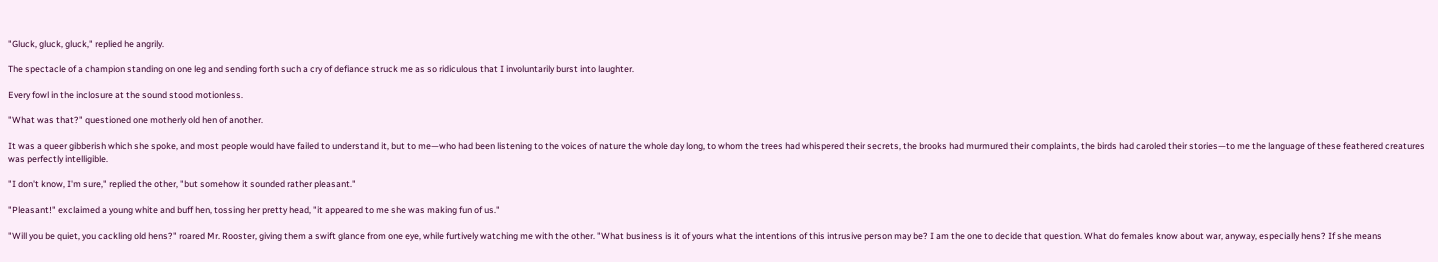"Gluck, gluck, gluck," replied he angrily.

The spectacle of a champion standing on one leg and sending forth such a cry of defiance struck me as so ridiculous that I involuntarily burst into laughter.

Every fowl in the inclosure at the sound stood motionless.

"What was that?" questioned one motherly old hen of another.

It was a queer gibberish which she spoke, and most people would have failed to understand it, but to me—who had been listening to the voices of nature the whole day long, to whom the trees had whispered their secrets, the brooks had murmured their complaints, the birds had caroled their stories—to me the language of these feathered creatures was perfectly intelligible.

"I don't know, I'm sure," replied the other, "but somehow it sounded rather pleasant."

"Pleasant!" exclaimed a young white and buff hen, tossing her pretty head, "it appeared to me she was making fun of us."

"Will you be quiet, you cackling old hens?" roared Mr. Rooster, giving them a swift glance from one eye, while furtively watching me with the other. "What business is it of yours what the intentions of this intrusive person may be? I am the one to decide that question. What do females know about war, anyway, especially hens? If she means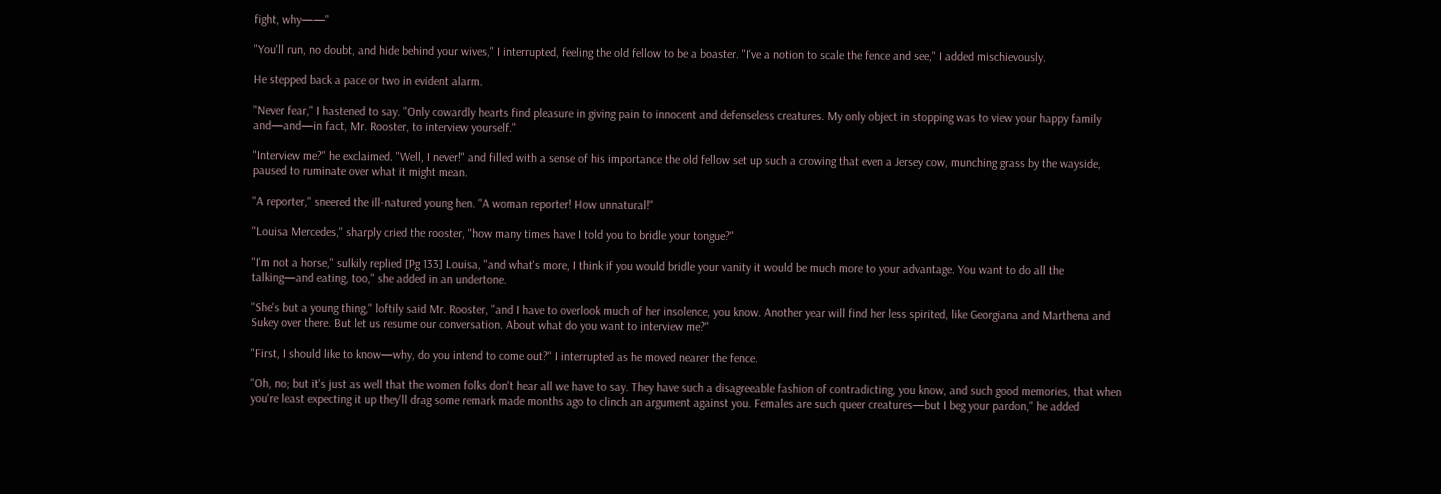fight, why——"

"You'll run, no doubt, and hide behind your wives," I interrupted, feeling the old fellow to be a boaster. "I've a notion to scale the fence and see," I added mischievously.

He stepped back a pace or two in evident alarm.

"Never fear," I hastened to say. "Only cowardly hearts find pleasure in giving pain to innocent and defenseless creatures. My only object in stopping was to view your happy family and—and—in fact, Mr. Rooster, to interview yourself."

"Interview me?" he exclaimed. "Well, I never!" and filled with a sense of his importance the old fellow set up such a crowing that even a Jersey cow, munching grass by the wayside, paused to ruminate over what it might mean.

"A reporter," sneered the ill-natured young hen. "A woman reporter! How unnatural!"

"Louisa Mercedes," sharply cried the rooster, "how many times have I told you to bridle your tongue?"

"I'm not a horse," sulkily replied [Pg 133] Louisa, "and what's more, I think if you would bridle your vanity it would be much more to your advantage. You want to do all the talking—and eating, too," she added in an undertone.

"She's but a young thing," loftily said Mr. Rooster, "and I have to overlook much of her insolence, you know. Another year will find her less spirited, like Georgiana and Marthena and Sukey over there. But let us resume our conversation. About what do you want to interview me?"

"First, I should like to know—why, do you intend to come out?" I interrupted as he moved nearer the fence.

"Oh, no; but it's just as well that the women folks don't hear all we have to say. They have such a disagreeable fashion of contradicting, you know, and such good memories, that when you're least expecting it up they'll drag some remark made months ago to clinch an argument against you. Females are such queer creatures—but I beg your pardon," he added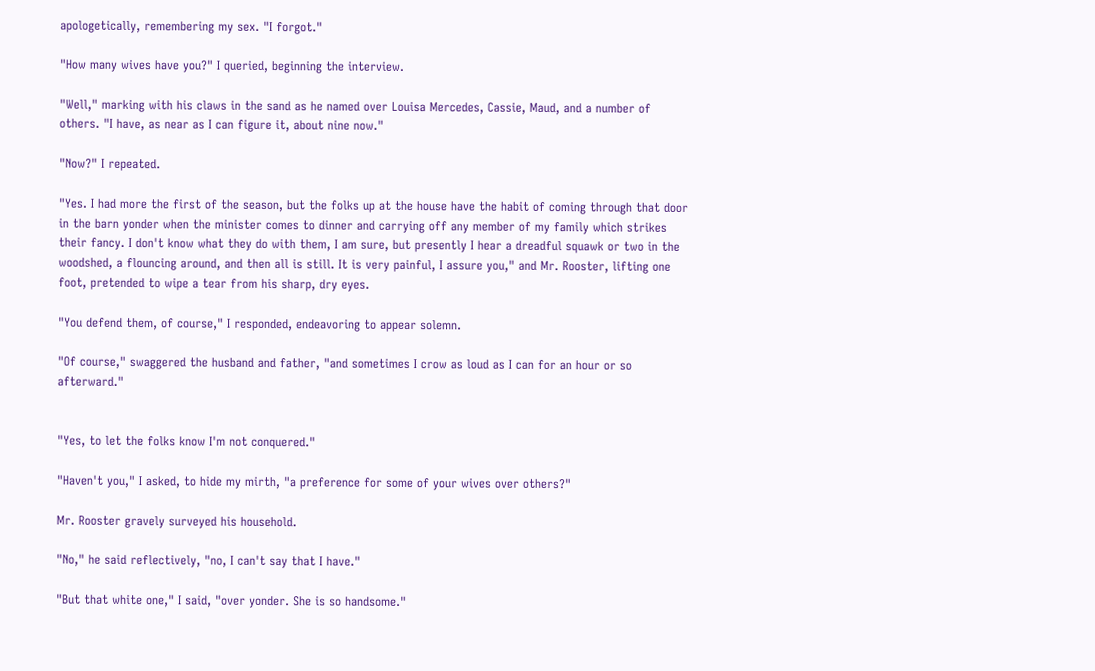apologetically, remembering my sex. "I forgot."

"How many wives have you?" I queried, beginning the interview.

"Well," marking with his claws in the sand as he named over Louisa Mercedes, Cassie, Maud, and a number of others. "I have, as near as I can figure it, about nine now."

"Now?" I repeated.

"Yes. I had more the first of the season, but the folks up at the house have the habit of coming through that door in the barn yonder when the minister comes to dinner and carrying off any member of my family which strikes their fancy. I don't know what they do with them, I am sure, but presently I hear a dreadful squawk or two in the woodshed, a flouncing around, and then all is still. It is very painful, I assure you," and Mr. Rooster, lifting one foot, pretended to wipe a tear from his sharp, dry eyes.

"You defend them, of course," I responded, endeavoring to appear solemn.

"Of course," swaggered the husband and father, "and sometimes I crow as loud as I can for an hour or so afterward."


"Yes, to let the folks know I'm not conquered."

"Haven't you," I asked, to hide my mirth, "a preference for some of your wives over others?"

Mr. Rooster gravely surveyed his household.

"No," he said reflectively, "no, I can't say that I have."

"But that white one," I said, "over yonder. She is so handsome."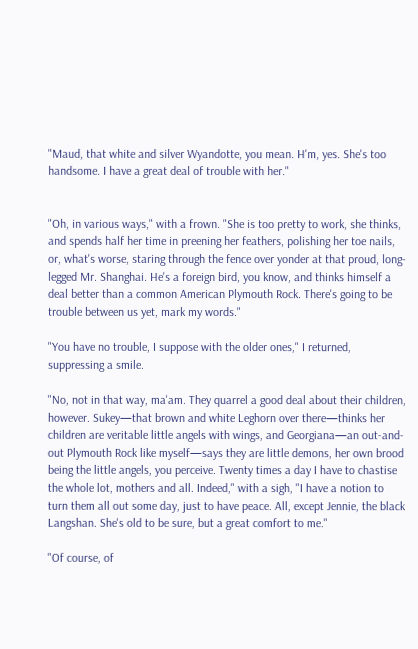"Maud, that white and silver Wyandotte, you mean. H'm, yes. She's too handsome. I have a great deal of trouble with her."


"Oh, in various ways," with a frown. "She is too pretty to work, she thinks, and spends half her time in preening her feathers, polishing her toe nails, or, what's worse, staring through the fence over yonder at that proud, long-legged Mr. Shanghai. He's a foreign bird, you know, and thinks himself a deal better than a common American Plymouth Rock. There's going to be trouble between us yet, mark my words."

"You have no trouble, I suppose with the older ones," I returned, suppressing a smile.

"No, not in that way, ma'am. They quarrel a good deal about their children, however. Sukey—that brown and white Leghorn over there—thinks her children are veritable little angels with wings, and Georgiana—an out-and-out Plymouth Rock like myself—says they are little demons, her own brood being the little angels, you perceive. Twenty times a day I have to chastise the whole lot, mothers and all. Indeed," with a sigh, "I have a notion to turn them all out some day, just to have peace. All, except Jennie, the black Langshan. She's old to be sure, but a great comfort to me."

"Of course, of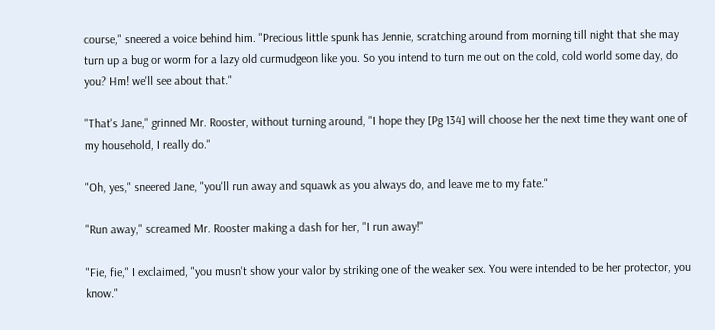course," sneered a voice behind him. "Precious little spunk has Jennie, scratching around from morning till night that she may turn up a bug or worm for a lazy old curmudgeon like you. So you intend to turn me out on the cold, cold world some day, do you? Hm! we'll see about that."

"That's Jane," grinned Mr. Rooster, without turning around, "I hope they [Pg 134] will choose her the next time they want one of my household, I really do."

"Oh, yes," sneered Jane, "you'll run away and squawk as you always do, and leave me to my fate."

"Run away," screamed Mr. Rooster making a dash for her, "I run away!"

"Fie, fie," I exclaimed, "you musn't show your valor by striking one of the weaker sex. You were intended to be her protector, you know."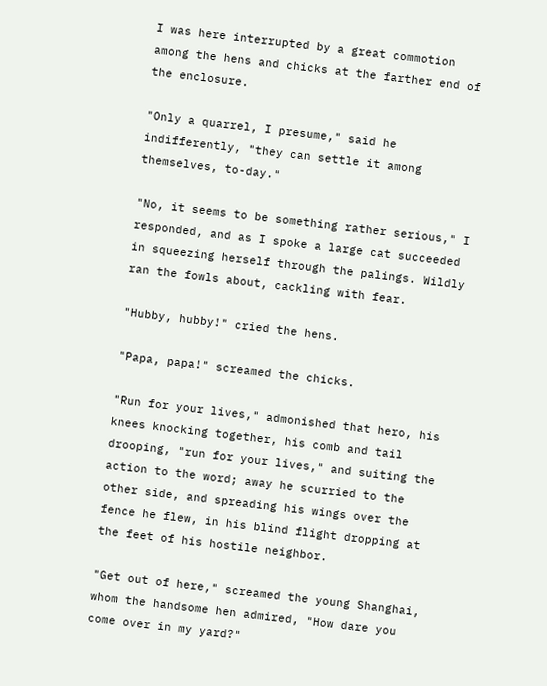I was here interrupted by a great commotion among the hens and chicks at the farther end of the enclosure.

"Only a quarrel, I presume," said he indifferently, "they can settle it among themselves, to-day."

"No, it seems to be something rather serious," I responded, and as I spoke a large cat succeeded in squeezing herself through the palings. Wildly ran the fowls about, cackling with fear.

"Hubby, hubby!" cried the hens.

"Papa, papa!" screamed the chicks.

"Run for your lives," admonished that hero, his knees knocking together, his comb and tail drooping, "run for your lives," and suiting the action to the word; away he scurried to the other side, and spreading his wings over the fence he flew, in his blind flight dropping at the feet of his hostile neighbor.

"Get out of here," screamed the young Shanghai, whom the handsome hen admired, "How dare you come over in my yard?"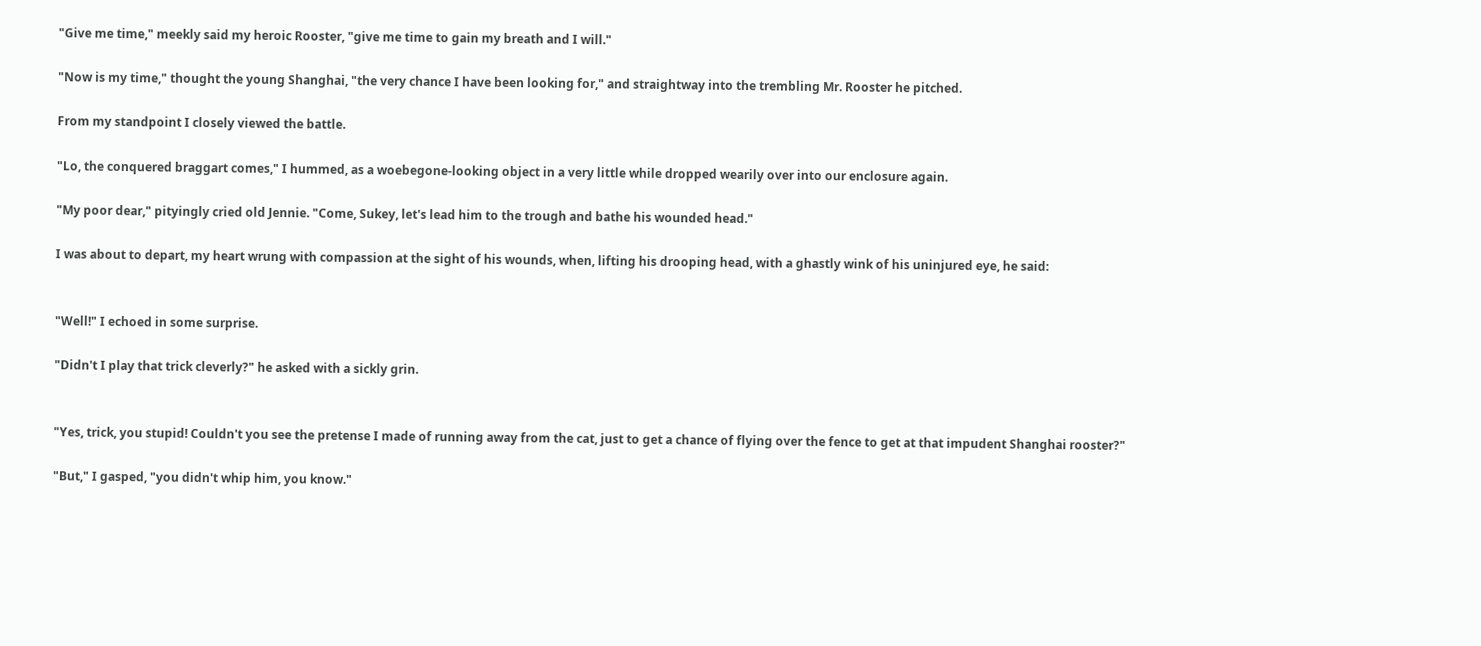"Give me time," meekly said my heroic Rooster, "give me time to gain my breath and I will."

"Now is my time," thought the young Shanghai, "the very chance I have been looking for," and straightway into the trembling Mr. Rooster he pitched.

From my standpoint I closely viewed the battle.

"Lo, the conquered braggart comes," I hummed, as a woebegone-looking object in a very little while dropped wearily over into our enclosure again.

"My poor dear," pityingly cried old Jennie. "Come, Sukey, let's lead him to the trough and bathe his wounded head."

I was about to depart, my heart wrung with compassion at the sight of his wounds, when, lifting his drooping head, with a ghastly wink of his uninjured eye, he said:


"Well!" I echoed in some surprise.

"Didn't I play that trick cleverly?" he asked with a sickly grin.


"Yes, trick, you stupid! Couldn't you see the pretense I made of running away from the cat, just to get a chance of flying over the fence to get at that impudent Shanghai rooster?"

"But," I gasped, "you didn't whip him, you know."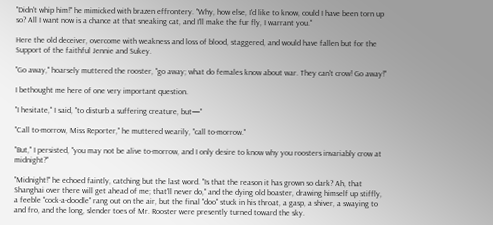"Didn't whip him!" he mimicked with brazen effrontery. "Why, how else, I'd like to know, could I have been torn up so? All I want now is a chance at that sneaking cat, and I'll make the fur fly, I warrant you."

Here the old deceiver, overcome with weakness and loss of blood, staggered, and would have fallen but for the Support of the faithful Jennie and Sukey.

"Go away," hoarsely muttered the rooster, "go away; what do females know about war. They can't crow! Go away!"

I bethought me here of one very important question.

"I hesitate," I said, "to disturb a suffering creature, but—"

"Call to-morrow, Miss Reporter," he muttered wearily, "call to-morrow."

"But," I persisted, "you may not be alive to-morrow, and I only desire to know why you roosters invariably crow at midnight?"

"Midnight!" he echoed faintly, catching but the last word. "Is that the reason it has grown so dark? Ah, that Shanghai over there will get ahead of me; that'll never do," and the dying old boaster, drawing himself up stiffly, a feeble "cock-a-doodle" rang out on the air, but the final "doo" stuck in his throat, a gasp, a shiver, a swaying to and fro, and the long, slender toes of Mr. Rooster were presently turned toward the sky.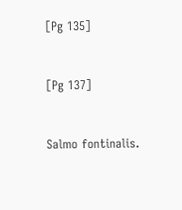[Pg 135]


[Pg 137]


Salmo fontinalis.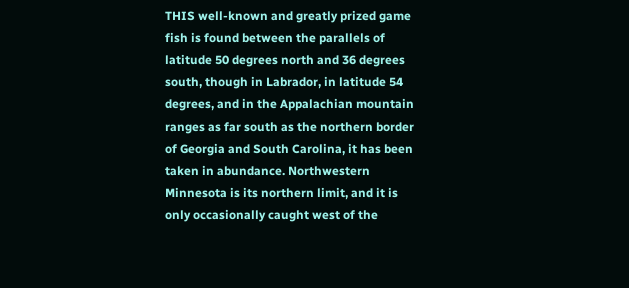THIS well-known and greatly prized game fish is found between the parallels of latitude 50 degrees north and 36 degrees south, though in Labrador, in latitude 54 degrees, and in the Appalachian mountain ranges as far south as the northern border of Georgia and South Carolina, it has been taken in abundance. Northwestern Minnesota is its northern limit, and it is only occasionally caught west of the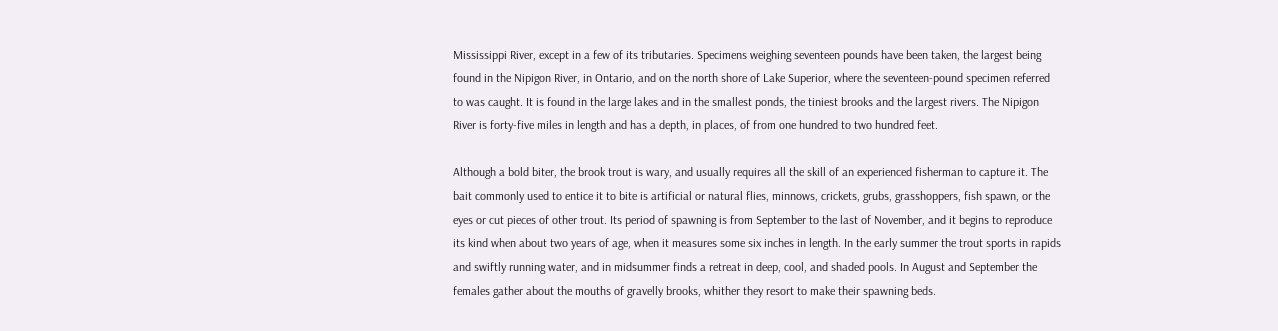Mississippi River, except in a few of its tributaries. Specimens weighing seventeen pounds have been taken, the largest being found in the Nipigon River, in Ontario, and on the north shore of Lake Superior, where the seventeen-pound specimen referred to was caught. It is found in the large lakes and in the smallest ponds, the tiniest brooks and the largest rivers. The Nipigon River is forty-five miles in length and has a depth, in places, of from one hundred to two hundred feet.

Although a bold biter, the brook trout is wary, and usually requires all the skill of an experienced fisherman to capture it. The bait commonly used to entice it to bite is artificial or natural flies, minnows, crickets, grubs, grasshoppers, fish spawn, or the eyes or cut pieces of other trout. Its period of spawning is from September to the last of November, and it begins to reproduce its kind when about two years of age, when it measures some six inches in length. In the early summer the trout sports in rapids and swiftly running water, and in midsummer finds a retreat in deep, cool, and shaded pools. In August and September the females gather about the mouths of gravelly brooks, whither they resort to make their spawning beds.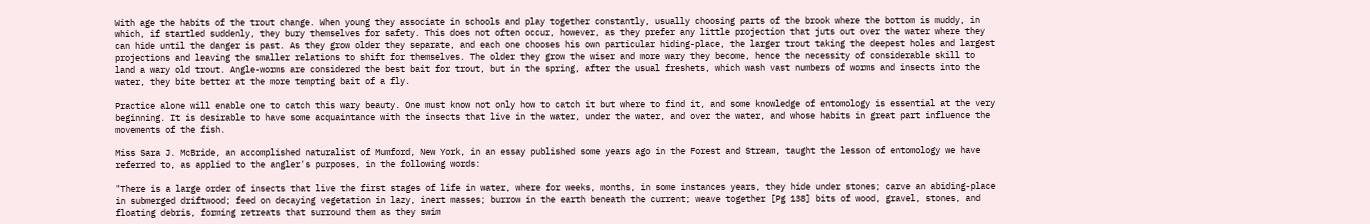With age the habits of the trout change. When young they associate in schools and play together constantly, usually choosing parts of the brook where the bottom is muddy, in which, if startled suddenly, they bury themselves for safety. This does not often occur, however, as they prefer any little projection that juts out over the water where they can hide until the danger is past. As they grow older they separate, and each one chooses his own particular hiding-place, the larger trout taking the deepest holes and largest projections and leaving the smaller relations to shift for themselves. The older they grow the wiser and more wary they become, hence the necessity of considerable skill to land a wary old trout. Angle-worms are considered the best bait for trout, but in the spring, after the usual freshets, which wash vast numbers of worms and insects into the water, they bite better at the more tempting bait of a fly.

Practice alone will enable one to catch this wary beauty. One must know not only how to catch it but where to find it, and some knowledge of entomology is essential at the very beginning. It is desirable to have some acquaintance with the insects that live in the water, under the water, and over the water, and whose habits in great part influence the movements of the fish.

Miss Sara J. McBride, an accomplished naturalist of Mumford, New York, in an essay published some years ago in the Forest and Stream, taught the lesson of entomology we have referred to, as applied to the angler's purposes, in the following words:

"There is a large order of insects that live the first stages of life in water, where for weeks, months, in some instances years, they hide under stones; carve an abiding-place in submerged driftwood; feed on decaying vegetation in lazy, inert masses; burrow in the earth beneath the current; weave together [Pg 138] bits of wood, gravel, stones, and floating debris, forming retreats that surround them as they swim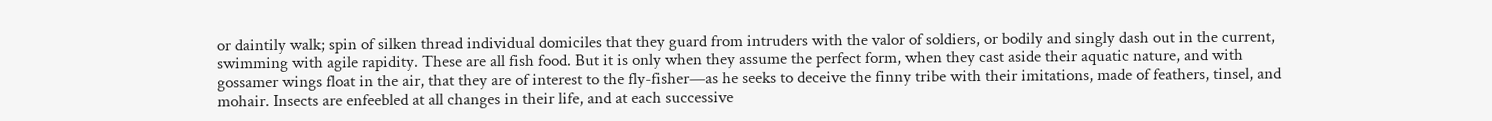or daintily walk; spin of silken thread individual domiciles that they guard from intruders with the valor of soldiers, or bodily and singly dash out in the current, swimming with agile rapidity. These are all fish food. But it is only when they assume the perfect form, when they cast aside their aquatic nature, and with gossamer wings float in the air, that they are of interest to the fly-fisher—as he seeks to deceive the finny tribe with their imitations, made of feathers, tinsel, and mohair. Insects are enfeebled at all changes in their life, and at each successive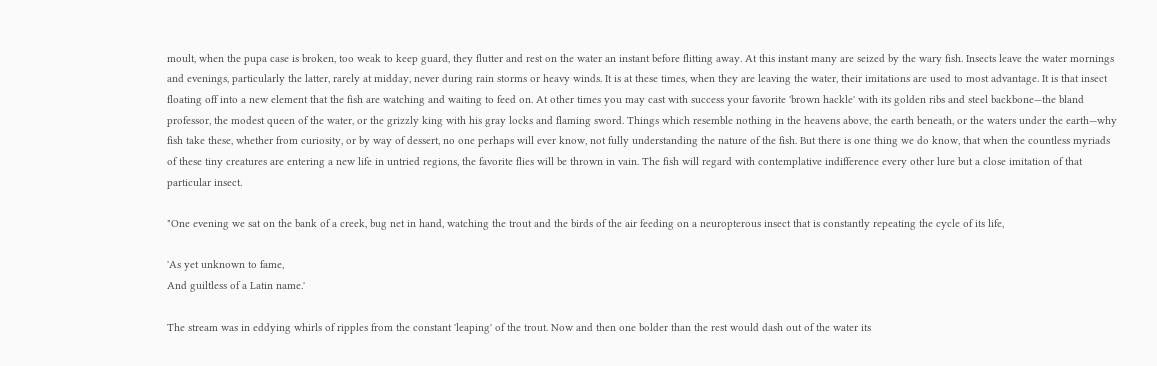moult, when the pupa case is broken, too weak to keep guard, they flutter and rest on the water an instant before flitting away. At this instant many are seized by the wary fish. Insects leave the water mornings and evenings, particularly the latter, rarely at midday, never during rain storms or heavy winds. It is at these times, when they are leaving the water, their imitations are used to most advantage. It is that insect floating off into a new element that the fish are watching and waiting to feed on. At other times you may cast with success your favorite 'brown hackle' with its golden ribs and steel backbone—the bland professor, the modest queen of the water, or the grizzly king with his gray locks and flaming sword. Things which resemble nothing in the heavens above, the earth beneath, or the waters under the earth—why fish take these, whether from curiosity, or by way of dessert, no one perhaps will ever know, not fully understanding the nature of the fish. But there is one thing we do know, that when the countless myriads of these tiny creatures are entering a new life in untried regions, the favorite flies will be thrown in vain. The fish will regard with contemplative indifference every other lure but a close imitation of that particular insect.

"One evening we sat on the bank of a creek, bug net in hand, watching the trout and the birds of the air feeding on a neuropterous insect that is constantly repeating the cycle of its life,

'As yet unknown to fame,
And guiltless of a Latin name.'

The stream was in eddying whirls of ripples from the constant 'leaping' of the trout. Now and then one bolder than the rest would dash out of the water its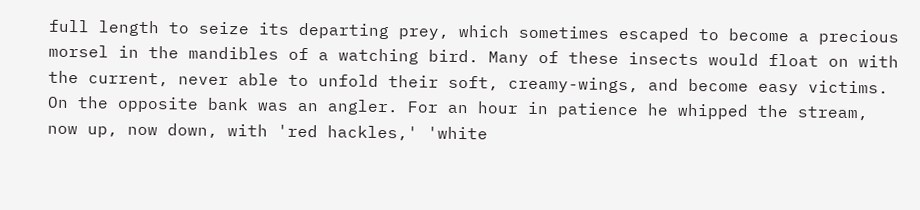full length to seize its departing prey, which sometimes escaped to become a precious morsel in the mandibles of a watching bird. Many of these insects would float on with the current, never able to unfold their soft, creamy-wings, and become easy victims. On the opposite bank was an angler. For an hour in patience he whipped the stream, now up, now down, with 'red hackles,' 'white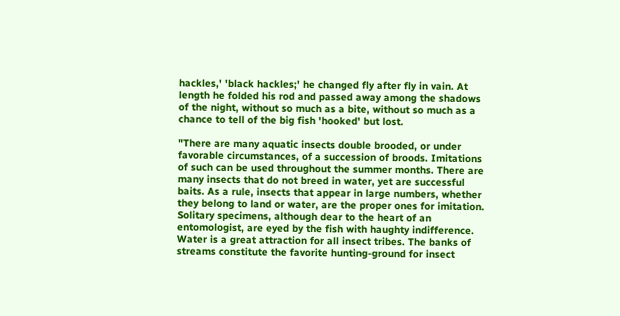hackles,' 'black hackles;' he changed fly after fly in vain. At length he folded his rod and passed away among the shadows of the night, without so much as a bite, without so much as a chance to tell of the big fish 'hooked' but lost.

"There are many aquatic insects double brooded, or under favorable circumstances, of a succession of broods. Imitations of such can be used throughout the summer months. There are many insects that do not breed in water, yet are successful baits. As a rule, insects that appear in large numbers, whether they belong to land or water, are the proper ones for imitation. Solitary specimens, although dear to the heart of an entomologist, are eyed by the fish with haughty indifference. Water is a great attraction for all insect tribes. The banks of streams constitute the favorite hunting-ground for insect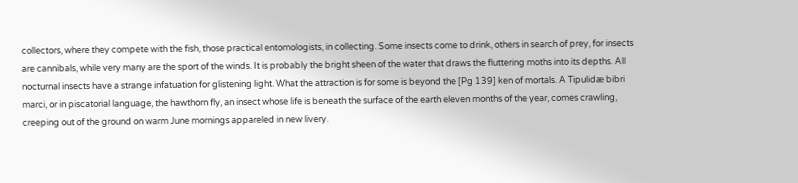collectors, where they compete with the fish, those practical entomologists, in collecting. Some insects come to drink, others in search of prey, for insects are cannibals, while very many are the sport of the winds. It is probably the bright sheen of the water that draws the fluttering moths into its depths. All nocturnal insects have a strange infatuation for glistening light. What the attraction is for some is beyond the [Pg 139] ken of mortals. A Tipulidæ bibri marci, or in piscatorial language, the hawthorn fly, an insect whose life is beneath the surface of the earth eleven months of the year, comes crawling, creeping out of the ground on warm June mornings appareled in new livery.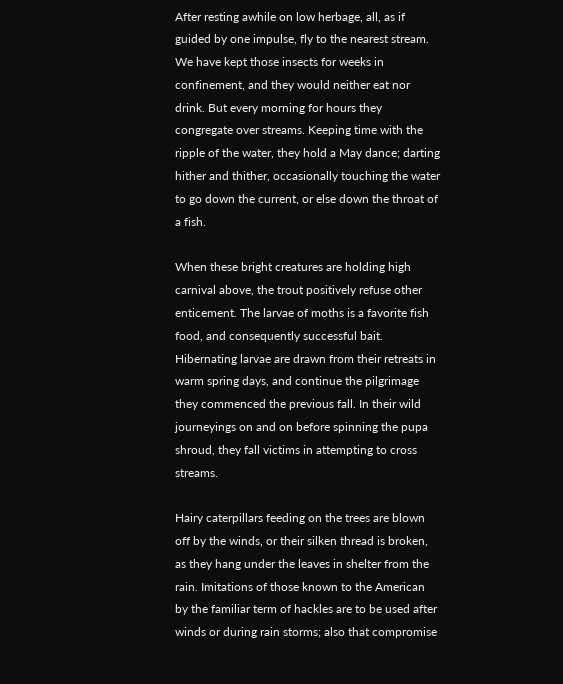After resting awhile on low herbage, all, as if guided by one impulse, fly to the nearest stream. We have kept those insects for weeks in confinement, and they would neither eat nor drink. But every morning for hours they congregate over streams. Keeping time with the ripple of the water, they hold a May dance; darting hither and thither, occasionally touching the water to go down the current, or else down the throat of a fish.

When these bright creatures are holding high carnival above, the trout positively refuse other enticement. The larvae of moths is a favorite fish food, and consequently successful bait. Hibernating larvae are drawn from their retreats in warm spring days, and continue the pilgrimage they commenced the previous fall. In their wild journeyings on and on before spinning the pupa shroud, they fall victims in attempting to cross streams.

Hairy caterpillars feeding on the trees are blown off by the winds, or their silken thread is broken, as they hang under the leaves in shelter from the rain. Imitations of those known to the American by the familiar term of hackles are to be used after winds or during rain storms; also that compromise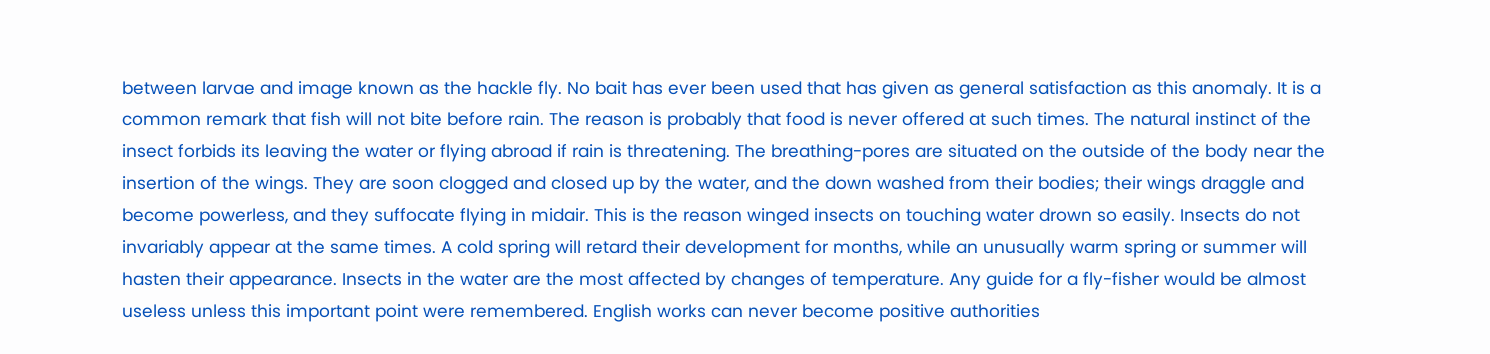between larvae and image known as the hackle fly. No bait has ever been used that has given as general satisfaction as this anomaly. It is a common remark that fish will not bite before rain. The reason is probably that food is never offered at such times. The natural instinct of the insect forbids its leaving the water or flying abroad if rain is threatening. The breathing-pores are situated on the outside of the body near the insertion of the wings. They are soon clogged and closed up by the water, and the down washed from their bodies; their wings draggle and become powerless, and they suffocate flying in midair. This is the reason winged insects on touching water drown so easily. Insects do not invariably appear at the same times. A cold spring will retard their development for months, while an unusually warm spring or summer will hasten their appearance. Insects in the water are the most affected by changes of temperature. Any guide for a fly-fisher would be almost useless unless this important point were remembered. English works can never become positive authorities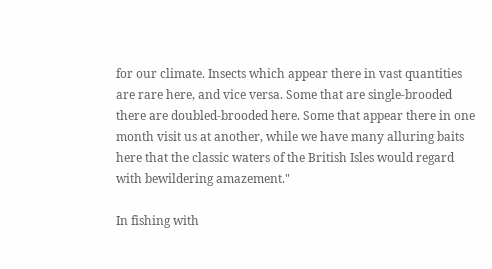for our climate. Insects which appear there in vast quantities are rare here, and vice versa. Some that are single-brooded there are doubled-brooded here. Some that appear there in one month visit us at another, while we have many alluring baits here that the classic waters of the British Isles would regard with bewildering amazement."

In fishing with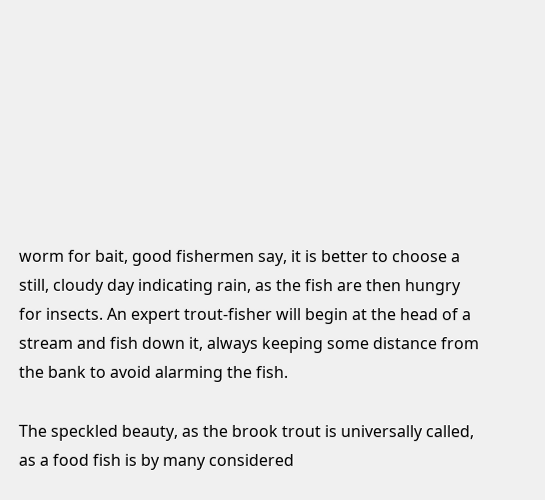worm for bait, good fishermen say, it is better to choose a still, cloudy day indicating rain, as the fish are then hungry for insects. An expert trout-fisher will begin at the head of a stream and fish down it, always keeping some distance from the bank to avoid alarming the fish.

The speckled beauty, as the brook trout is universally called, as a food fish is by many considered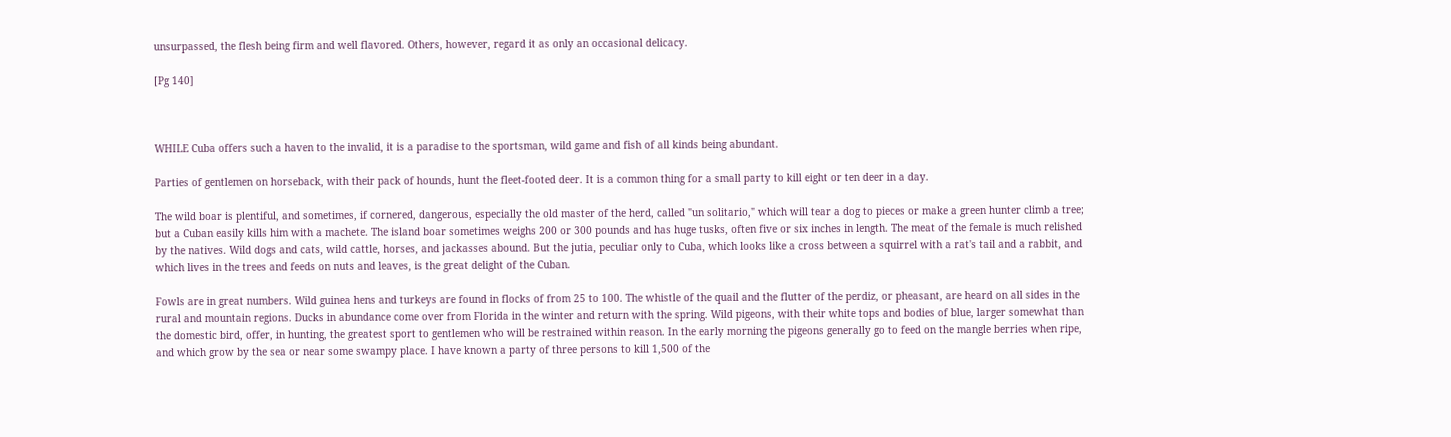unsurpassed, the flesh being firm and well flavored. Others, however, regard it as only an occasional delicacy.

[Pg 140]



WHILE Cuba offers such a haven to the invalid, it is a paradise to the sportsman, wild game and fish of all kinds being abundant.

Parties of gentlemen on horseback, with their pack of hounds, hunt the fleet-footed deer. It is a common thing for a small party to kill eight or ten deer in a day.

The wild boar is plentiful, and sometimes, if cornered, dangerous, especially the old master of the herd, called "un solitario," which will tear a dog to pieces or make a green hunter climb a tree; but a Cuban easily kills him with a machete. The island boar sometimes weighs 200 or 300 pounds and has huge tusks, often five or six inches in length. The meat of the female is much relished by the natives. Wild dogs and cats, wild cattle, horses, and jackasses abound. But the jutia, peculiar only to Cuba, which looks like a cross between a squirrel with a rat's tail and a rabbit, and which lives in the trees and feeds on nuts and leaves, is the great delight of the Cuban.

Fowls are in great numbers. Wild guinea hens and turkeys are found in flocks of from 25 to 100. The whistle of the quail and the flutter of the perdiz, or pheasant, are heard on all sides in the rural and mountain regions. Ducks in abundance come over from Florida in the winter and return with the spring. Wild pigeons, with their white tops and bodies of blue, larger somewhat than the domestic bird, offer, in hunting, the greatest sport to gentlemen who will be restrained within reason. In the early morning the pigeons generally go to feed on the mangle berries when ripe, and which grow by the sea or near some swampy place. I have known a party of three persons to kill 1,500 of the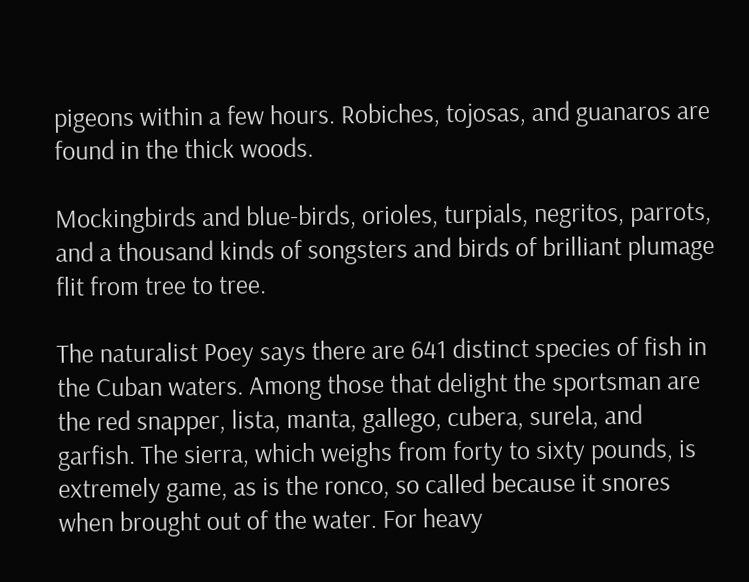pigeons within a few hours. Robiches, tojosas, and guanaros are found in the thick woods.

Mockingbirds and blue-birds, orioles, turpials, negritos, parrots, and a thousand kinds of songsters and birds of brilliant plumage flit from tree to tree.

The naturalist Poey says there are 641 distinct species of fish in the Cuban waters. Among those that delight the sportsman are the red snapper, lista, manta, gallego, cubera, surela, and garfish. The sierra, which weighs from forty to sixty pounds, is extremely game, as is the ronco, so called because it snores when brought out of the water. For heavy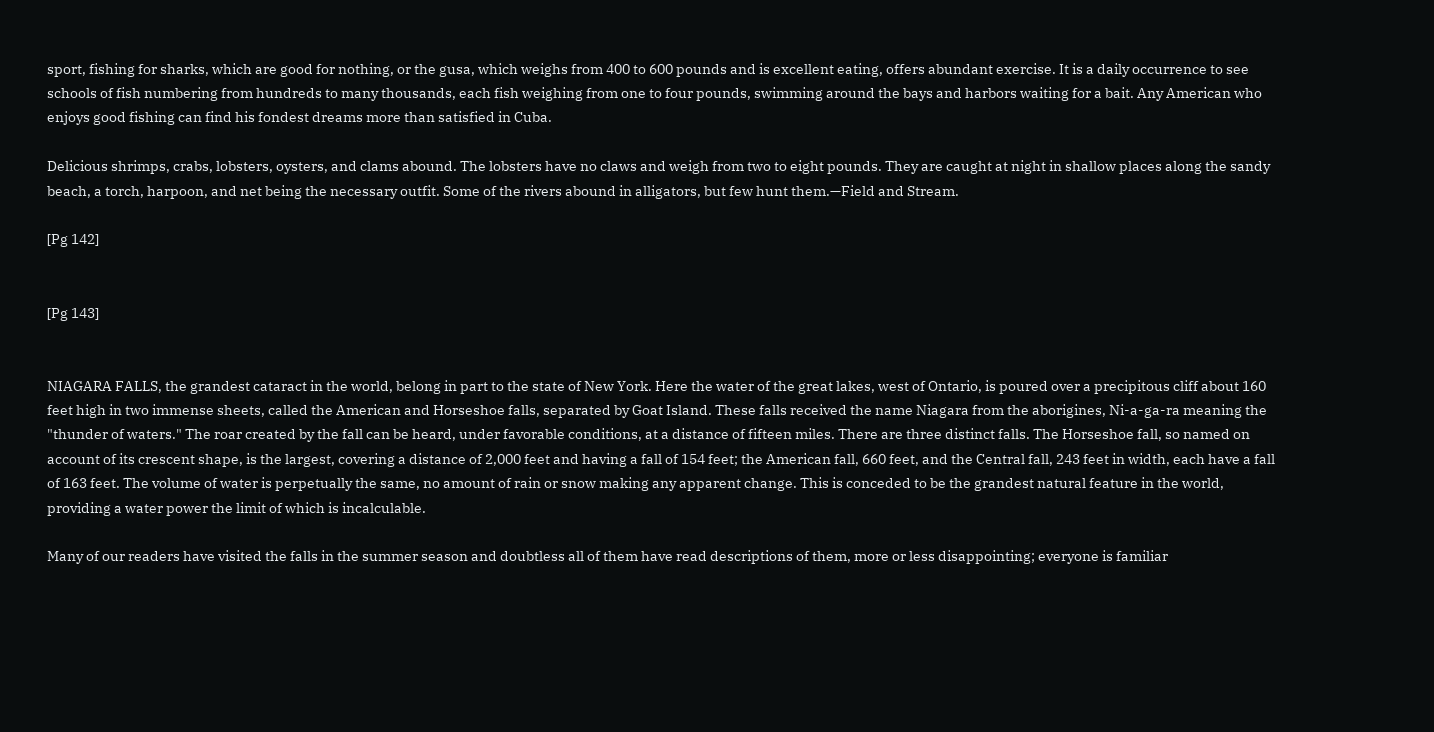sport, fishing for sharks, which are good for nothing, or the gusa, which weighs from 400 to 600 pounds and is excellent eating, offers abundant exercise. It is a daily occurrence to see schools of fish numbering from hundreds to many thousands, each fish weighing from one to four pounds, swimming around the bays and harbors waiting for a bait. Any American who enjoys good fishing can find his fondest dreams more than satisfied in Cuba.

Delicious shrimps, crabs, lobsters, oysters, and clams abound. The lobsters have no claws and weigh from two to eight pounds. They are caught at night in shallow places along the sandy beach, a torch, harpoon, and net being the necessary outfit. Some of the rivers abound in alligators, but few hunt them.—Field and Stream.

[Pg 142]


[Pg 143]


NIAGARA FALLS, the grandest cataract in the world, belong in part to the state of New York. Here the water of the great lakes, west of Ontario, is poured over a precipitous cliff about 160 feet high in two immense sheets, called the American and Horseshoe falls, separated by Goat Island. These falls received the name Niagara from the aborigines, Ni-a-ga-ra meaning the "thunder of waters." The roar created by the fall can be heard, under favorable conditions, at a distance of fifteen miles. There are three distinct falls. The Horseshoe fall, so named on account of its crescent shape, is the largest, covering a distance of 2,000 feet and having a fall of 154 feet; the American fall, 660 feet, and the Central fall, 243 feet in width, each have a fall of 163 feet. The volume of water is perpetually the same, no amount of rain or snow making any apparent change. This is conceded to be the grandest natural feature in the world, providing a water power the limit of which is incalculable.

Many of our readers have visited the falls in the summer season and doubtless all of them have read descriptions of them, more or less disappointing; everyone is familiar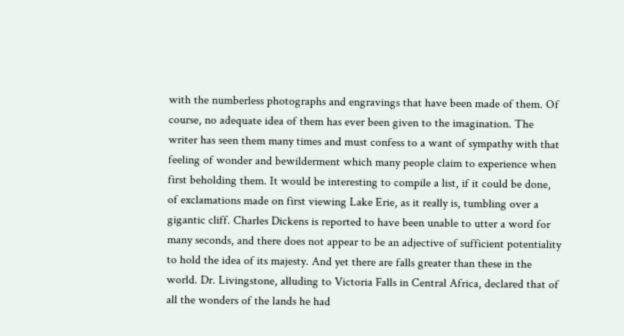with the numberless photographs and engravings that have been made of them. Of course, no adequate idea of them has ever been given to the imagination. The writer has seen them many times and must confess to a want of sympathy with that feeling of wonder and bewilderment which many people claim to experience when first beholding them. It would be interesting to compile a list, if it could be done, of exclamations made on first viewing Lake Erie, as it really is, tumbling over a gigantic cliff. Charles Dickens is reported to have been unable to utter a word for many seconds, and there does not appear to be an adjective of sufficient potentiality to hold the idea of its majesty. And yet there are falls greater than these in the world. Dr. Livingstone, alluding to Victoria Falls in Central Africa, declared that of all the wonders of the lands he had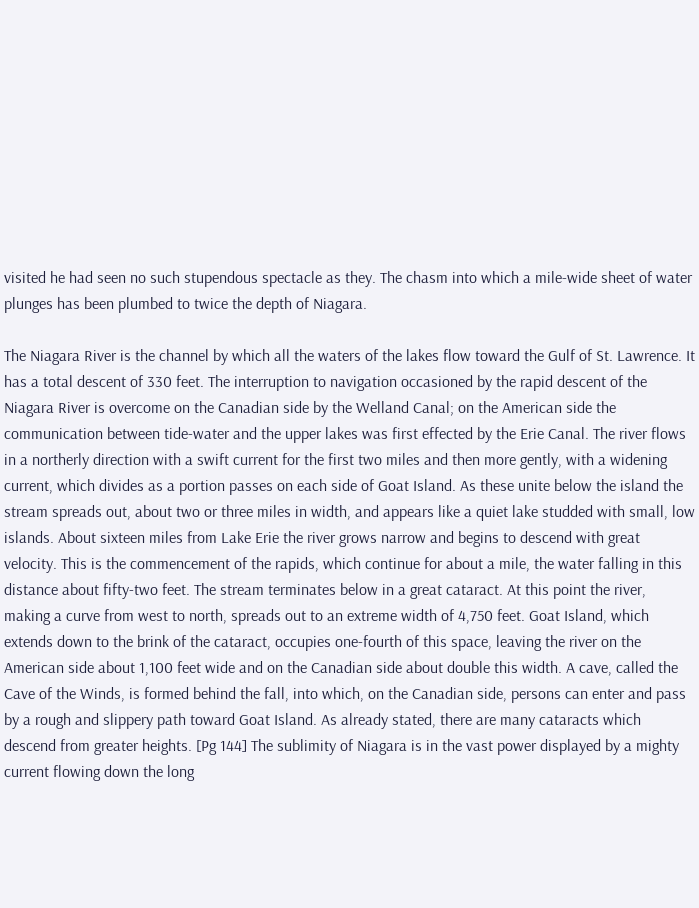visited he had seen no such stupendous spectacle as they. The chasm into which a mile-wide sheet of water plunges has been plumbed to twice the depth of Niagara.

The Niagara River is the channel by which all the waters of the lakes flow toward the Gulf of St. Lawrence. It has a total descent of 330 feet. The interruption to navigation occasioned by the rapid descent of the Niagara River is overcome on the Canadian side by the Welland Canal; on the American side the communication between tide-water and the upper lakes was first effected by the Erie Canal. The river flows in a northerly direction with a swift current for the first two miles and then more gently, with a widening current, which divides as a portion passes on each side of Goat Island. As these unite below the island the stream spreads out, about two or three miles in width, and appears like a quiet lake studded with small, low islands. About sixteen miles from Lake Erie the river grows narrow and begins to descend with great velocity. This is the commencement of the rapids, which continue for about a mile, the water falling in this distance about fifty-two feet. The stream terminates below in a great cataract. At this point the river, making a curve from west to north, spreads out to an extreme width of 4,750 feet. Goat Island, which extends down to the brink of the cataract, occupies one-fourth of this space, leaving the river on the American side about 1,100 feet wide and on the Canadian side about double this width. A cave, called the Cave of the Winds, is formed behind the fall, into which, on the Canadian side, persons can enter and pass by a rough and slippery path toward Goat Island. As already stated, there are many cataracts which descend from greater heights. [Pg 144] The sublimity of Niagara is in the vast power displayed by a mighty current flowing down the long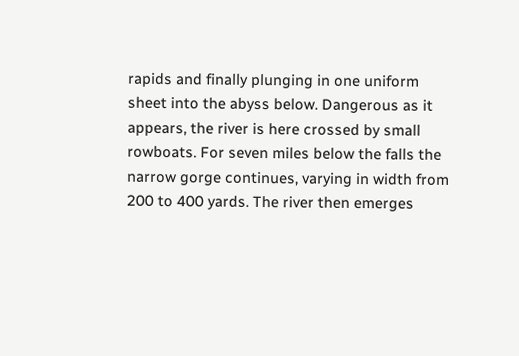rapids and finally plunging in one uniform sheet into the abyss below. Dangerous as it appears, the river is here crossed by small rowboats. For seven miles below the falls the narrow gorge continues, varying in width from 200 to 400 yards. The river then emerges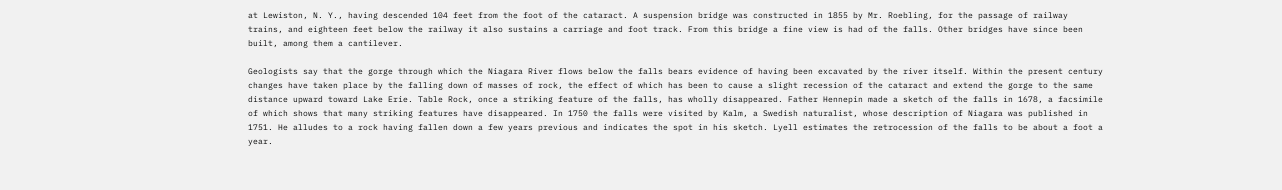at Lewiston, N. Y., having descended 104 feet from the foot of the cataract. A suspension bridge was constructed in 1855 by Mr. Roebling, for the passage of railway trains, and eighteen feet below the railway it also sustains a carriage and foot track. From this bridge a fine view is had of the falls. Other bridges have since been built, among them a cantilever.

Geologists say that the gorge through which the Niagara River flows below the falls bears evidence of having been excavated by the river itself. Within the present century changes have taken place by the falling down of masses of rock, the effect of which has been to cause a slight recession of the cataract and extend the gorge to the same distance upward toward Lake Erie. Table Rock, once a striking feature of the falls, has wholly disappeared. Father Hennepin made a sketch of the falls in 1678, a facsimile of which shows that many striking features have disappeared. In 1750 the falls were visited by Kalm, a Swedish naturalist, whose description of Niagara was published in 1751. He alludes to a rock having fallen down a few years previous and indicates the spot in his sketch. Lyell estimates the retrocession of the falls to be about a foot a year.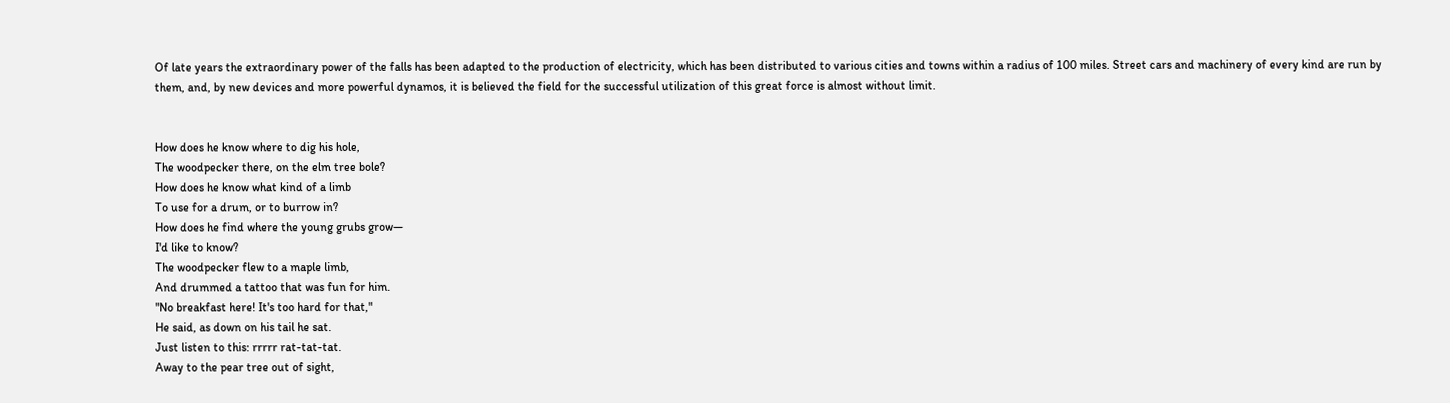Of late years the extraordinary power of the falls has been adapted to the production of electricity, which has been distributed to various cities and towns within a radius of 100 miles. Street cars and machinery of every kind are run by them, and, by new devices and more powerful dynamos, it is believed the field for the successful utilization of this great force is almost without limit.


How does he know where to dig his hole,
The woodpecker there, on the elm tree bole?
How does he know what kind of a limb
To use for a drum, or to burrow in?
How does he find where the young grubs grow—
I'd like to know?
The woodpecker flew to a maple limb,
And drummed a tattoo that was fun for him.
"No breakfast here! It's too hard for that,"
He said, as down on his tail he sat.
Just listen to this: rrrrr rat-tat-tat.
Away to the pear tree out of sight,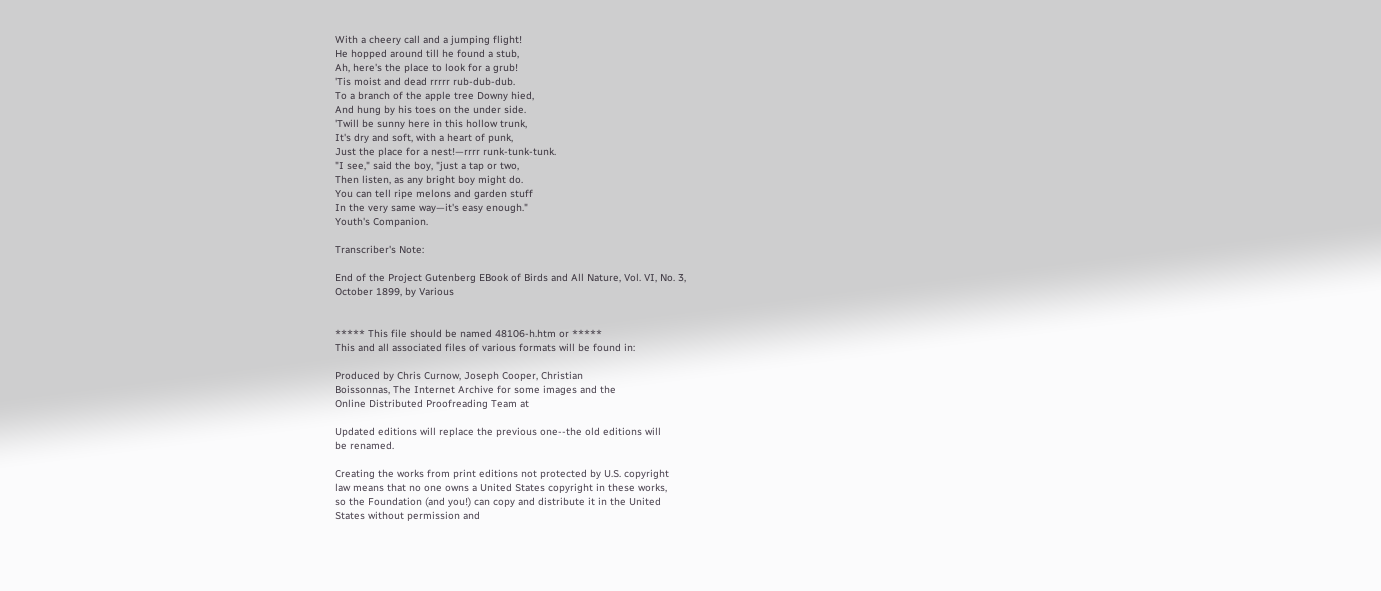With a cheery call and a jumping flight!
He hopped around till he found a stub,
Ah, here's the place to look for a grub!
'Tis moist and dead rrrrr rub-dub-dub.
To a branch of the apple tree Downy hied,
And hung by his toes on the under side.
'Twill be sunny here in this hollow trunk,
It's dry and soft, with a heart of punk,
Just the place for a nest!—rrrr runk-tunk-tunk.
"I see," said the boy, "just a tap or two,
Then listen, as any bright boy might do.
You can tell ripe melons and garden stuff
In the very same way—it's easy enough."
Youth's Companion.

Transcriber's Note:

End of the Project Gutenberg EBook of Birds and All Nature, Vol. VI, No. 3,
October 1899, by Various


***** This file should be named 48106-h.htm or *****
This and all associated files of various formats will be found in:

Produced by Chris Curnow, Joseph Cooper, Christian
Boissonnas, The Internet Archive for some images and the
Online Distributed Proofreading Team at

Updated editions will replace the previous one--the old editions will
be renamed.

Creating the works from print editions not protected by U.S. copyright
law means that no one owns a United States copyright in these works,
so the Foundation (and you!) can copy and distribute it in the United
States without permission and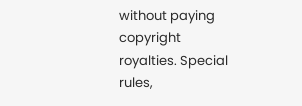without paying copyright
royalties. Special rules,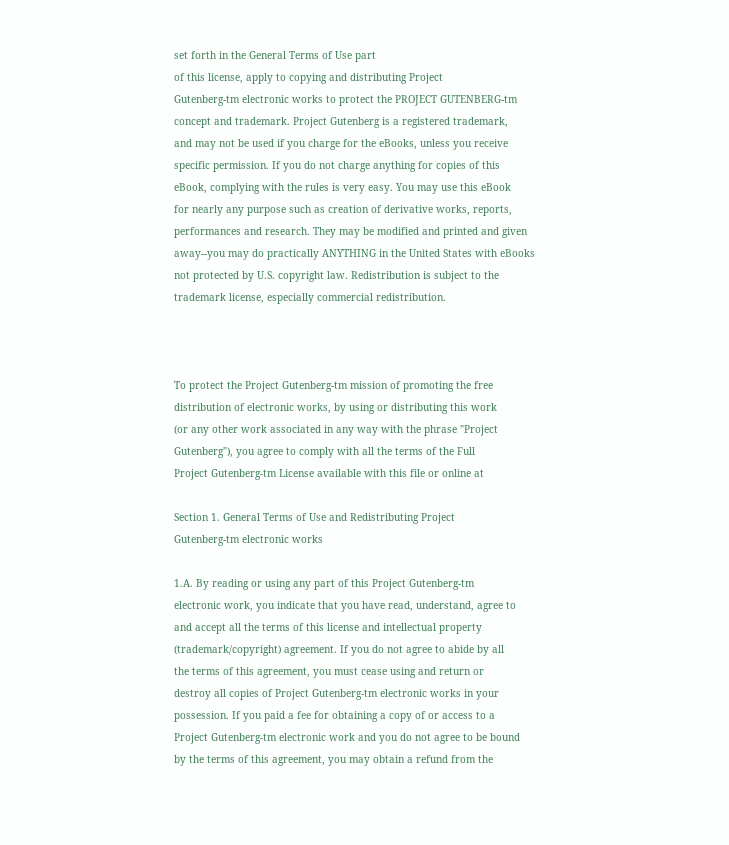set forth in the General Terms of Use part
of this license, apply to copying and distributing Project
Gutenberg-tm electronic works to protect the PROJECT GUTENBERG-tm
concept and trademark. Project Gutenberg is a registered trademark,
and may not be used if you charge for the eBooks, unless you receive
specific permission. If you do not charge anything for copies of this
eBook, complying with the rules is very easy. You may use this eBook
for nearly any purpose such as creation of derivative works, reports,
performances and research. They may be modified and printed and given
away--you may do practically ANYTHING in the United States with eBooks
not protected by U.S. copyright law. Redistribution is subject to the
trademark license, especially commercial redistribution.



To protect the Project Gutenberg-tm mission of promoting the free
distribution of electronic works, by using or distributing this work
(or any other work associated in any way with the phrase "Project
Gutenberg"), you agree to comply with all the terms of the Full
Project Gutenberg-tm License available with this file or online at

Section 1. General Terms of Use and Redistributing Project
Gutenberg-tm electronic works

1.A. By reading or using any part of this Project Gutenberg-tm
electronic work, you indicate that you have read, understand, agree to
and accept all the terms of this license and intellectual property
(trademark/copyright) agreement. If you do not agree to abide by all
the terms of this agreement, you must cease using and return or
destroy all copies of Project Gutenberg-tm electronic works in your
possession. If you paid a fee for obtaining a copy of or access to a
Project Gutenberg-tm electronic work and you do not agree to be bound
by the terms of this agreement, you may obtain a refund from the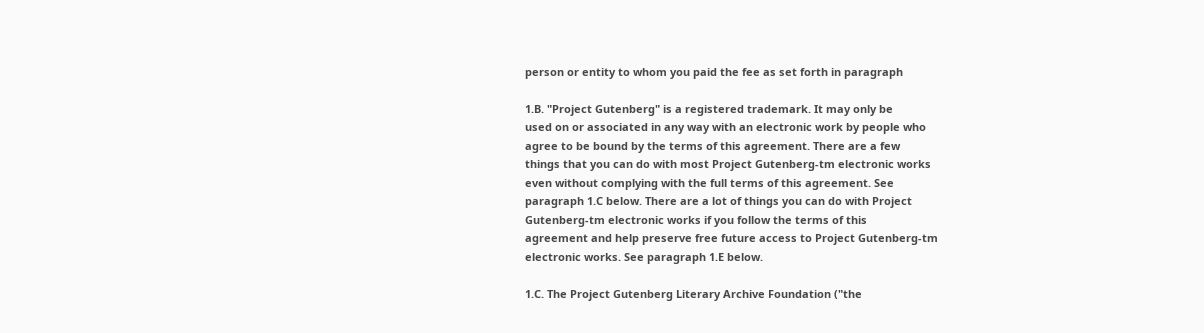person or entity to whom you paid the fee as set forth in paragraph

1.B. "Project Gutenberg" is a registered trademark. It may only be
used on or associated in any way with an electronic work by people who
agree to be bound by the terms of this agreement. There are a few
things that you can do with most Project Gutenberg-tm electronic works
even without complying with the full terms of this agreement. See
paragraph 1.C below. There are a lot of things you can do with Project
Gutenberg-tm electronic works if you follow the terms of this
agreement and help preserve free future access to Project Gutenberg-tm
electronic works. See paragraph 1.E below.

1.C. The Project Gutenberg Literary Archive Foundation ("the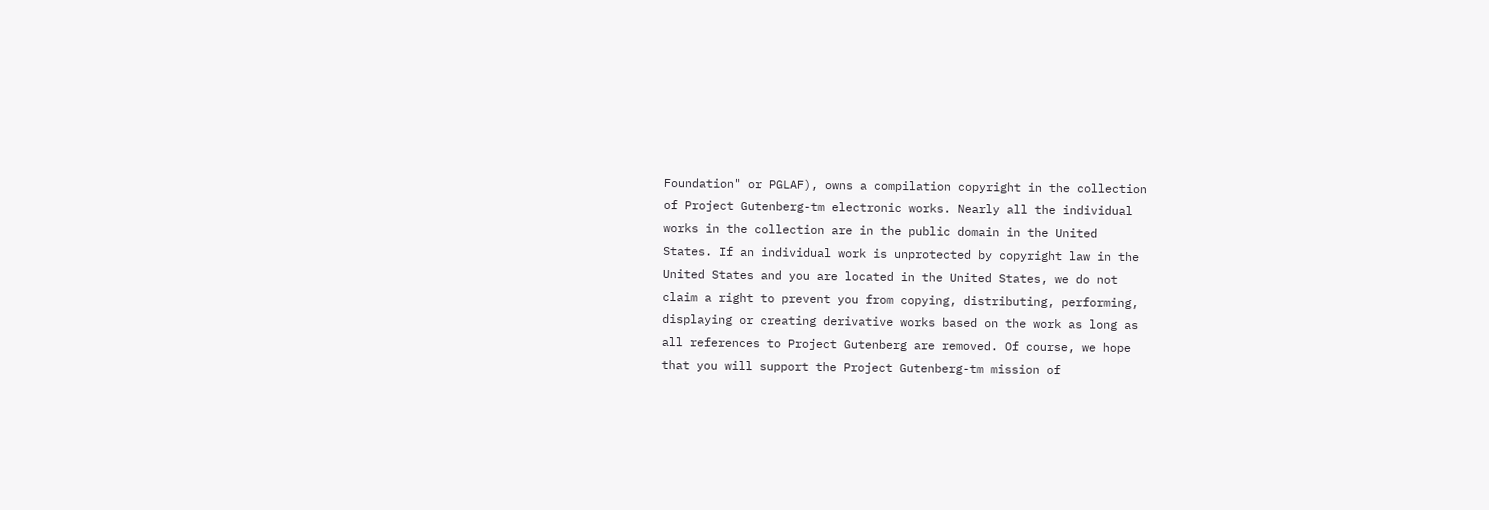Foundation" or PGLAF), owns a compilation copyright in the collection
of Project Gutenberg-tm electronic works. Nearly all the individual
works in the collection are in the public domain in the United
States. If an individual work is unprotected by copyright law in the
United States and you are located in the United States, we do not
claim a right to prevent you from copying, distributing, performing,
displaying or creating derivative works based on the work as long as
all references to Project Gutenberg are removed. Of course, we hope
that you will support the Project Gutenberg-tm mission of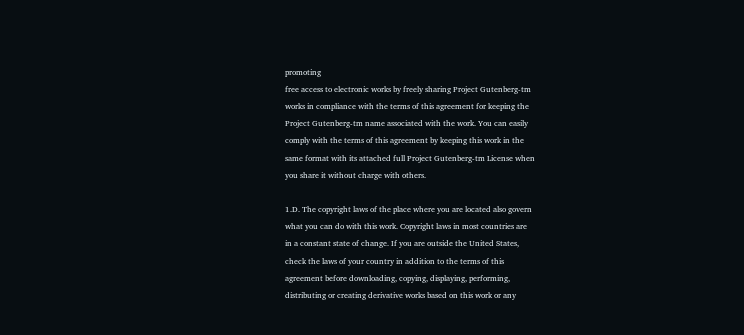promoting
free access to electronic works by freely sharing Project Gutenberg-tm
works in compliance with the terms of this agreement for keeping the
Project Gutenberg-tm name associated with the work. You can easily
comply with the terms of this agreement by keeping this work in the
same format with its attached full Project Gutenberg-tm License when
you share it without charge with others.

1.D. The copyright laws of the place where you are located also govern
what you can do with this work. Copyright laws in most countries are
in a constant state of change. If you are outside the United States,
check the laws of your country in addition to the terms of this
agreement before downloading, copying, displaying, performing,
distributing or creating derivative works based on this work or any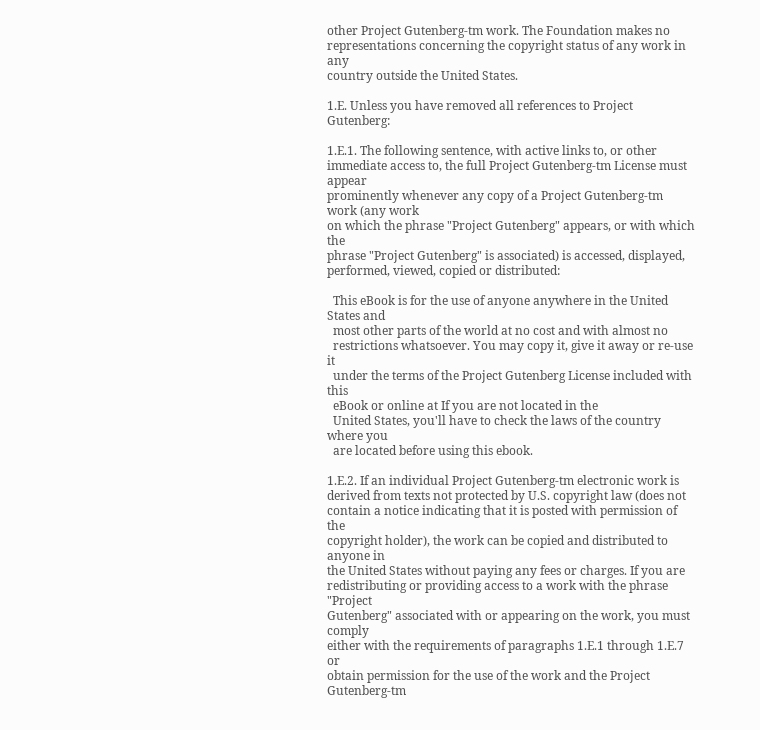other Project Gutenberg-tm work. The Foundation makes no
representations concerning the copyright status of any work in any
country outside the United States.

1.E. Unless you have removed all references to Project Gutenberg:

1.E.1. The following sentence, with active links to, or other
immediate access to, the full Project Gutenberg-tm License must appear
prominently whenever any copy of a Project Gutenberg-tm work (any work
on which the phrase "Project Gutenberg" appears, or with which the
phrase "Project Gutenberg" is associated) is accessed, displayed,
performed, viewed, copied or distributed:

  This eBook is for the use of anyone anywhere in the United States and
  most other parts of the world at no cost and with almost no
  restrictions whatsoever. You may copy it, give it away or re-use it
  under the terms of the Project Gutenberg License included with this
  eBook or online at If you are not located in the
  United States, you'll have to check the laws of the country where you
  are located before using this ebook.

1.E.2. If an individual Project Gutenberg-tm electronic work is
derived from texts not protected by U.S. copyright law (does not
contain a notice indicating that it is posted with permission of the
copyright holder), the work can be copied and distributed to anyone in
the United States without paying any fees or charges. If you are
redistributing or providing access to a work with the phrase "Project
Gutenberg" associated with or appearing on the work, you must comply
either with the requirements of paragraphs 1.E.1 through 1.E.7 or
obtain permission for the use of the work and the Project Gutenberg-tm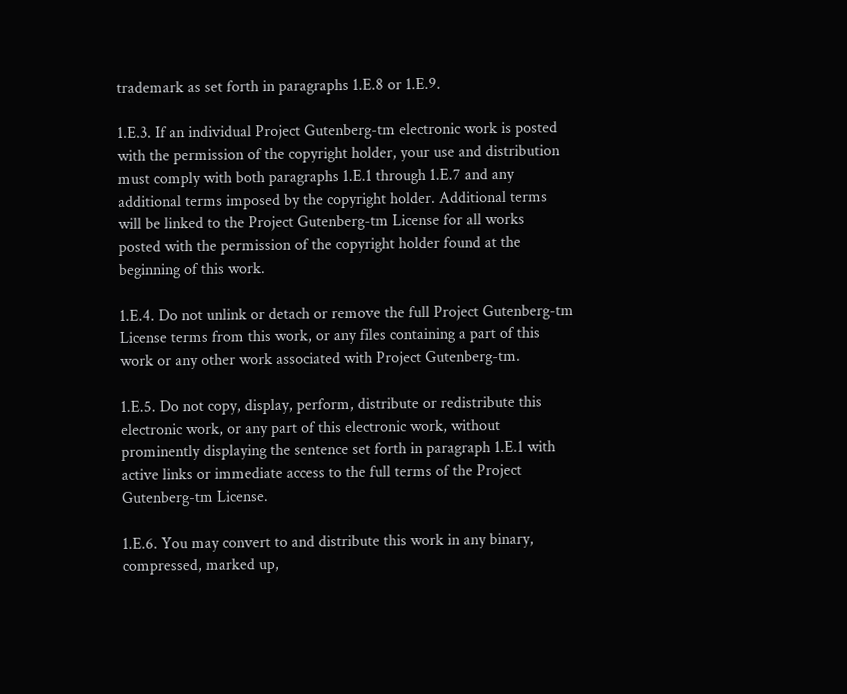trademark as set forth in paragraphs 1.E.8 or 1.E.9.

1.E.3. If an individual Project Gutenberg-tm electronic work is posted
with the permission of the copyright holder, your use and distribution
must comply with both paragraphs 1.E.1 through 1.E.7 and any
additional terms imposed by the copyright holder. Additional terms
will be linked to the Project Gutenberg-tm License for all works
posted with the permission of the copyright holder found at the
beginning of this work.

1.E.4. Do not unlink or detach or remove the full Project Gutenberg-tm
License terms from this work, or any files containing a part of this
work or any other work associated with Project Gutenberg-tm.

1.E.5. Do not copy, display, perform, distribute or redistribute this
electronic work, or any part of this electronic work, without
prominently displaying the sentence set forth in paragraph 1.E.1 with
active links or immediate access to the full terms of the Project
Gutenberg-tm License.

1.E.6. You may convert to and distribute this work in any binary,
compressed, marked up,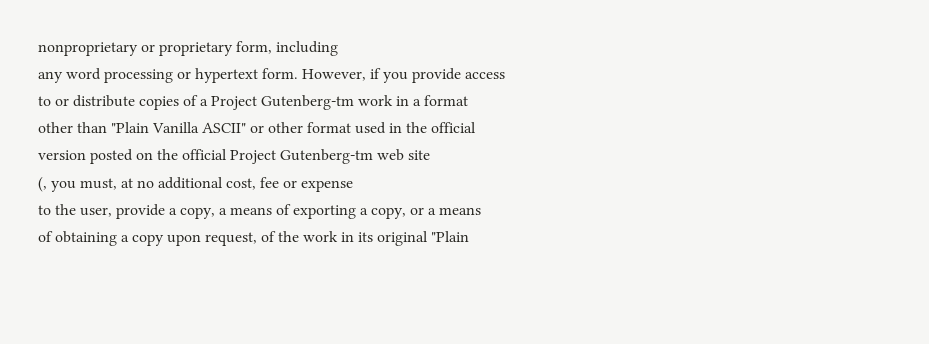nonproprietary or proprietary form, including
any word processing or hypertext form. However, if you provide access
to or distribute copies of a Project Gutenberg-tm work in a format
other than "Plain Vanilla ASCII" or other format used in the official
version posted on the official Project Gutenberg-tm web site
(, you must, at no additional cost, fee or expense
to the user, provide a copy, a means of exporting a copy, or a means
of obtaining a copy upon request, of the work in its original "Plain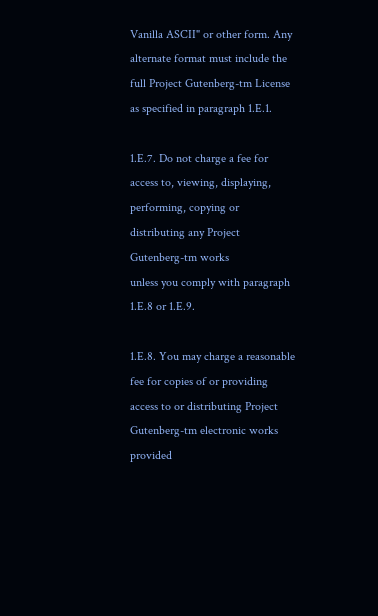Vanilla ASCII" or other form. Any alternate format must include the
full Project Gutenberg-tm License as specified in paragraph 1.E.1.

1.E.7. Do not charge a fee for access to, viewing, displaying,
performing, copying or distributing any Project Gutenberg-tm works
unless you comply with paragraph 1.E.8 or 1.E.9.

1.E.8. You may charge a reasonable fee for copies of or providing
access to or distributing Project Gutenberg-tm electronic works
provided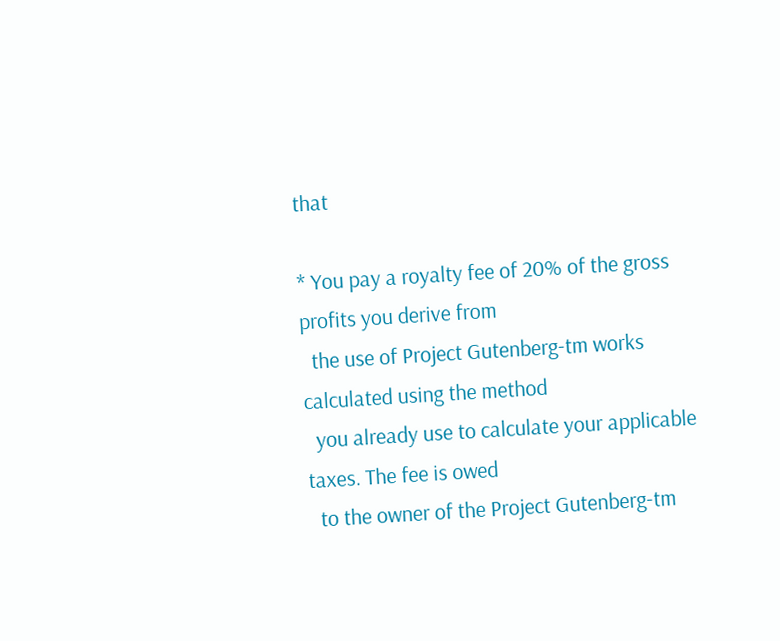that

* You pay a royalty fee of 20% of the gross profits you derive from
  the use of Project Gutenberg-tm works calculated using the method
  you already use to calculate your applicable taxes. The fee is owed
  to the owner of the Project Gutenberg-tm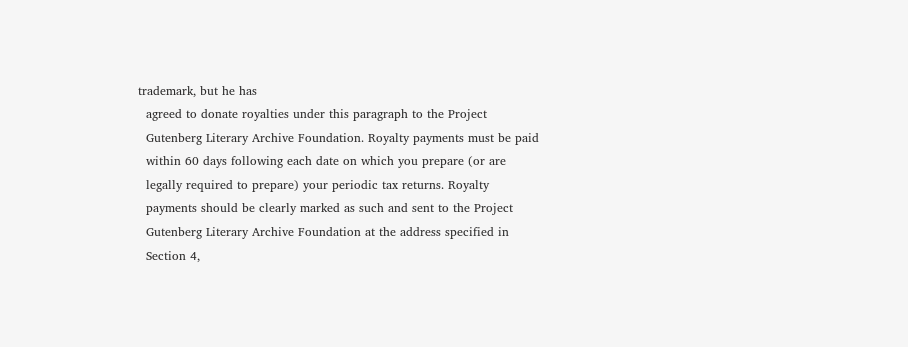trademark, but he has
  agreed to donate royalties under this paragraph to the Project
  Gutenberg Literary Archive Foundation. Royalty payments must be paid
  within 60 days following each date on which you prepare (or are
  legally required to prepare) your periodic tax returns. Royalty
  payments should be clearly marked as such and sent to the Project
  Gutenberg Literary Archive Foundation at the address specified in
  Section 4,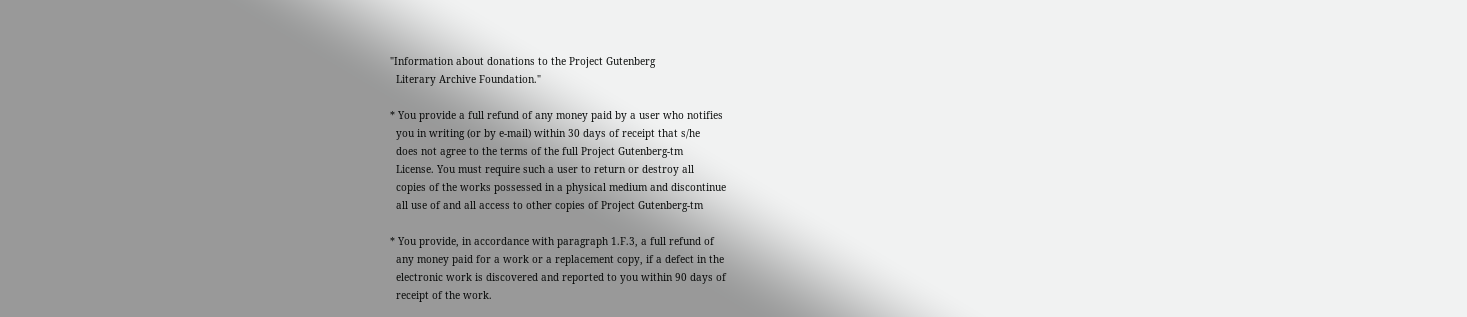"Information about donations to the Project Gutenberg
  Literary Archive Foundation."

* You provide a full refund of any money paid by a user who notifies
  you in writing (or by e-mail) within 30 days of receipt that s/he
  does not agree to the terms of the full Project Gutenberg-tm
  License. You must require such a user to return or destroy all
  copies of the works possessed in a physical medium and discontinue
  all use of and all access to other copies of Project Gutenberg-tm

* You provide, in accordance with paragraph 1.F.3, a full refund of
  any money paid for a work or a replacement copy, if a defect in the
  electronic work is discovered and reported to you within 90 days of
  receipt of the work.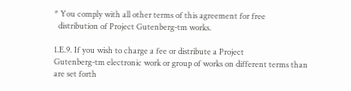* You comply with all other terms of this agreement for free
  distribution of Project Gutenberg-tm works.

1.E.9. If you wish to charge a fee or distribute a Project
Gutenberg-tm electronic work or group of works on different terms than
are set forth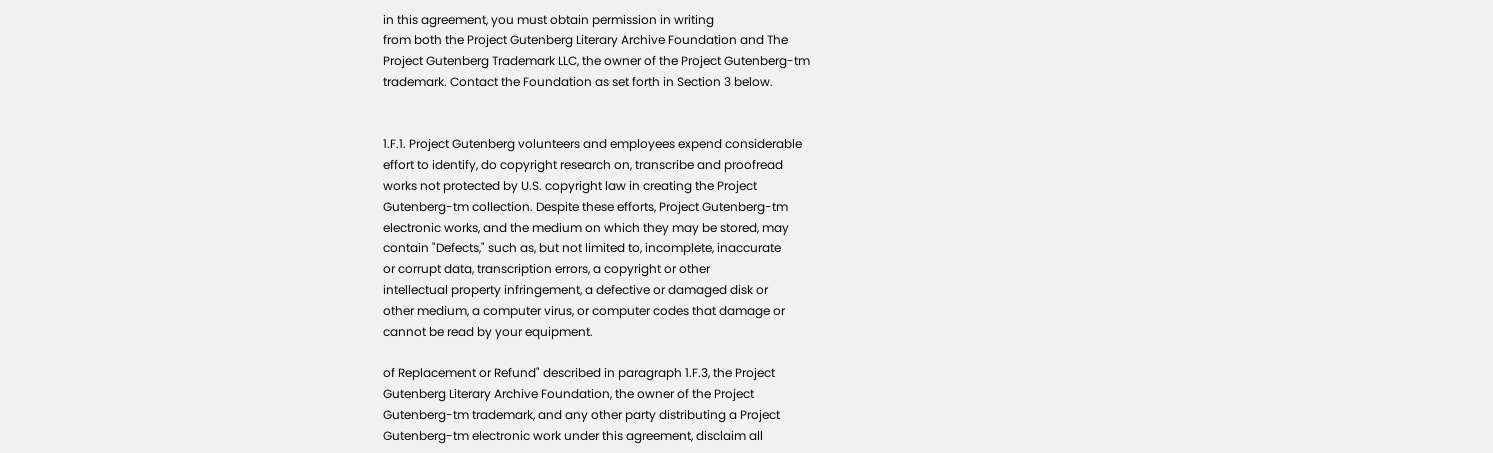in this agreement, you must obtain permission in writing
from both the Project Gutenberg Literary Archive Foundation and The
Project Gutenberg Trademark LLC, the owner of the Project Gutenberg-tm
trademark. Contact the Foundation as set forth in Section 3 below.


1.F.1. Project Gutenberg volunteers and employees expend considerable
effort to identify, do copyright research on, transcribe and proofread
works not protected by U.S. copyright law in creating the Project
Gutenberg-tm collection. Despite these efforts, Project Gutenberg-tm
electronic works, and the medium on which they may be stored, may
contain "Defects," such as, but not limited to, incomplete, inaccurate
or corrupt data, transcription errors, a copyright or other
intellectual property infringement, a defective or damaged disk or
other medium, a computer virus, or computer codes that damage or
cannot be read by your equipment.

of Replacement or Refund" described in paragraph 1.F.3, the Project
Gutenberg Literary Archive Foundation, the owner of the Project
Gutenberg-tm trademark, and any other party distributing a Project
Gutenberg-tm electronic work under this agreement, disclaim all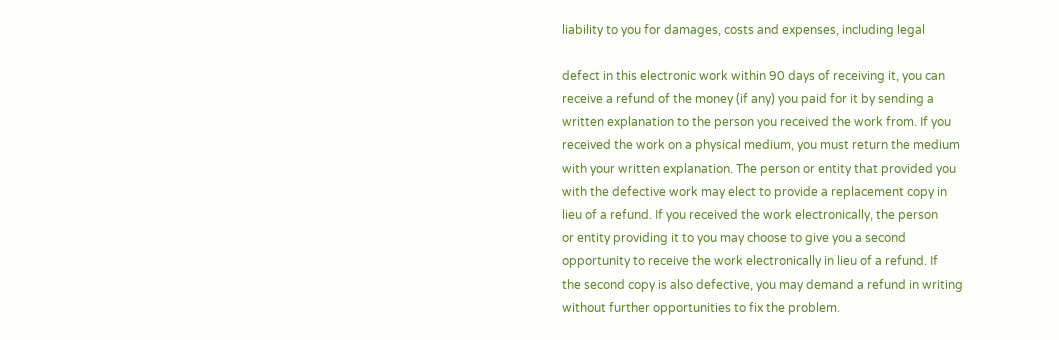liability to you for damages, costs and expenses, including legal

defect in this electronic work within 90 days of receiving it, you can
receive a refund of the money (if any) you paid for it by sending a
written explanation to the person you received the work from. If you
received the work on a physical medium, you must return the medium
with your written explanation. The person or entity that provided you
with the defective work may elect to provide a replacement copy in
lieu of a refund. If you received the work electronically, the person
or entity providing it to you may choose to give you a second
opportunity to receive the work electronically in lieu of a refund. If
the second copy is also defective, you may demand a refund in writing
without further opportunities to fix the problem.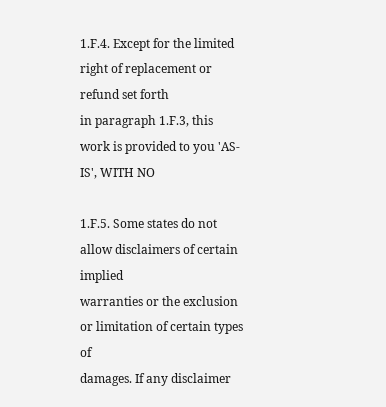1.F.4. Except for the limited right of replacement or refund set forth
in paragraph 1.F.3, this work is provided to you 'AS-IS', WITH NO

1.F.5. Some states do not allow disclaimers of certain implied
warranties or the exclusion or limitation of certain types of
damages. If any disclaimer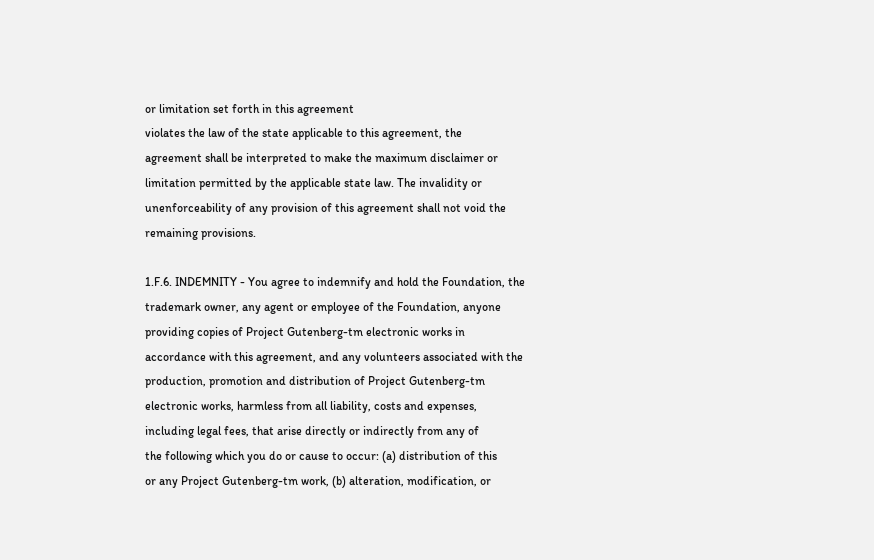or limitation set forth in this agreement
violates the law of the state applicable to this agreement, the
agreement shall be interpreted to make the maximum disclaimer or
limitation permitted by the applicable state law. The invalidity or
unenforceability of any provision of this agreement shall not void the
remaining provisions.

1.F.6. INDEMNITY - You agree to indemnify and hold the Foundation, the
trademark owner, any agent or employee of the Foundation, anyone
providing copies of Project Gutenberg-tm electronic works in
accordance with this agreement, and any volunteers associated with the
production, promotion and distribution of Project Gutenberg-tm
electronic works, harmless from all liability, costs and expenses,
including legal fees, that arise directly or indirectly from any of
the following which you do or cause to occur: (a) distribution of this
or any Project Gutenberg-tm work, (b) alteration, modification, or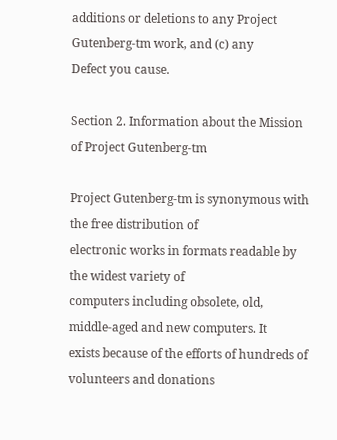additions or deletions to any Project Gutenberg-tm work, and (c) any
Defect you cause.

Section 2. Information about the Mission of Project Gutenberg-tm

Project Gutenberg-tm is synonymous with the free distribution of
electronic works in formats readable by the widest variety of
computers including obsolete, old, middle-aged and new computers. It
exists because of the efforts of hundreds of volunteers and donations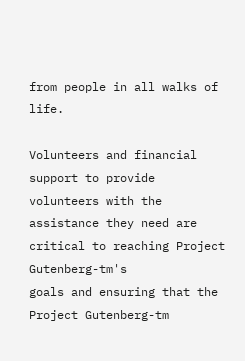from people in all walks of life.

Volunteers and financial support to provide volunteers with the
assistance they need are critical to reaching Project Gutenberg-tm's
goals and ensuring that the Project Gutenberg-tm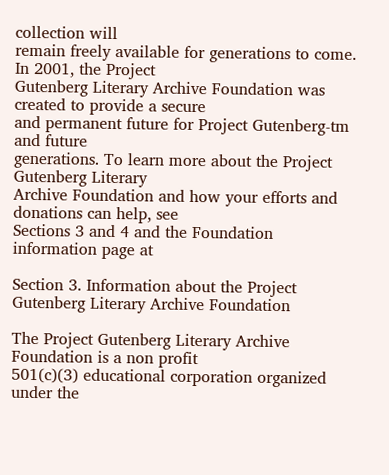collection will
remain freely available for generations to come. In 2001, the Project
Gutenberg Literary Archive Foundation was created to provide a secure
and permanent future for Project Gutenberg-tm and future
generations. To learn more about the Project Gutenberg Literary
Archive Foundation and how your efforts and donations can help, see
Sections 3 and 4 and the Foundation information page at

Section 3. Information about the Project Gutenberg Literary Archive Foundation

The Project Gutenberg Literary Archive Foundation is a non profit
501(c)(3) educational corporation organized under the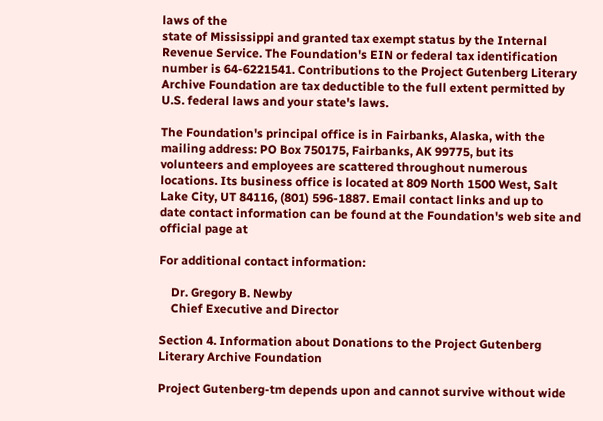laws of the
state of Mississippi and granted tax exempt status by the Internal
Revenue Service. The Foundation's EIN or federal tax identification
number is 64-6221541. Contributions to the Project Gutenberg Literary
Archive Foundation are tax deductible to the full extent permitted by
U.S. federal laws and your state's laws.

The Foundation's principal office is in Fairbanks, Alaska, with the
mailing address: PO Box 750175, Fairbanks, AK 99775, but its
volunteers and employees are scattered throughout numerous
locations. Its business office is located at 809 North 1500 West, Salt
Lake City, UT 84116, (801) 596-1887. Email contact links and up to
date contact information can be found at the Foundation's web site and
official page at

For additional contact information:

    Dr. Gregory B. Newby
    Chief Executive and Director

Section 4. Information about Donations to the Project Gutenberg
Literary Archive Foundation

Project Gutenberg-tm depends upon and cannot survive without wide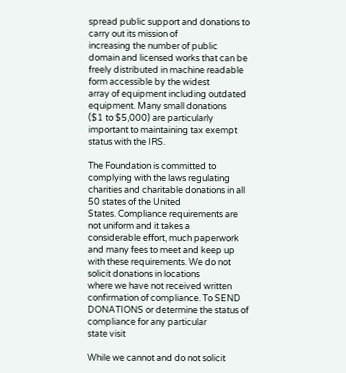spread public support and donations to carry out its mission of
increasing the number of public domain and licensed works that can be
freely distributed in machine readable form accessible by the widest
array of equipment including outdated equipment. Many small donations
($1 to $5,000) are particularly important to maintaining tax exempt
status with the IRS.

The Foundation is committed to complying with the laws regulating
charities and charitable donations in all 50 states of the United
States. Compliance requirements are not uniform and it takes a
considerable effort, much paperwork and many fees to meet and keep up
with these requirements. We do not solicit donations in locations
where we have not received written confirmation of compliance. To SEND
DONATIONS or determine the status of compliance for any particular
state visit

While we cannot and do not solicit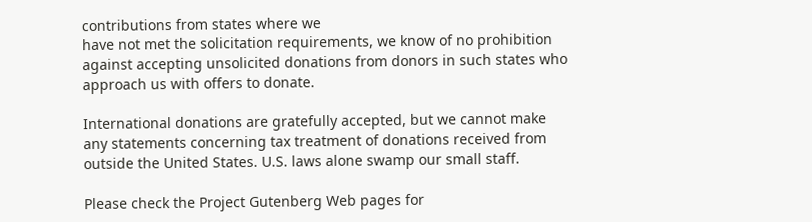contributions from states where we
have not met the solicitation requirements, we know of no prohibition
against accepting unsolicited donations from donors in such states who
approach us with offers to donate.

International donations are gratefully accepted, but we cannot make
any statements concerning tax treatment of donations received from
outside the United States. U.S. laws alone swamp our small staff.

Please check the Project Gutenberg Web pages for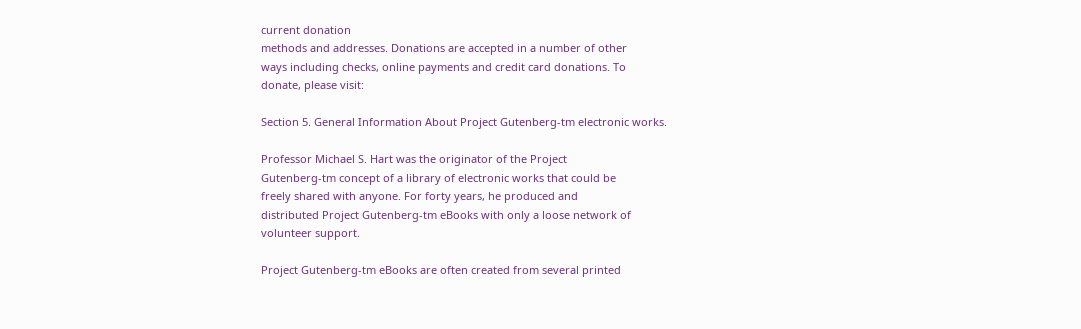current donation
methods and addresses. Donations are accepted in a number of other
ways including checks, online payments and credit card donations. To
donate, please visit:

Section 5. General Information About Project Gutenberg-tm electronic works.

Professor Michael S. Hart was the originator of the Project
Gutenberg-tm concept of a library of electronic works that could be
freely shared with anyone. For forty years, he produced and
distributed Project Gutenberg-tm eBooks with only a loose network of
volunteer support.

Project Gutenberg-tm eBooks are often created from several printed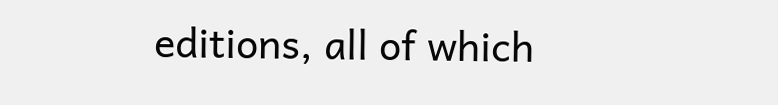editions, all of which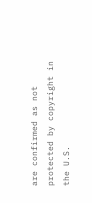are confirmed as not protected by copyright in
the U.S.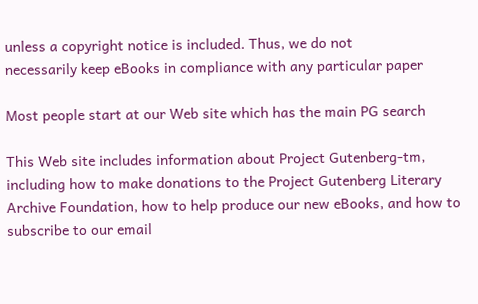unless a copyright notice is included. Thus, we do not
necessarily keep eBooks in compliance with any particular paper

Most people start at our Web site which has the main PG search

This Web site includes information about Project Gutenberg-tm,
including how to make donations to the Project Gutenberg Literary
Archive Foundation, how to help produce our new eBooks, and how to
subscribe to our email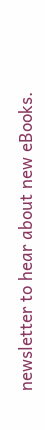newsletter to hear about new eBooks.